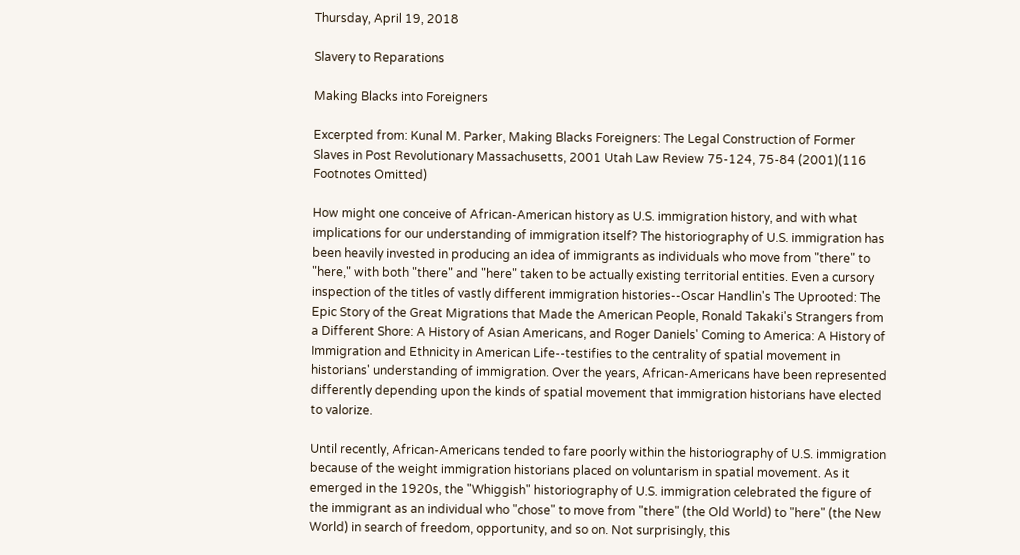Thursday, April 19, 2018

Slavery to Reparations

Making Blacks into Foreigners

Excerpted from: Kunal M. Parker, Making Blacks Foreigners: The Legal Construction of Former Slaves in Post Revolutionary Massachusetts, 2001 Utah Law Review 75-124, 75-84 (2001)(116 Footnotes Omitted)

How might one conceive of African-American history as U.S. immigration history, and with what implications for our understanding of immigration itself? The historiography of U.S. immigration has been heavily invested in producing an idea of immigrants as individuals who move from "there" to "here," with both "there" and "here" taken to be actually existing territorial entities. Even a cursory inspection of the titles of vastly different immigration histories--Oscar Handlin's The Uprooted: The Epic Story of the Great Migrations that Made the American People, Ronald Takaki's Strangers from a Different Shore: A History of Asian Americans, and Roger Daniels' Coming to America: A History of Immigration and Ethnicity in American Life--testifies to the centrality of spatial movement in historians' understanding of immigration. Over the years, African-Americans have been represented differently depending upon the kinds of spatial movement that immigration historians have elected to valorize.

Until recently, African-Americans tended to fare poorly within the historiography of U.S. immigration because of the weight immigration historians placed on voluntarism in spatial movement. As it emerged in the 1920s, the "Whiggish" historiography of U.S. immigration celebrated the figure of the immigrant as an individual who "chose" to move from "there" (the Old World) to "here" (the New World) in search of freedom, opportunity, and so on. Not surprisingly, this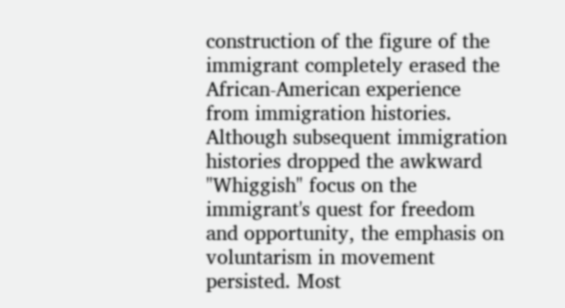construction of the figure of the immigrant completely erased the African-American experience from immigration histories. Although subsequent immigration histories dropped the awkward "Whiggish" focus on the immigrant's quest for freedom and opportunity, the emphasis on voluntarism in movement persisted. Most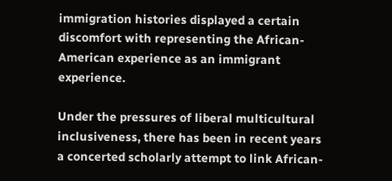immigration histories displayed a certain discomfort with representing the African-American experience as an immigrant experience.

Under the pressures of liberal multicultural inclusiveness, there has been in recent years a concerted scholarly attempt to link African-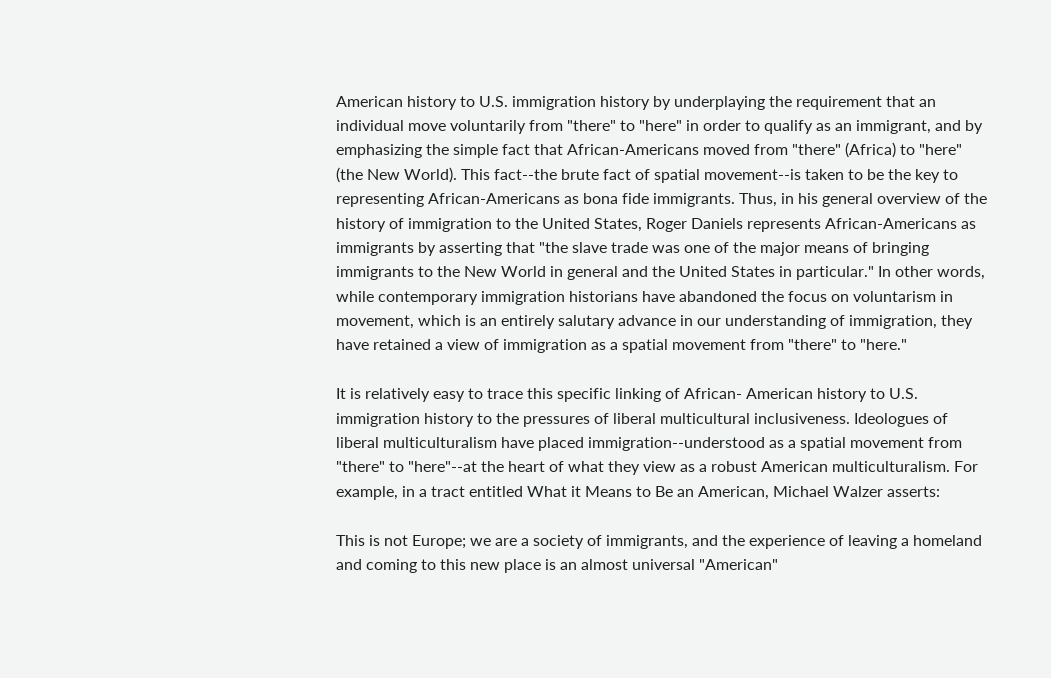American history to U.S. immigration history by underplaying the requirement that an individual move voluntarily from "there" to "here" in order to qualify as an immigrant, and by emphasizing the simple fact that African-Americans moved from "there" (Africa) to "here" (the New World). This fact--the brute fact of spatial movement--is taken to be the key to representing African-Americans as bona fide immigrants. Thus, in his general overview of the history of immigration to the United States, Roger Daniels represents African-Americans as immigrants by asserting that "the slave trade was one of the major means of bringing immigrants to the New World in general and the United States in particular." In other words, while contemporary immigration historians have abandoned the focus on voluntarism in movement, which is an entirely salutary advance in our understanding of immigration, they have retained a view of immigration as a spatial movement from "there" to "here."

It is relatively easy to trace this specific linking of African- American history to U.S. immigration history to the pressures of liberal multicultural inclusiveness. Ideologues of liberal multiculturalism have placed immigration--understood as a spatial movement from "there" to "here"--at the heart of what they view as a robust American multiculturalism. For example, in a tract entitled What it Means to Be an American, Michael Walzer asserts:

This is not Europe; we are a society of immigrants, and the experience of leaving a homeland and coming to this new place is an almost universal "American"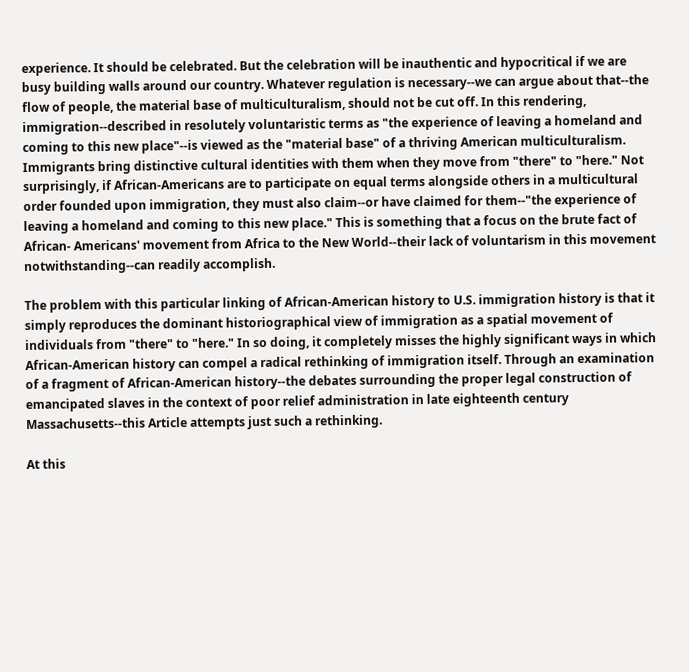experience. It should be celebrated. But the celebration will be inauthentic and hypocritical if we are busy building walls around our country. Whatever regulation is necessary--we can argue about that--the flow of people, the material base of multiculturalism, should not be cut off. In this rendering, immigration--described in resolutely voluntaristic terms as "the experience of leaving a homeland and coming to this new place"--is viewed as the "material base" of a thriving American multiculturalism. Immigrants bring distinctive cultural identities with them when they move from "there" to "here." Not surprisingly, if African-Americans are to participate on equal terms alongside others in a multicultural order founded upon immigration, they must also claim--or have claimed for them--"the experience of leaving a homeland and coming to this new place." This is something that a focus on the brute fact of African- Americans' movement from Africa to the New World--their lack of voluntarism in this movement notwithstanding--can readily accomplish.

The problem with this particular linking of African-American history to U.S. immigration history is that it simply reproduces the dominant historiographical view of immigration as a spatial movement of individuals from "there" to "here." In so doing, it completely misses the highly significant ways in which African-American history can compel a radical rethinking of immigration itself. Through an examination of a fragment of African-American history--the debates surrounding the proper legal construction of emancipated slaves in the context of poor relief administration in late eighteenth century Massachusetts--this Article attempts just such a rethinking.

At this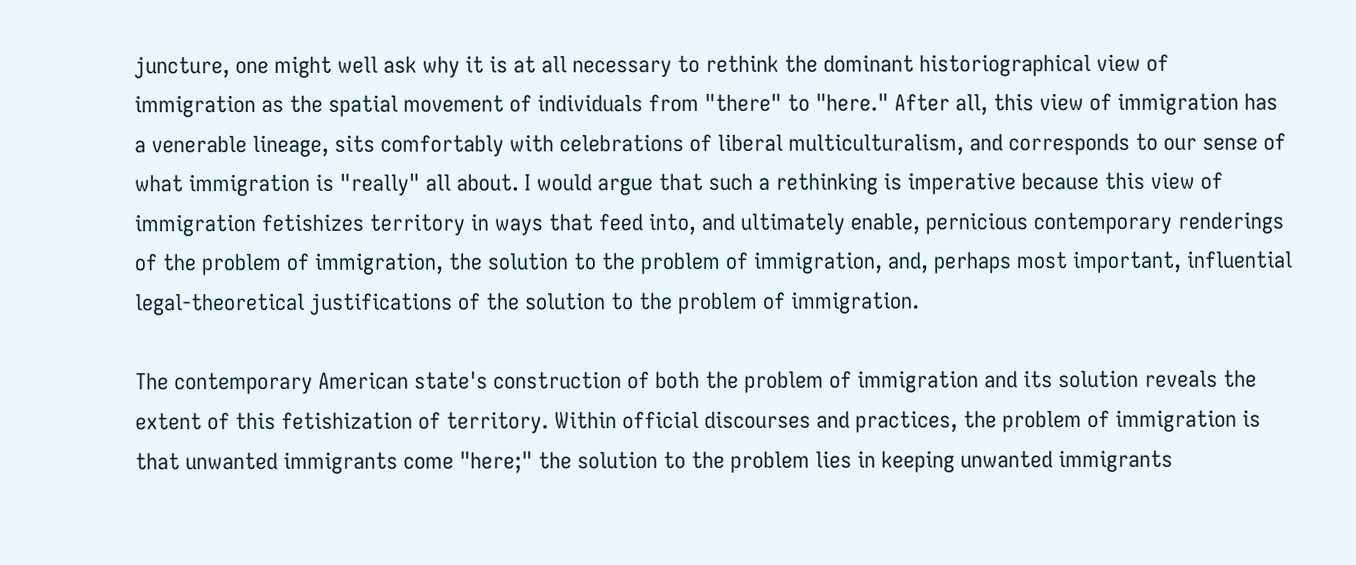juncture, one might well ask why it is at all necessary to rethink the dominant historiographical view of immigration as the spatial movement of individuals from "there" to "here." After all, this view of immigration has a venerable lineage, sits comfortably with celebrations of liberal multiculturalism, and corresponds to our sense of what immigration is "really" all about. I would argue that such a rethinking is imperative because this view of immigration fetishizes territory in ways that feed into, and ultimately enable, pernicious contemporary renderings of the problem of immigration, the solution to the problem of immigration, and, perhaps most important, influential legal-theoretical justifications of the solution to the problem of immigration.

The contemporary American state's construction of both the problem of immigration and its solution reveals the extent of this fetishization of territory. Within official discourses and practices, the problem of immigration is that unwanted immigrants come "here;" the solution to the problem lies in keeping unwanted immigrants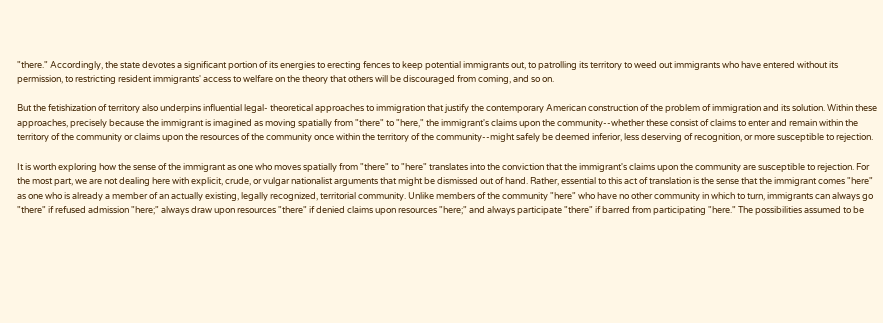"there." Accordingly, the state devotes a significant portion of its energies to erecting fences to keep potential immigrants out, to patrolling its territory to weed out immigrants who have entered without its permission, to restricting resident immigrants' access to welfare on the theory that others will be discouraged from coming, and so on.

But the fetishization of territory also underpins influential legal- theoretical approaches to immigration that justify the contemporary American construction of the problem of immigration and its solution. Within these approaches, precisely because the immigrant is imagined as moving spatially from "there" to "here," the immigrant's claims upon the community--whether these consist of claims to enter and remain within the territory of the community or claims upon the resources of the community once within the territory of the community--might safely be deemed inferior, less deserving of recognition, or more susceptible to rejection.

It is worth exploring how the sense of the immigrant as one who moves spatially from "there" to "here" translates into the conviction that the immigrant's claims upon the community are susceptible to rejection. For the most part, we are not dealing here with explicit, crude, or vulgar nationalist arguments that might be dismissed out of hand. Rather, essential to this act of translation is the sense that the immigrant comes "here" as one who is already a member of an actually existing, legally recognized, territorial community. Unlike members of the community "here" who have no other community in which to turn, immigrants can always go "there" if refused admission "here;" always draw upon resources "there" if denied claims upon resources "here;" and always participate "there" if barred from participating "here." The possibilities assumed to be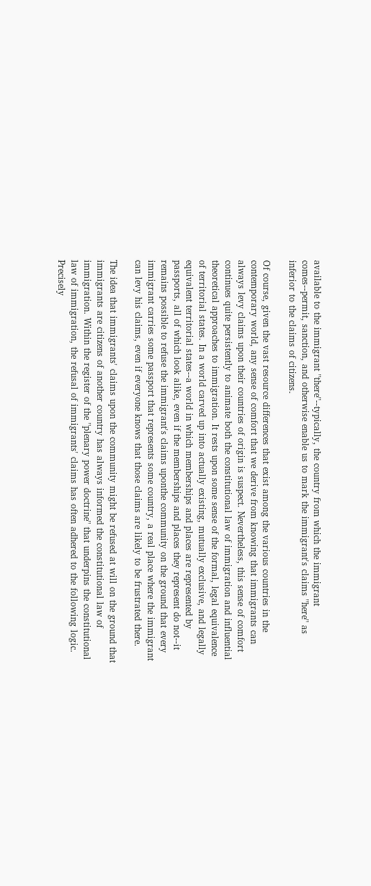available to the immigrant "there"--typically, the country from which the immigrant comes--permit, sanction, and otherwise enable us to mark the immigrant's claims "here" as inferior to the claims of citizens.

Of course, given the vast resource differences that exist among the various countries in the contemporary world, any sense of comfort that we derive from knowing that immigrants can always levy claims upon their countries of origin is suspect. Nevertheless, this sense of comfort continues quite persistently to animate both the constitutional law of immigration and influential theoretical approaches to immigration. It rests upon some sense of the formal, legal equivalence of territorial states. In a world carved up into actually existing, mutually exclusive, and legally equivalent territorial states--a world in which memberships and places are represented by passports, all of which look alike, even if the memberships and places they represent do not--it remains possible to refuse the immigrant's claims uponthe community on the ground that every immigrant carries some passport that represents some country, a real place where the immigrant can levy his claims, even if everyone knows that those claims are likely to be frustrated there.

The idea that immigrants' claims upon the community might be refused at will on the ground that immigrants are citizens of another country has always informed the constitutional law of immigration. Within the register of the "plenary power doctrine" that underpins the constitutional law of immigration, the refusal of immigrants' claims has often adhered to the following logic. Precisely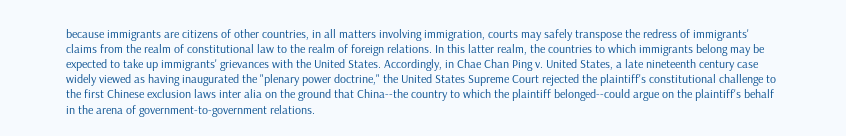because immigrants are citizens of other countries, in all matters involving immigration, courts may safely transpose the redress of immigrants' claims from the realm of constitutional law to the realm of foreign relations. In this latter realm, the countries to which immigrants belong may be expected to take up immigrants' grievances with the United States. Accordingly, in Chae Chan Ping v. United States, a late nineteenth century case widely viewed as having inaugurated the "plenary power doctrine," the United States Supreme Court rejected the plaintiff's constitutional challenge to the first Chinese exclusion laws inter alia on the ground that China--the country to which the plaintiff belonged--could argue on the plaintiff's behalf in the arena of government-to-government relations.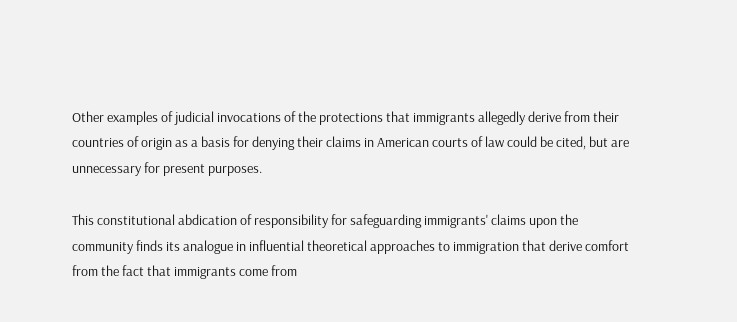Other examples of judicial invocations of the protections that immigrants allegedly derive from their countries of origin as a basis for denying their claims in American courts of law could be cited, but are unnecessary for present purposes.

This constitutional abdication of responsibility for safeguarding immigrants' claims upon the community finds its analogue in influential theoretical approaches to immigration that derive comfort from the fact that immigrants come from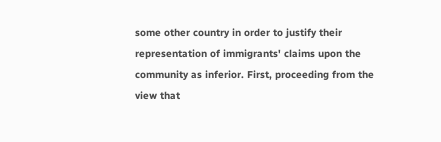some other country in order to justify their representation of immigrants' claims upon the community as inferior. First, proceeding from the view that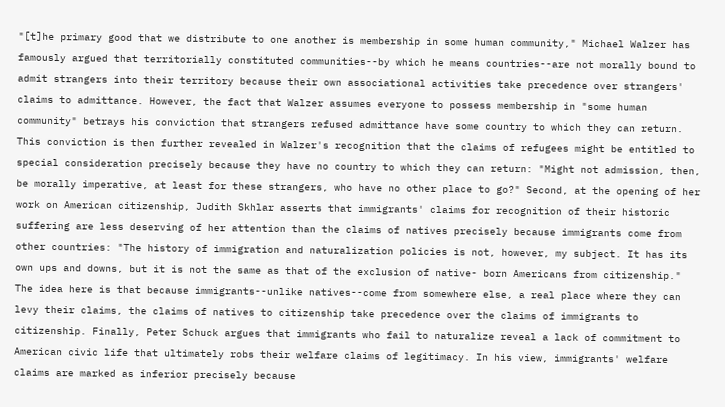"[t]he primary good that we distribute to one another is membership in some human community," Michael Walzer has famously argued that territorially constituted communities--by which he means countries--are not morally bound to admit strangers into their territory because their own associational activities take precedence over strangers' claims to admittance. However, the fact that Walzer assumes everyone to possess membership in "some human community" betrays his conviction that strangers refused admittance have some country to which they can return. This conviction is then further revealed in Walzer's recognition that the claims of refugees might be entitled to special consideration precisely because they have no country to which they can return: "Might not admission, then, be morally imperative, at least for these strangers, who have no other place to go?" Second, at the opening of her work on American citizenship, Judith Skhlar asserts that immigrants' claims for recognition of their historic suffering are less deserving of her attention than the claims of natives precisely because immigrants come from other countries: "The history of immigration and naturalization policies is not, however, my subject. It has its own ups and downs, but it is not the same as that of the exclusion of native- born Americans from citizenship." The idea here is that because immigrants--unlike natives--come from somewhere else, a real place where they can levy their claims, the claims of natives to citizenship take precedence over the claims of immigrants to citizenship. Finally, Peter Schuck argues that immigrants who fail to naturalize reveal a lack of commitment to American civic life that ultimately robs their welfare claims of legitimacy. In his view, immigrants' welfare claims are marked as inferior precisely because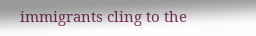immigrants cling to the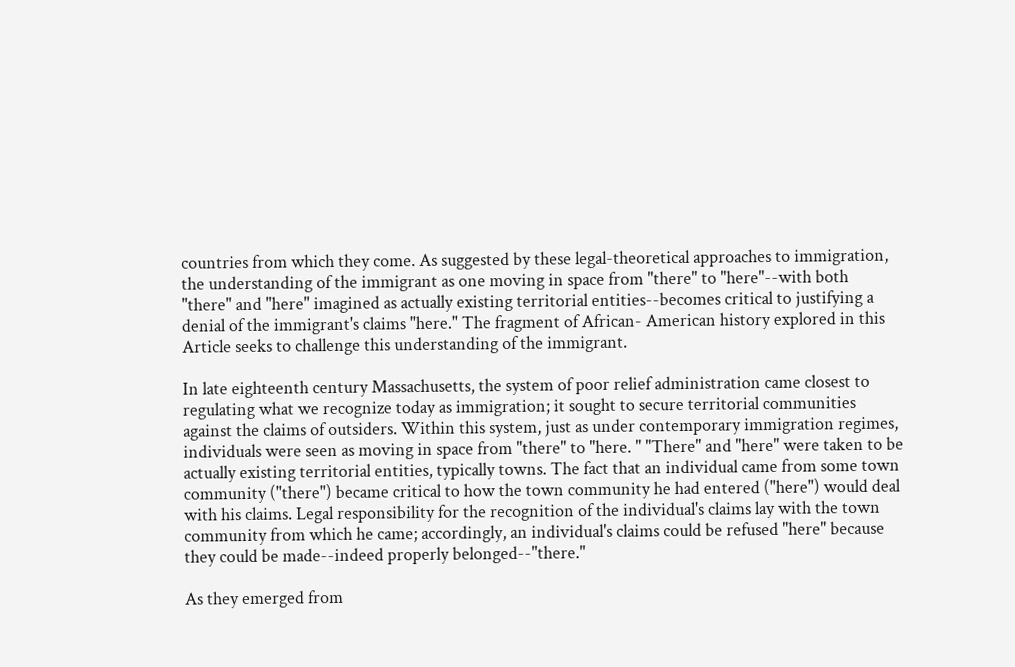countries from which they come. As suggested by these legal-theoretical approaches to immigration, the understanding of the immigrant as one moving in space from "there" to "here"--with both "there" and "here" imagined as actually existing territorial entities--becomes critical to justifying a denial of the immigrant's claims "here." The fragment of African- American history explored in this Article seeks to challenge this understanding of the immigrant.

In late eighteenth century Massachusetts, the system of poor relief administration came closest to regulating what we recognize today as immigration; it sought to secure territorial communities against the claims of outsiders. Within this system, just as under contemporary immigration regimes, individuals were seen as moving in space from "there" to "here. " "There" and "here" were taken to be actually existing territorial entities, typically towns. The fact that an individual came from some town community ("there") became critical to how the town community he had entered ("here") would deal with his claims. Legal responsibility for the recognition of the individual's claims lay with the town community from which he came; accordingly, an individual's claims could be refused "here" because they could be made--indeed properly belonged--"there."

As they emerged from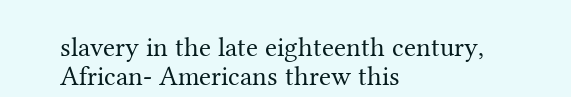slavery in the late eighteenth century, African- Americans threw this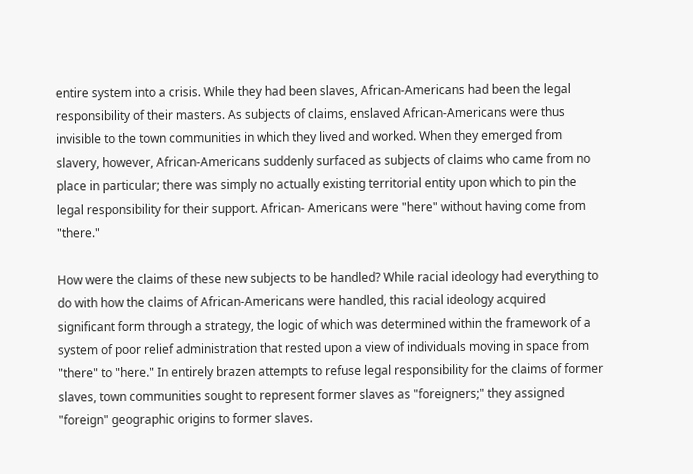entire system into a crisis. While they had been slaves, African-Americans had been the legal responsibility of their masters. As subjects of claims, enslaved African-Americans were thus invisible to the town communities in which they lived and worked. When they emerged from slavery, however, African-Americans suddenly surfaced as subjects of claims who came from no place in particular; there was simply no actually existing territorial entity upon which to pin the legal responsibility for their support. African- Americans were "here" without having come from "there."

How were the claims of these new subjects to be handled? While racial ideology had everything to do with how the claims of African-Americans were handled, this racial ideology acquired significant form through a strategy, the logic of which was determined within the framework of a system of poor relief administration that rested upon a view of individuals moving in space from "there" to "here." In entirely brazen attempts to refuse legal responsibility for the claims of former slaves, town communities sought to represent former slaves as "foreigners;" they assigned "foreign" geographic origins to former slaves.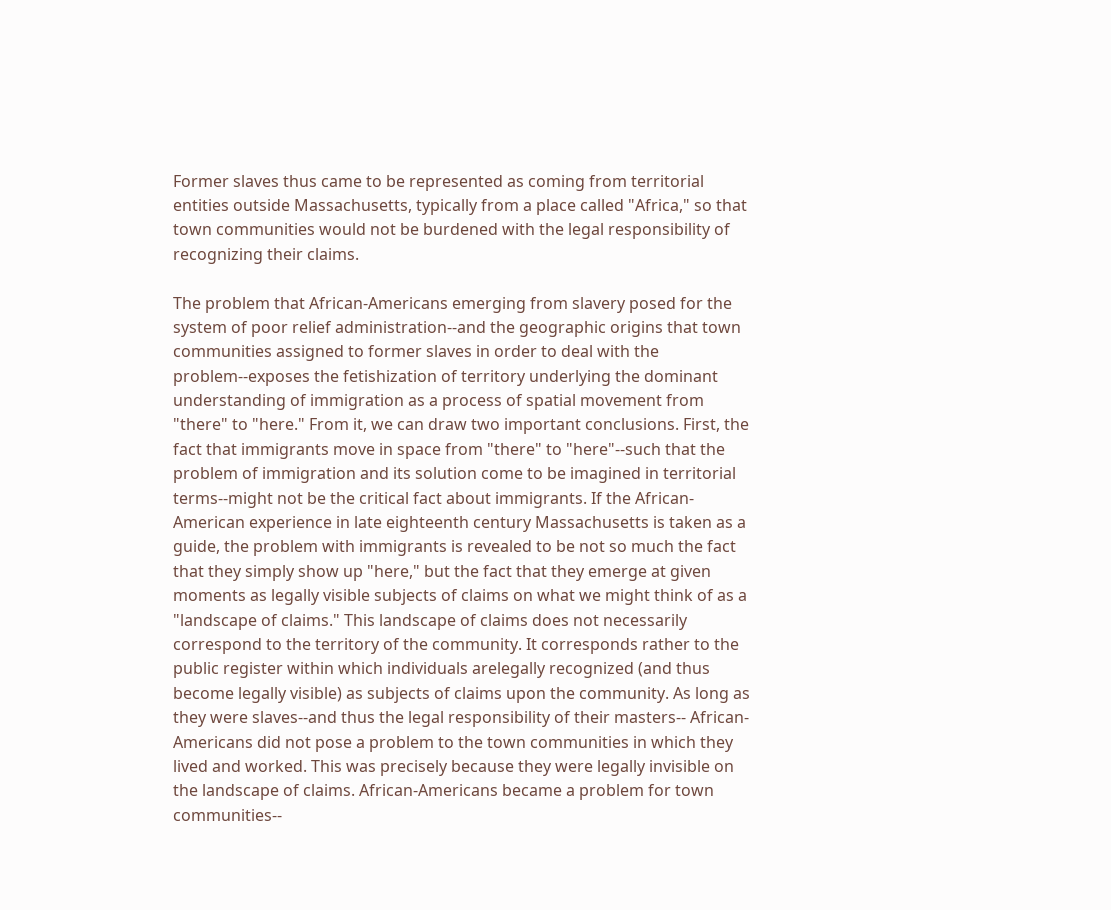Former slaves thus came to be represented as coming from territorial entities outside Massachusetts, typically from a place called "Africa," so that town communities would not be burdened with the legal responsibility of recognizing their claims.

The problem that African-Americans emerging from slavery posed for the system of poor relief administration--and the geographic origins that town communities assigned to former slaves in order to deal with the problem--exposes the fetishization of territory underlying the dominant understanding of immigration as a process of spatial movement from "there" to "here." From it, we can draw two important conclusions. First, the fact that immigrants move in space from "there" to "here"--such that the problem of immigration and its solution come to be imagined in territorial terms--might not be the critical fact about immigrants. If the African-American experience in late eighteenth century Massachusetts is taken as a guide, the problem with immigrants is revealed to be not so much the fact that they simply show up "here," but the fact that they emerge at given moments as legally visible subjects of claims on what we might think of as a "landscape of claims." This landscape of claims does not necessarily correspond to the territory of the community. It corresponds rather to the public register within which individuals arelegally recognized (and thus become legally visible) as subjects of claims upon the community. As long as they were slaves--and thus the legal responsibility of their masters-- African-Americans did not pose a problem to the town communities in which they lived and worked. This was precisely because they were legally invisible on the landscape of claims. African-Americans became a problem for town communities--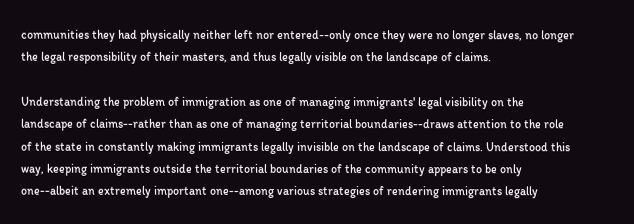communities they had physically neither left nor entered--only once they were no longer slaves, no longer the legal responsibility of their masters, and thus legally visible on the landscape of claims.

Understanding the problem of immigration as one of managing immigrants' legal visibility on the landscape of claims--rather than as one of managing territorial boundaries--draws attention to the role of the state in constantly making immigrants legally invisible on the landscape of claims. Understood this way, keeping immigrants outside the territorial boundaries of the community appears to be only one--albeit an extremely important one--among various strategies of rendering immigrants legally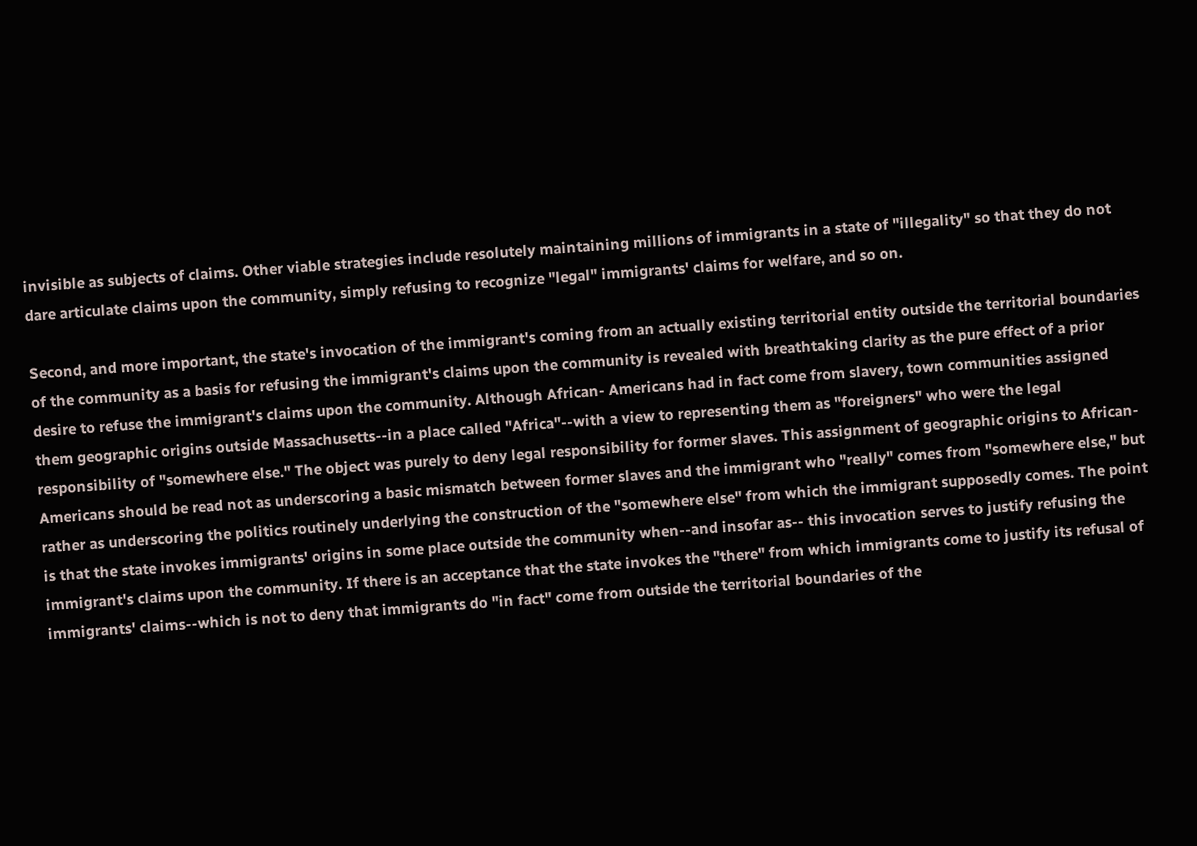invisible as subjects of claims. Other viable strategies include resolutely maintaining millions of immigrants in a state of "illegality" so that they do not dare articulate claims upon the community, simply refusing to recognize "legal" immigrants' claims for welfare, and so on.

Second, and more important, the state's invocation of the immigrant's coming from an actually existing territorial entity outside the territorial boundaries of the community as a basis for refusing the immigrant's claims upon the community is revealed with breathtaking clarity as the pure effect of a prior desire to refuse the immigrant's claims upon the community. Although African- Americans had in fact come from slavery, town communities assigned them geographic origins outside Massachusetts--in a place called "Africa"--with a view to representing them as "foreigners" who were the legal responsibility of "somewhere else." The object was purely to deny legal responsibility for former slaves. This assignment of geographic origins to African-Americans should be read not as underscoring a basic mismatch between former slaves and the immigrant who "really" comes from "somewhere else," but rather as underscoring the politics routinely underlying the construction of the "somewhere else" from which the immigrant supposedly comes. The point is that the state invokes immigrants' origins in some place outside the community when--and insofar as-- this invocation serves to justify refusing the immigrant's claims upon the community. If there is an acceptance that the state invokes the "there" from which immigrants come to justify its refusal of immigrants' claims--which is not to deny that immigrants do "in fact" come from outside the territorial boundaries of the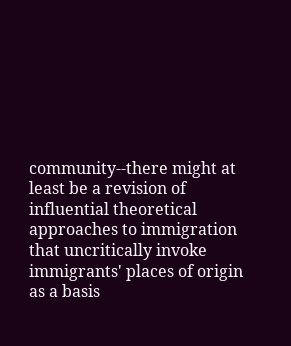community--there might at least be a revision of influential theoretical approaches to immigration that uncritically invoke immigrants' places of origin as a basis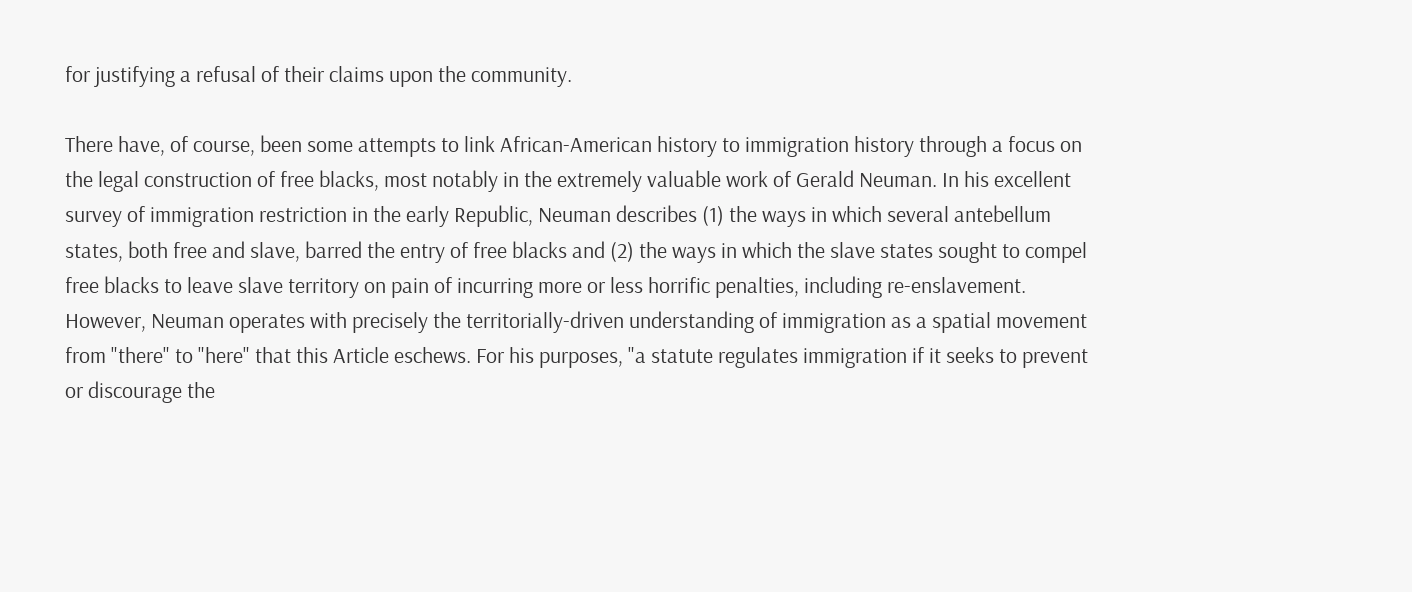for justifying a refusal of their claims upon the community.

There have, of course, been some attempts to link African-American history to immigration history through a focus on the legal construction of free blacks, most notably in the extremely valuable work of Gerald Neuman. In his excellent survey of immigration restriction in the early Republic, Neuman describes (1) the ways in which several antebellum states, both free and slave, barred the entry of free blacks and (2) the ways in which the slave states sought to compel free blacks to leave slave territory on pain of incurring more or less horrific penalties, including re-enslavement. However, Neuman operates with precisely the territorially-driven understanding of immigration as a spatial movement from "there" to "here" that this Article eschews. For his purposes, "a statute regulates immigration if it seeks to prevent or discourage the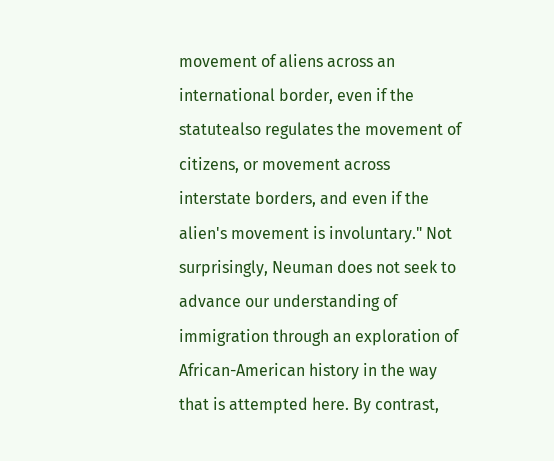movement of aliens across an international border, even if the statutealso regulates the movement of citizens, or movement across interstate borders, and even if the alien's movement is involuntary." Not surprisingly, Neuman does not seek to advance our understanding of immigration through an exploration of African-American history in the way that is attempted here. By contrast,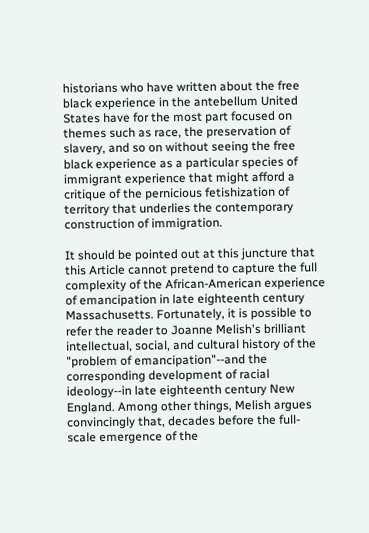historians who have written about the free black experience in the antebellum United States have for the most part focused on themes such as race, the preservation of slavery, and so on without seeing the free black experience as a particular species of immigrant experience that might afford a critique of the pernicious fetishization of territory that underlies the contemporary construction of immigration.

It should be pointed out at this juncture that this Article cannot pretend to capture the full complexity of the African-American experience of emancipation in late eighteenth century Massachusetts. Fortunately, it is possible to refer the reader to Joanne Melish's brilliant intellectual, social, and cultural history of the "problem of emancipation"--and the corresponding development of racial ideology--in late eighteenth century New England. Among other things, Melish argues convincingly that, decades before the full-scale emergence of the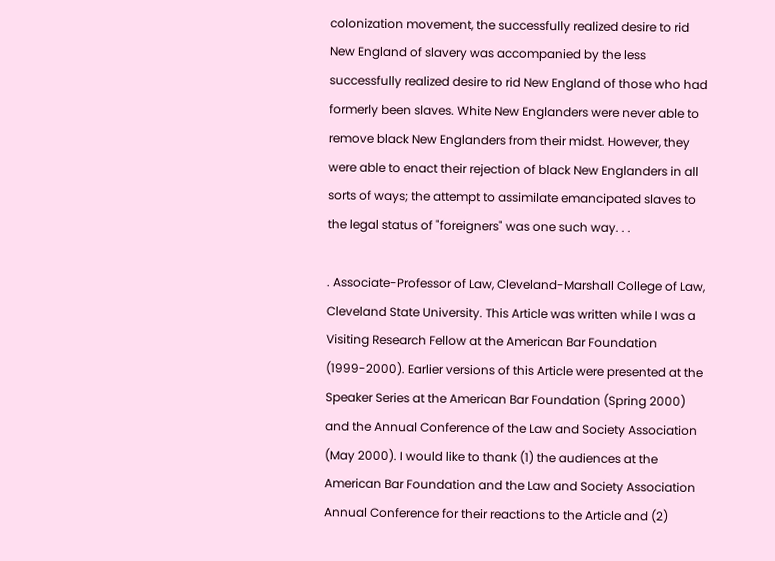colonization movement, the successfully realized desire to rid New England of slavery was accompanied by the less successfully realized desire to rid New England of those who had formerly been slaves. White New Englanders were never able to remove black New Englanders from their midst. However, they were able to enact their rejection of black New Englanders in all sorts of ways; the attempt to assimilate emancipated slaves to the legal status of "foreigners" was one such way. . .

. Associate-Professor of Law, Cleveland-Marshall College of Law, Cleveland State University. This Article was written while I was a Visiting Research Fellow at the American Bar Foundation (1999-2000). Earlier versions of this Article were presented at the Speaker Series at the American Bar Foundation (Spring 2000) and the Annual Conference of the Law and Society Association (May 2000). I would like to thank (1) the audiences at the American Bar Foundation and the Law and Society Association Annual Conference for their reactions to the Article and (2)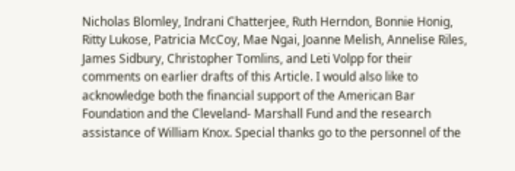Nicholas Blomley, Indrani Chatterjee, Ruth Herndon, Bonnie Honig, Ritty Lukose, Patricia McCoy, Mae Ngai, Joanne Melish, Annelise Riles, James Sidbury, Christopher Tomlins, and Leti Volpp for their comments on earlier drafts of this Article. I would also like to acknowledge both the financial support of the American Bar Foundation and the Cleveland- Marshall Fund and the research assistance of William Knox. Special thanks go to the personnel of the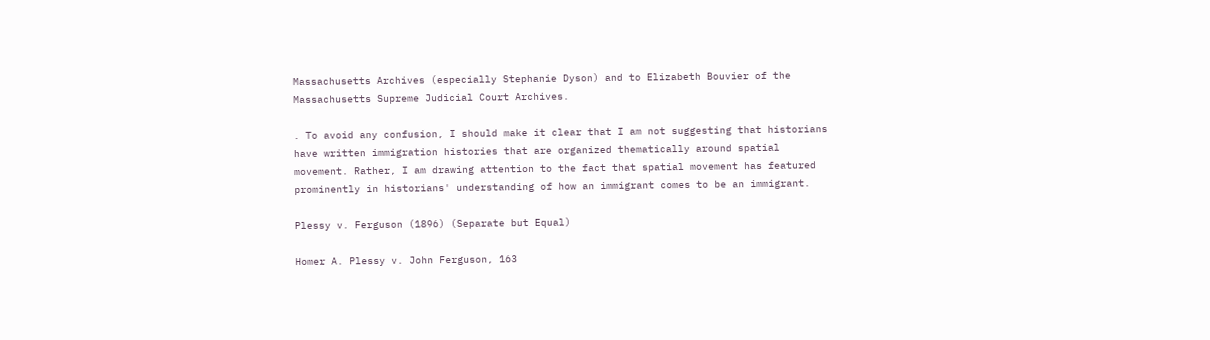Massachusetts Archives (especially Stephanie Dyson) and to Elizabeth Bouvier of the Massachusetts Supreme Judicial Court Archives.

. To avoid any confusion, I should make it clear that I am not suggesting that historians have written immigration histories that are organized thematically around spatial movement. Rather, I am drawing attention to the fact that spatial movement has featured prominently in historians' understanding of how an immigrant comes to be an immigrant.

Plessy v. Ferguson (1896) (Separate but Equal)

Homer A. Plessy v. John Ferguson, 163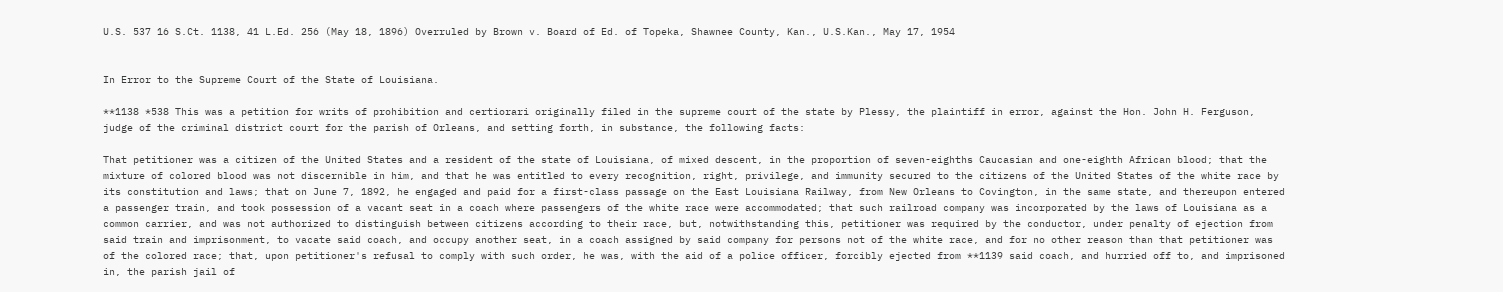U.S. 537 16 S.Ct. 1138, 41 L.Ed. 256 (May 18, 1896) Overruled by Brown v. Board of Ed. of Topeka, Shawnee County, Kan., U.S.Kan., May 17, 1954


In Error to the Supreme Court of the State of Louisiana.

**1138 *538 This was a petition for writs of prohibition and certiorari originally filed in the supreme court of the state by Plessy, the plaintiff in error, against the Hon. John H. Ferguson, judge of the criminal district court for the parish of Orleans, and setting forth, in substance, the following facts:

That petitioner was a citizen of the United States and a resident of the state of Louisiana, of mixed descent, in the proportion of seven-eighths Caucasian and one-eighth African blood; that the mixture of colored blood was not discernible in him, and that he was entitled to every recognition, right, privilege, and immunity secured to the citizens of the United States of the white race by its constitution and laws; that on June 7, 1892, he engaged and paid for a first-class passage on the East Louisiana Railway, from New Orleans to Covington, in the same state, and thereupon entered a passenger train, and took possession of a vacant seat in a coach where passengers of the white race were accommodated; that such railroad company was incorporated by the laws of Louisiana as a common carrier, and was not authorized to distinguish between citizens according to their race, but, notwithstanding this, petitioner was required by the conductor, under penalty of ejection from said train and imprisonment, to vacate said coach, and occupy another seat, in a coach assigned by said company for persons not of the white race, and for no other reason than that petitioner was of the colored race; that, upon petitioner's refusal to comply with such order, he was, with the aid of a police officer, forcibly ejected from **1139 said coach, and hurried off to, and imprisoned in, the parish jail of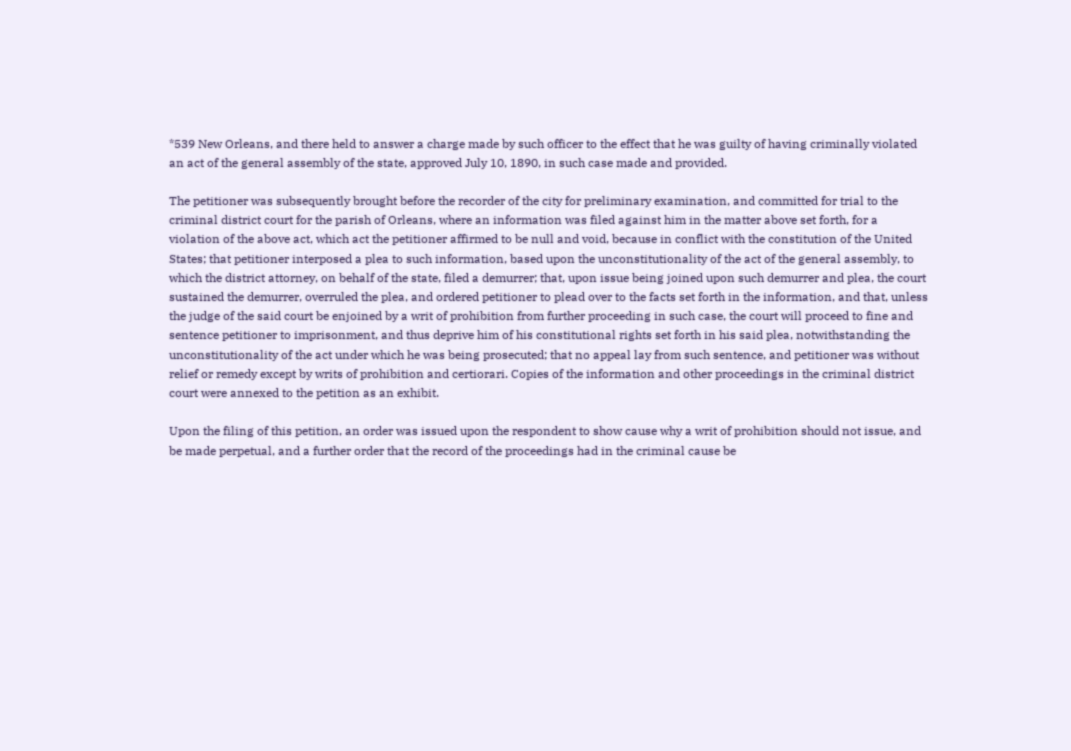*539 New Orleans, and there held to answer a charge made by such officer to the effect that he was guilty of having criminally violated an act of the general assembly of the state, approved July 10, 1890, in such case made and provided.

The petitioner was subsequently brought before the recorder of the city for preliminary examination, and committed for trial to the criminal district court for the parish of Orleans, where an information was filed against him in the matter above set forth, for a violation of the above act, which act the petitioner affirmed to be null and void, because in conflict with the constitution of the United States; that petitioner interposed a plea to such information, based upon the unconstitutionality of the act of the general assembly, to which the district attorney, on behalf of the state, filed a demurrer; that, upon issue being joined upon such demurrer and plea, the court sustained the demurrer, overruled the plea, and ordered petitioner to plead over to the facts set forth in the information, and that, unless the judge of the said court be enjoined by a writ of prohibition from further proceeding in such case, the court will proceed to fine and sentence petitioner to imprisonment, and thus deprive him of his constitutional rights set forth in his said plea, notwithstanding the unconstitutionality of the act under which he was being prosecuted; that no appeal lay from such sentence, and petitioner was without relief or remedy except by writs of prohibition and certiorari. Copies of the information and other proceedings in the criminal district court were annexed to the petition as an exhibit.

Upon the filing of this petition, an order was issued upon the respondent to show cause why a writ of prohibition should not issue, and be made perpetual, and a further order that the record of the proceedings had in the criminal cause be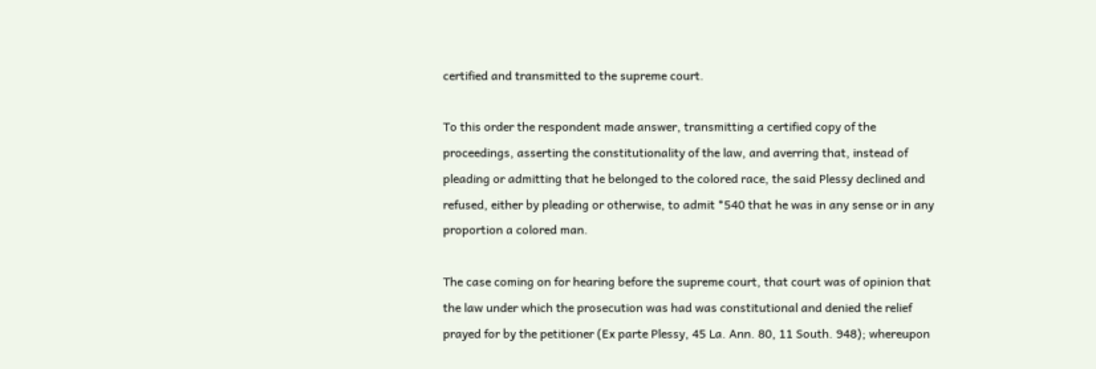certified and transmitted to the supreme court.

To this order the respondent made answer, transmitting a certified copy of the proceedings, asserting the constitutionality of the law, and averring that, instead of pleading or admitting that he belonged to the colored race, the said Plessy declined and refused, either by pleading or otherwise, to admit *540 that he was in any sense or in any proportion a colored man.

The case coming on for hearing before the supreme court, that court was of opinion that the law under which the prosecution was had was constitutional and denied the relief prayed for by the petitioner (Ex parte Plessy, 45 La. Ann. 80, 11 South. 948); whereupon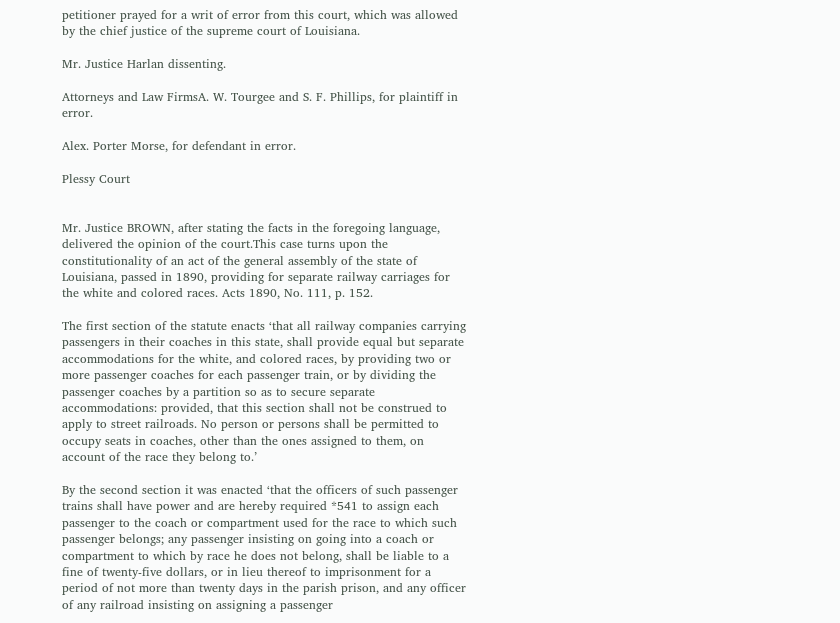petitioner prayed for a writ of error from this court, which was allowed by the chief justice of the supreme court of Louisiana.

Mr. Justice Harlan dissenting.

Attorneys and Law FirmsA. W. Tourgee and S. F. Phillips, for plaintiff in error.

Alex. Porter Morse, for defendant in error.

Plessy Court


Mr. Justice BROWN, after stating the facts in the foregoing language, delivered the opinion of the court.This case turns upon the constitutionality of an act of the general assembly of the state of Louisiana, passed in 1890, providing for separate railway carriages for the white and colored races. Acts 1890, No. 111, p. 152.

The first section of the statute enacts ‘that all railway companies carrying passengers in their coaches in this state, shall provide equal but separate accommodations for the white, and colored races, by providing two or more passenger coaches for each passenger train, or by dividing the passenger coaches by a partition so as to secure separate accommodations: provided, that this section shall not be construed to apply to street railroads. No person or persons shall be permitted to occupy seats in coaches, other than the ones assigned to them, on account of the race they belong to.’

By the second section it was enacted ‘that the officers of such passenger trains shall have power and are hereby required *541 to assign each passenger to the coach or compartment used for the race to which such passenger belongs; any passenger insisting on going into a coach or compartment to which by race he does not belong, shall be liable to a fine of twenty-five dollars, or in lieu thereof to imprisonment for a period of not more than twenty days in the parish prison, and any officer of any railroad insisting on assigning a passenger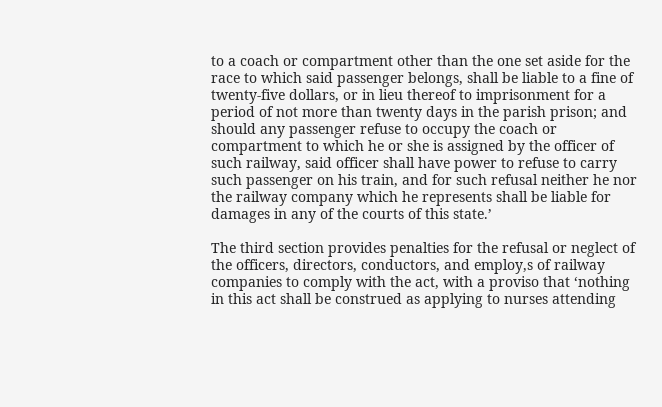to a coach or compartment other than the one set aside for the race to which said passenger belongs, shall be liable to a fine of twenty-five dollars, or in lieu thereof to imprisonment for a period of not more than twenty days in the parish prison; and should any passenger refuse to occupy the coach or compartment to which he or she is assigned by the officer of such railway, said officer shall have power to refuse to carry such passenger on his train, and for such refusal neither he nor the railway company which he represents shall be liable for damages in any of the courts of this state.’

The third section provides penalties for the refusal or neglect of the officers, directors, conductors, and employ‚s of railway companies to comply with the act, with a proviso that ‘nothing in this act shall be construed as applying to nurses attending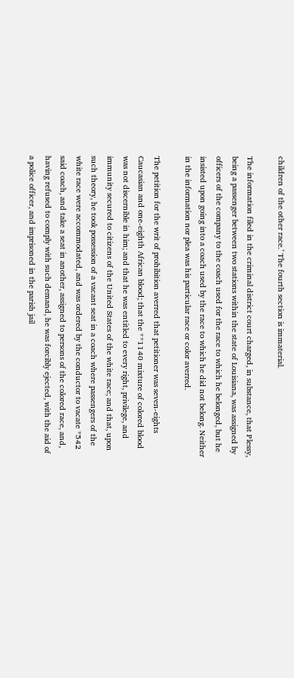children of the other race.’ The fourth section is immaterial.

The information filed in the criminal district court charged, in substance, that Plessy, being a passenger between two stations within the state of Louisiana, was assigned by officers of the company to the coach used for the race to which he belonged, but he insisted upon going into a coach used by the race to which he did not belong. Neither in the information nor plea was his particular race or color averred.

The petition for the writ of prohibition averred that petitioner was seven-eights Caucasian and one-eighth African blood; that the **1140 mixture of colored blood was not discernible in him; and that he was entitled to every right, privilege, and immunity secured to citizens of the United States of the white race; and that, upon such theory, he took possession of a vacant seat in a coach where passengers of the white race were accommodated, and was ordered by the conductor to vacate *542 said coach, and take a seat in another, assigned to persons of the colored race, and, having refused to comply with such demand, he was forcibly ejected, with the aid of a police officer, and imprisoned in the parish jail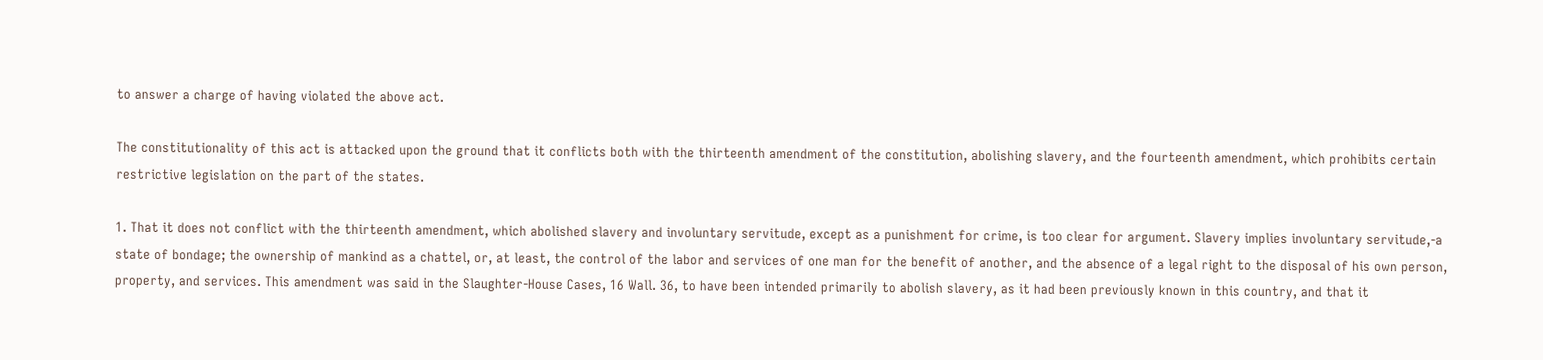to answer a charge of having violated the above act.

The constitutionality of this act is attacked upon the ground that it conflicts both with the thirteenth amendment of the constitution, abolishing slavery, and the fourteenth amendment, which prohibits certain restrictive legislation on the part of the states.

1. That it does not conflict with the thirteenth amendment, which abolished slavery and involuntary servitude, except as a punishment for crime, is too clear for argument. Slavery implies involuntary servitude,-a state of bondage; the ownership of mankind as a chattel, or, at least, the control of the labor and services of one man for the benefit of another, and the absence of a legal right to the disposal of his own person, property, and services. This amendment was said in the Slaughter-House Cases, 16 Wall. 36, to have been intended primarily to abolish slavery, as it had been previously known in this country, and that it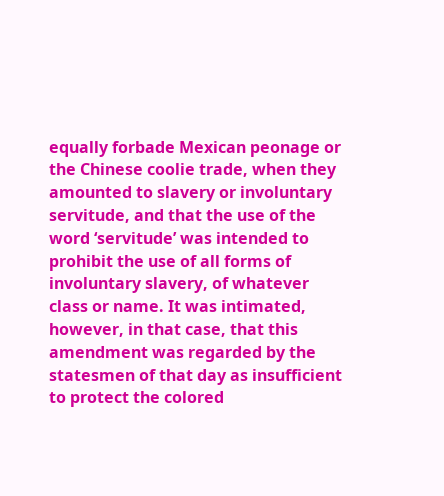equally forbade Mexican peonage or the Chinese coolie trade, when they amounted to slavery or involuntary servitude, and that the use of the word ‘servitude’ was intended to prohibit the use of all forms of involuntary slavery, of whatever class or name. It was intimated, however, in that case, that this amendment was regarded by the statesmen of that day as insufficient to protect the colored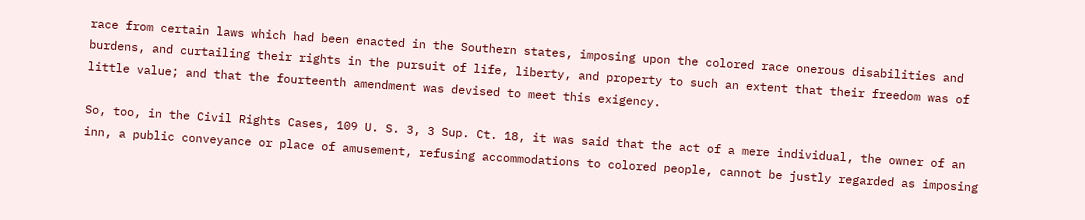race from certain laws which had been enacted in the Southern states, imposing upon the colored race onerous disabilities and burdens, and curtailing their rights in the pursuit of life, liberty, and property to such an extent that their freedom was of little value; and that the fourteenth amendment was devised to meet this exigency.

So, too, in the Civil Rights Cases, 109 U. S. 3, 3 Sup. Ct. 18, it was said that the act of a mere individual, the owner of an inn, a public conveyance or place of amusement, refusing accommodations to colored people, cannot be justly regarded as imposing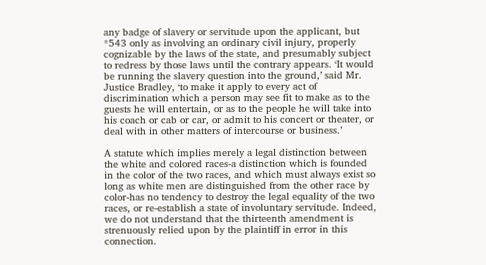any badge of slavery or servitude upon the applicant, but *543 only as involving an ordinary civil injury, properly cognizable by the laws of the state, and presumably subject to redress by those laws until the contrary appears. ‘It would be running the slavery question into the ground,’ said Mr. Justice Bradley, ‘to make it apply to every act of discrimination which a person may see fit to make as to the guests he will entertain, or as to the people he will take into his coach or cab or car, or admit to his concert or theater, or deal with in other matters of intercourse or business.’

A statute which implies merely a legal distinction between the white and colored races-a distinction which is founded in the color of the two races, and which must always exist so long as white men are distinguished from the other race by color-has no tendency to destroy the legal equality of the two races, or re-establish a state of involuntary servitude. Indeed, we do not understand that the thirteenth amendment is strenuously relied upon by the plaintiff in error in this connection.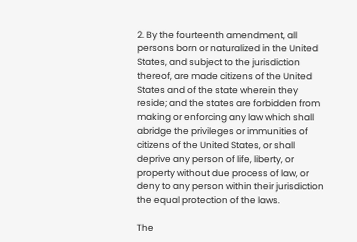2. By the fourteenth amendment, all persons born or naturalized in the United States, and subject to the jurisdiction thereof, are made citizens of the United States and of the state wherein they reside; and the states are forbidden from making or enforcing any law which shall abridge the privileges or immunities of citizens of the United States, or shall deprive any person of life, liberty, or property without due process of law, or deny to any person within their jurisdiction the equal protection of the laws.

The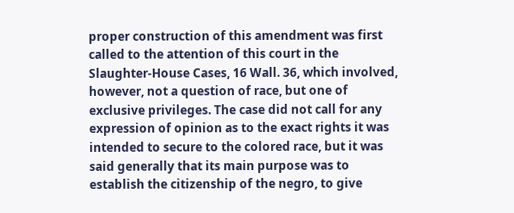proper construction of this amendment was first called to the attention of this court in the Slaughter-House Cases, 16 Wall. 36, which involved, however, not a question of race, but one of exclusive privileges. The case did not call for any expression of opinion as to the exact rights it was intended to secure to the colored race, but it was said generally that its main purpose was to establish the citizenship of the negro, to give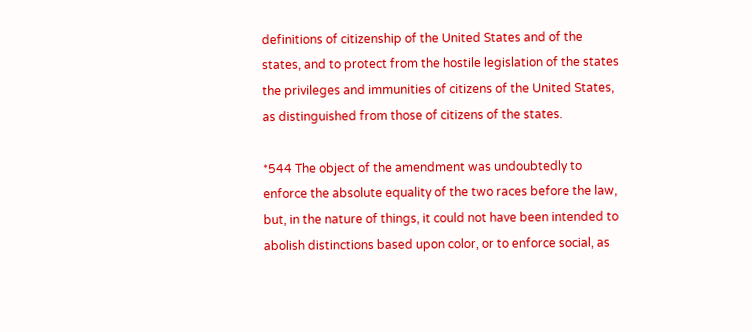definitions of citizenship of the United States and of the states, and to protect from the hostile legislation of the states the privileges and immunities of citizens of the United States, as distinguished from those of citizens of the states.

*544 The object of the amendment was undoubtedly to enforce the absolute equality of the two races before the law, but, in the nature of things, it could not have been intended to abolish distinctions based upon color, or to enforce social, as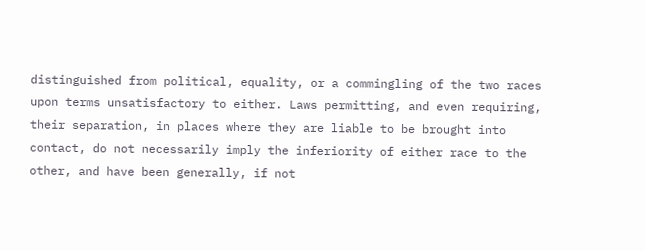distinguished from political, equality, or a commingling of the two races upon terms unsatisfactory to either. Laws permitting, and even requiring, their separation, in places where they are liable to be brought into contact, do not necessarily imply the inferiority of either race to the other, and have been generally, if not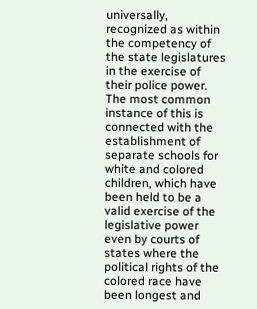universally, recognized as within the competency of the state legislatures in the exercise of their police power. The most common instance of this is connected with the establishment of separate schools for white and colored children, which have been held to be a valid exercise of the legislative power even by courts of states where the political rights of the colored race have been longest and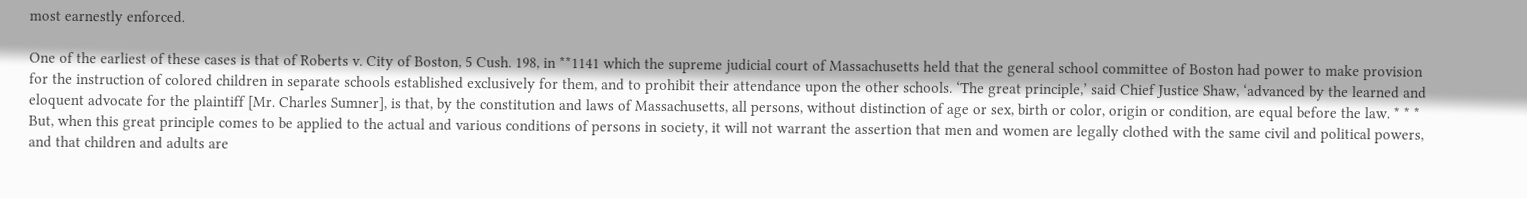most earnestly enforced.

One of the earliest of these cases is that of Roberts v. City of Boston, 5 Cush. 198, in **1141 which the supreme judicial court of Massachusetts held that the general school committee of Boston had power to make provision for the instruction of colored children in separate schools established exclusively for them, and to prohibit their attendance upon the other schools. ‘The great principle,’ said Chief Justice Shaw, ‘advanced by the learned and eloquent advocate for the plaintiff [Mr. Charles Sumner], is that, by the constitution and laws of Massachusetts, all persons, without distinction of age or sex, birth or color, origin or condition, are equal before the law. * * * But, when this great principle comes to be applied to the actual and various conditions of persons in society, it will not warrant the assertion that men and women are legally clothed with the same civil and political powers, and that children and adults are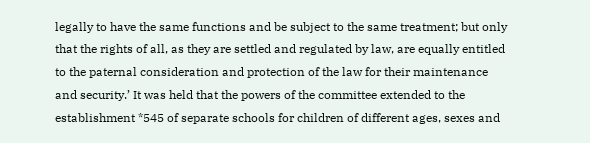legally to have the same functions and be subject to the same treatment; but only that the rights of all, as they are settled and regulated by law, are equally entitled to the paternal consideration and protection of the law for their maintenance and security.’ It was held that the powers of the committee extended to the establishment *545 of separate schools for children of different ages, sexes and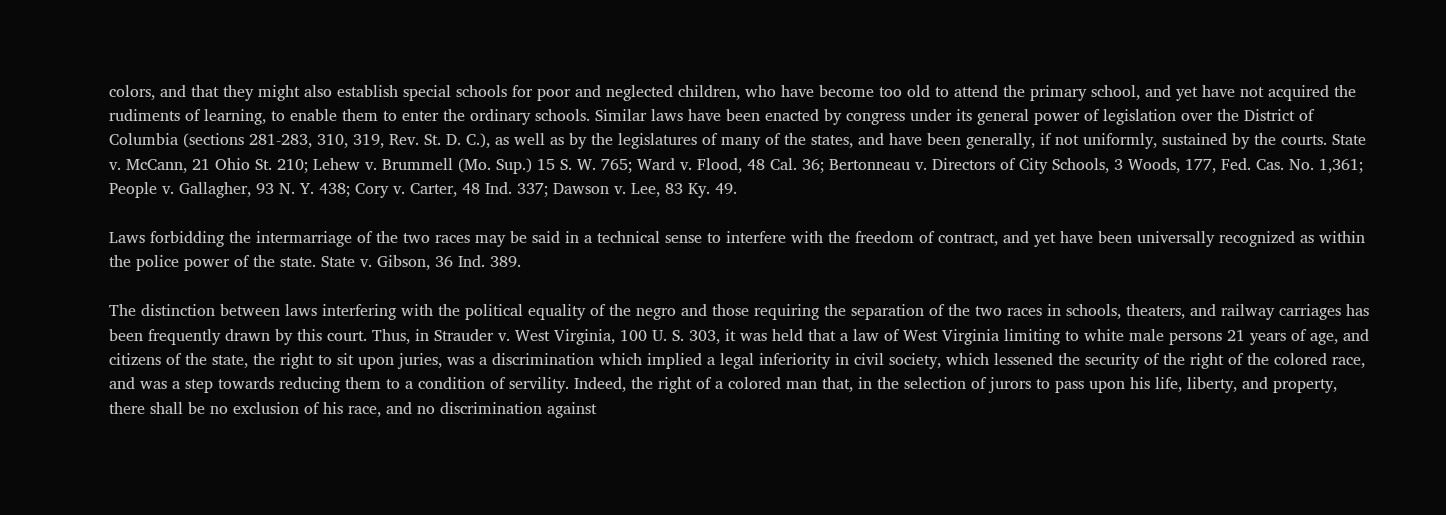colors, and that they might also establish special schools for poor and neglected children, who have become too old to attend the primary school, and yet have not acquired the rudiments of learning, to enable them to enter the ordinary schools. Similar laws have been enacted by congress under its general power of legislation over the District of Columbia (sections 281-283, 310, 319, Rev. St. D. C.), as well as by the legislatures of many of the states, and have been generally, if not uniformly, sustained by the courts. State v. McCann, 21 Ohio St. 210; Lehew v. Brummell (Mo. Sup.) 15 S. W. 765; Ward v. Flood, 48 Cal. 36; Bertonneau v. Directors of City Schools, 3 Woods, 177, Fed. Cas. No. 1,361; People v. Gallagher, 93 N. Y. 438; Cory v. Carter, 48 Ind. 337; Dawson v. Lee, 83 Ky. 49.

Laws forbidding the intermarriage of the two races may be said in a technical sense to interfere with the freedom of contract, and yet have been universally recognized as within the police power of the state. State v. Gibson, 36 Ind. 389.

The distinction between laws interfering with the political equality of the negro and those requiring the separation of the two races in schools, theaters, and railway carriages has been frequently drawn by this court. Thus, in Strauder v. West Virginia, 100 U. S. 303, it was held that a law of West Virginia limiting to white male persons 21 years of age, and citizens of the state, the right to sit upon juries, was a discrimination which implied a legal inferiority in civil society, which lessened the security of the right of the colored race, and was a step towards reducing them to a condition of servility. Indeed, the right of a colored man that, in the selection of jurors to pass upon his life, liberty, and property, there shall be no exclusion of his race, and no discrimination against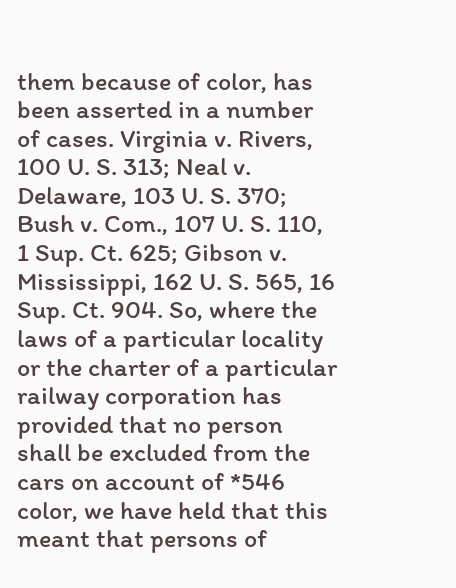them because of color, has been asserted in a number of cases. Virginia v. Rivers, 100 U. S. 313; Neal v. Delaware, 103 U. S. 370; Bush v. Com., 107 U. S. 110, 1 Sup. Ct. 625; Gibson v. Mississippi, 162 U. S. 565, 16 Sup. Ct. 904. So, where the laws of a particular locality or the charter of a particular railway corporation has provided that no person shall be excluded from the cars on account of *546 color, we have held that this meant that persons of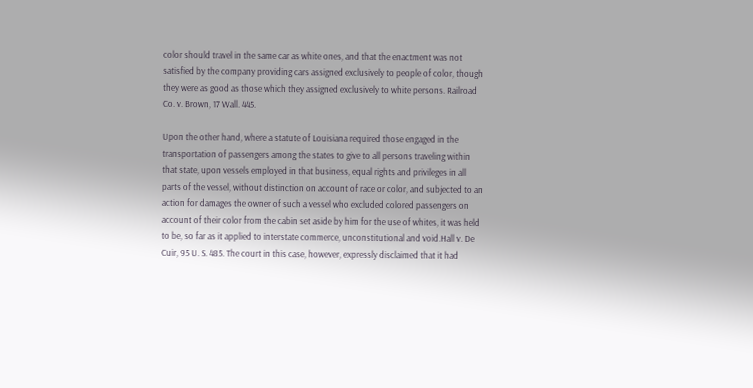color should travel in the same car as white ones, and that the enactment was not satisfied by the company providing cars assigned exclusively to people of color, though they were as good as those which they assigned exclusively to white persons. Railroad Co. v. Brown, 17 Wall. 445.

Upon the other hand, where a statute of Louisiana required those engaged in the transportation of passengers among the states to give to all persons traveling within that state, upon vessels employed in that business, equal rights and privileges in all parts of the vessel, without distinction on account of race or color, and subjected to an action for damages the owner of such a vessel who excluded colored passengers on account of their color from the cabin set aside by him for the use of whites, it was held to be, so far as it applied to interstate commerce, unconstitutional and void.Hall v. De Cuir, 95 U. S. 485. The court in this case, however, expressly disclaimed that it had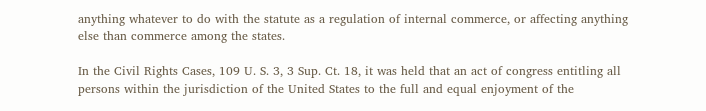anything whatever to do with the statute as a regulation of internal commerce, or affecting anything else than commerce among the states.

In the Civil Rights Cases, 109 U. S. 3, 3 Sup. Ct. 18, it was held that an act of congress entitling all persons within the jurisdiction of the United States to the full and equal enjoyment of the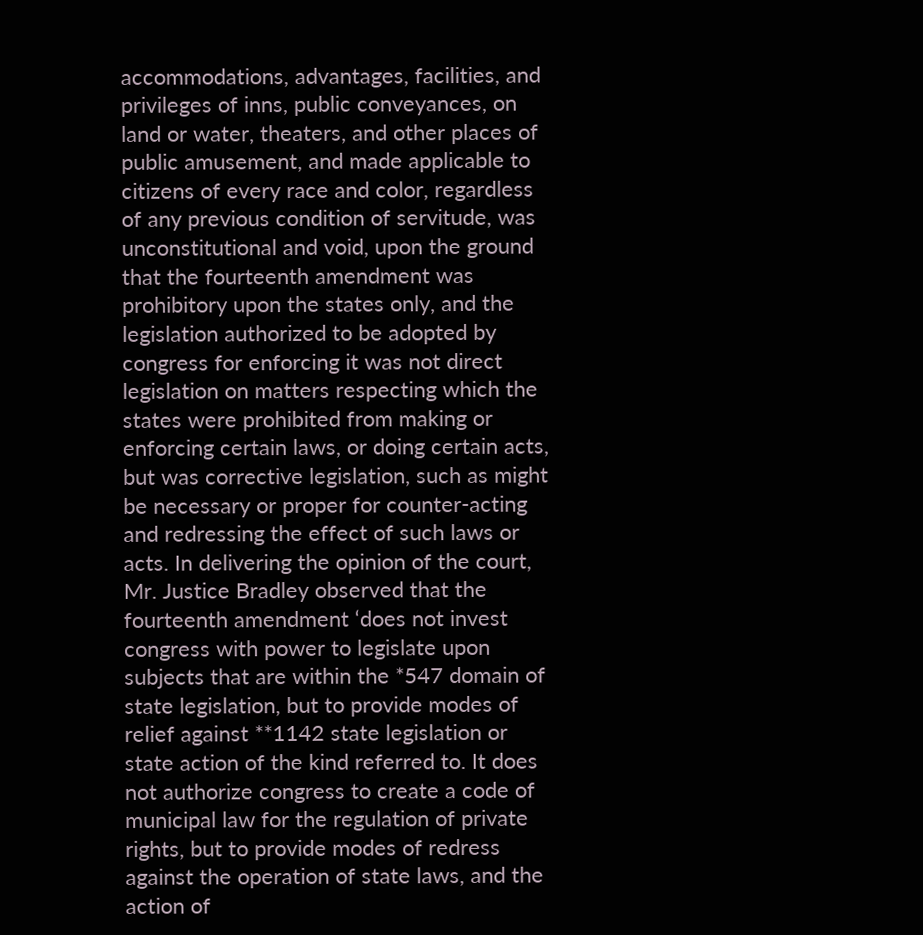accommodations, advantages, facilities, and privileges of inns, public conveyances, on land or water, theaters, and other places of public amusement, and made applicable to citizens of every race and color, regardless of any previous condition of servitude, was unconstitutional and void, upon the ground that the fourteenth amendment was prohibitory upon the states only, and the legislation authorized to be adopted by congress for enforcing it was not direct legislation on matters respecting which the states were prohibited from making or enforcing certain laws, or doing certain acts, but was corrective legislation, such as might be necessary or proper for counter-acting and redressing the effect of such laws or acts. In delivering the opinion of the court, Mr. Justice Bradley observed that the fourteenth amendment ‘does not invest congress with power to legislate upon subjects that are within the *547 domain of state legislation, but to provide modes of relief against **1142 state legislation or state action of the kind referred to. It does not authorize congress to create a code of municipal law for the regulation of private rights, but to provide modes of redress against the operation of state laws, and the action of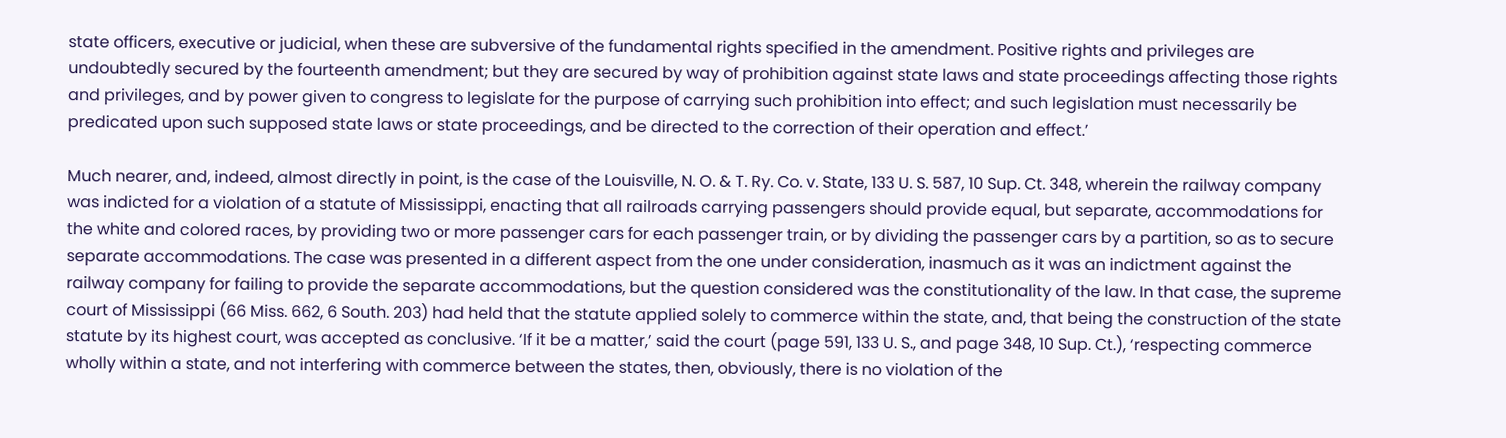state officers, executive or judicial, when these are subversive of the fundamental rights specified in the amendment. Positive rights and privileges are undoubtedly secured by the fourteenth amendment; but they are secured by way of prohibition against state laws and state proceedings affecting those rights and privileges, and by power given to congress to legislate for the purpose of carrying such prohibition into effect; and such legislation must necessarily be predicated upon such supposed state laws or state proceedings, and be directed to the correction of their operation and effect.’

Much nearer, and, indeed, almost directly in point, is the case of the Louisville, N. O. & T. Ry. Co. v. State, 133 U. S. 587, 10 Sup. Ct. 348, wherein the railway company was indicted for a violation of a statute of Mississippi, enacting that all railroads carrying passengers should provide equal, but separate, accommodations for the white and colored races, by providing two or more passenger cars for each passenger train, or by dividing the passenger cars by a partition, so as to secure separate accommodations. The case was presented in a different aspect from the one under consideration, inasmuch as it was an indictment against the railway company for failing to provide the separate accommodations, but the question considered was the constitutionality of the law. In that case, the supreme court of Mississippi (66 Miss. 662, 6 South. 203) had held that the statute applied solely to commerce within the state, and, that being the construction of the state statute by its highest court, was accepted as conclusive. ‘If it be a matter,’ said the court (page 591, 133 U. S., and page 348, 10 Sup. Ct.), ‘respecting commerce wholly within a state, and not interfering with commerce between the states, then, obviously, there is no violation of the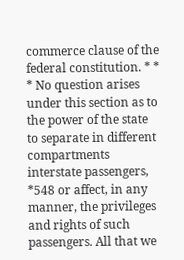commerce clause of the federal constitution. * * * No question arises under this section as to the power of the state to separate in different compartments interstate passengers, *548 or affect, in any manner, the privileges and rights of such passengers. All that we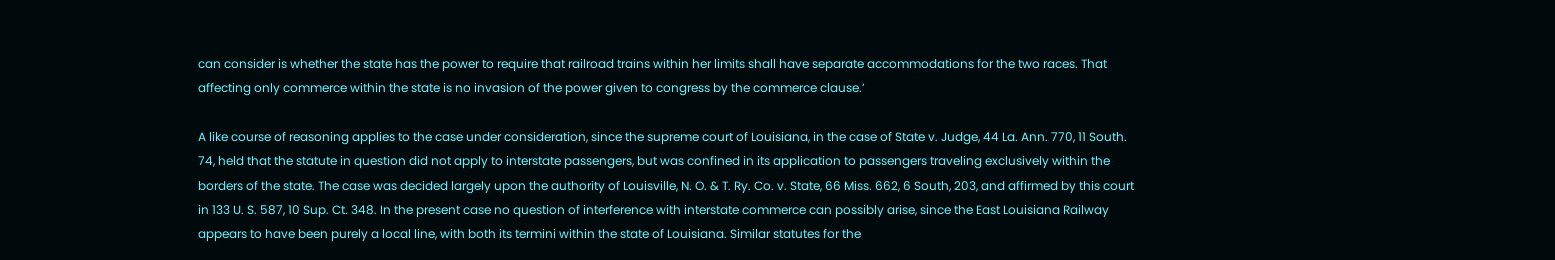can consider is whether the state has the power to require that railroad trains within her limits shall have separate accommodations for the two races. That affecting only commerce within the state is no invasion of the power given to congress by the commerce clause.’

A like course of reasoning applies to the case under consideration, since the supreme court of Louisiana, in the case of State v. Judge, 44 La. Ann. 770, 11 South. 74, held that the statute in question did not apply to interstate passengers, but was confined in its application to passengers traveling exclusively within the borders of the state. The case was decided largely upon the authority of Louisville, N. O. & T. Ry. Co. v. State, 66 Miss. 662, 6 South, 203, and affirmed by this court in 133 U. S. 587, 10 Sup. Ct. 348. In the present case no question of interference with interstate commerce can possibly arise, since the East Louisiana Railway appears to have been purely a local line, with both its termini within the state of Louisiana. Similar statutes for the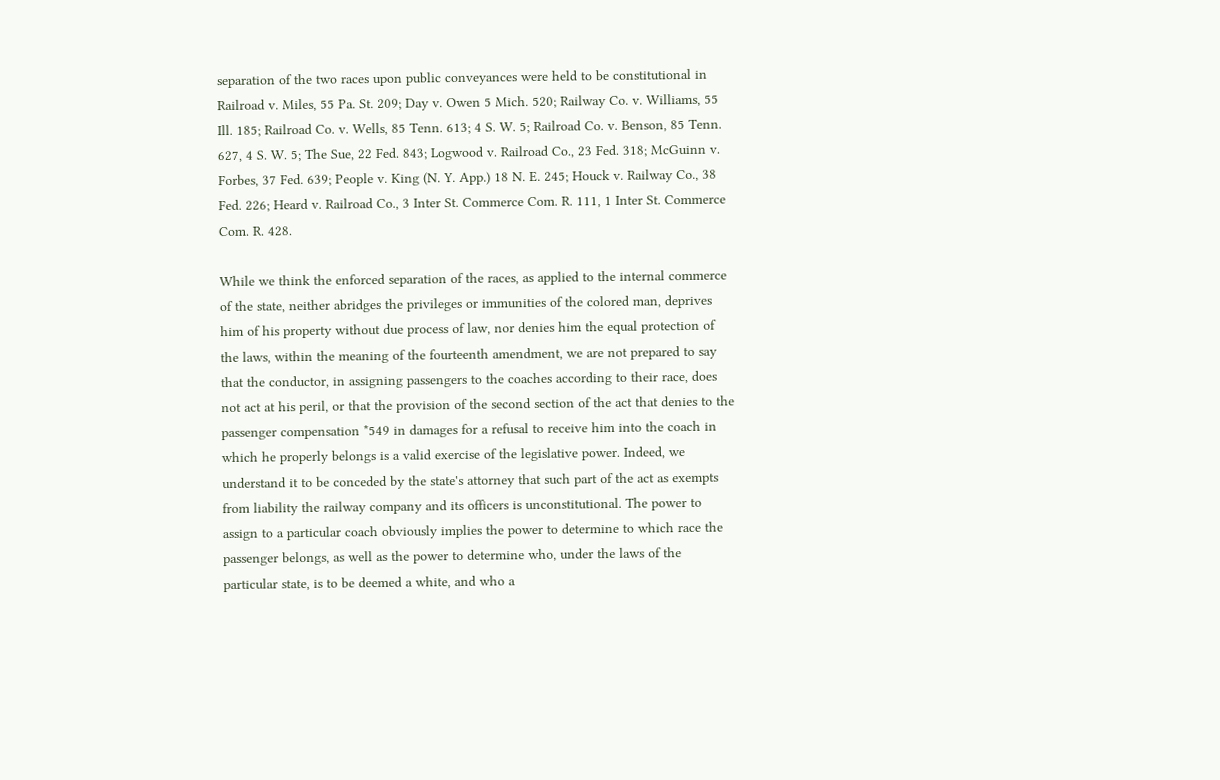separation of the two races upon public conveyances were held to be constitutional in Railroad v. Miles, 55 Pa. St. 209; Day v. Owen 5 Mich. 520; Railway Co. v. Williams, 55 Ill. 185; Railroad Co. v. Wells, 85 Tenn. 613; 4 S. W. 5; Railroad Co. v. Benson, 85 Tenn. 627, 4 S. W. 5; The Sue, 22 Fed. 843; Logwood v. Railroad Co., 23 Fed. 318; McGuinn v. Forbes, 37 Fed. 639; People v. King (N. Y. App.) 18 N. E. 245; Houck v. Railway Co., 38 Fed. 226; Heard v. Railroad Co., 3 Inter St. Commerce Com. R. 111, 1 Inter St. Commerce Com. R. 428.

While we think the enforced separation of the races, as applied to the internal commerce of the state, neither abridges the privileges or immunities of the colored man, deprives him of his property without due process of law, nor denies him the equal protection of the laws, within the meaning of the fourteenth amendment, we are not prepared to say that the conductor, in assigning passengers to the coaches according to their race, does not act at his peril, or that the provision of the second section of the act that denies to the passenger compensation *549 in damages for a refusal to receive him into the coach in which he properly belongs is a valid exercise of the legislative power. Indeed, we understand it to be conceded by the state's attorney that such part of the act as exempts from liability the railway company and its officers is unconstitutional. The power to assign to a particular coach obviously implies the power to determine to which race the passenger belongs, as well as the power to determine who, under the laws of the particular state, is to be deemed a white, and who a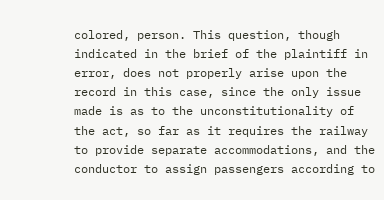colored, person. This question, though indicated in the brief of the plaintiff in error, does not properly arise upon the record in this case, since the only issue made is as to the unconstitutionality of the act, so far as it requires the railway to provide separate accommodations, and the conductor to assign passengers according to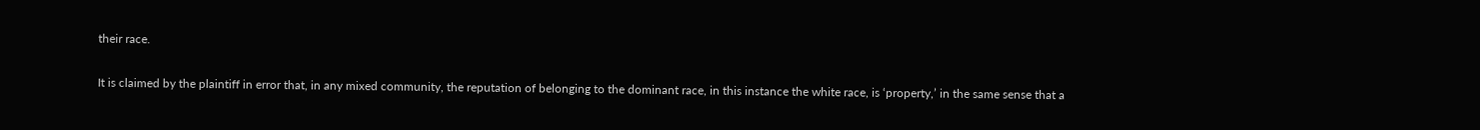their race.

It is claimed by the plaintiff in error that, in any mixed community, the reputation of belonging to the dominant race, in this instance the white race, is ‘property,’ in the same sense that a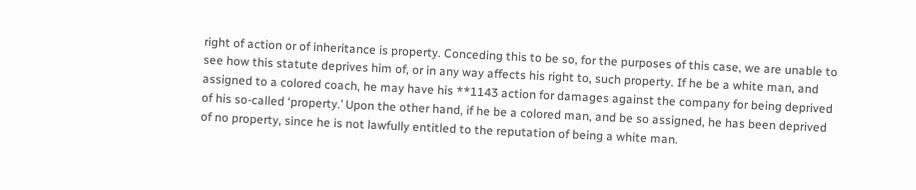right of action or of inheritance is property. Conceding this to be so, for the purposes of this case, we are unable to see how this statute deprives him of, or in any way affects his right to, such property. If he be a white man, and assigned to a colored coach, he may have his **1143 action for damages against the company for being deprived of his so-called ‘property.’ Upon the other hand, if he be a colored man, and be so assigned, he has been deprived of no property, since he is not lawfully entitled to the reputation of being a white man.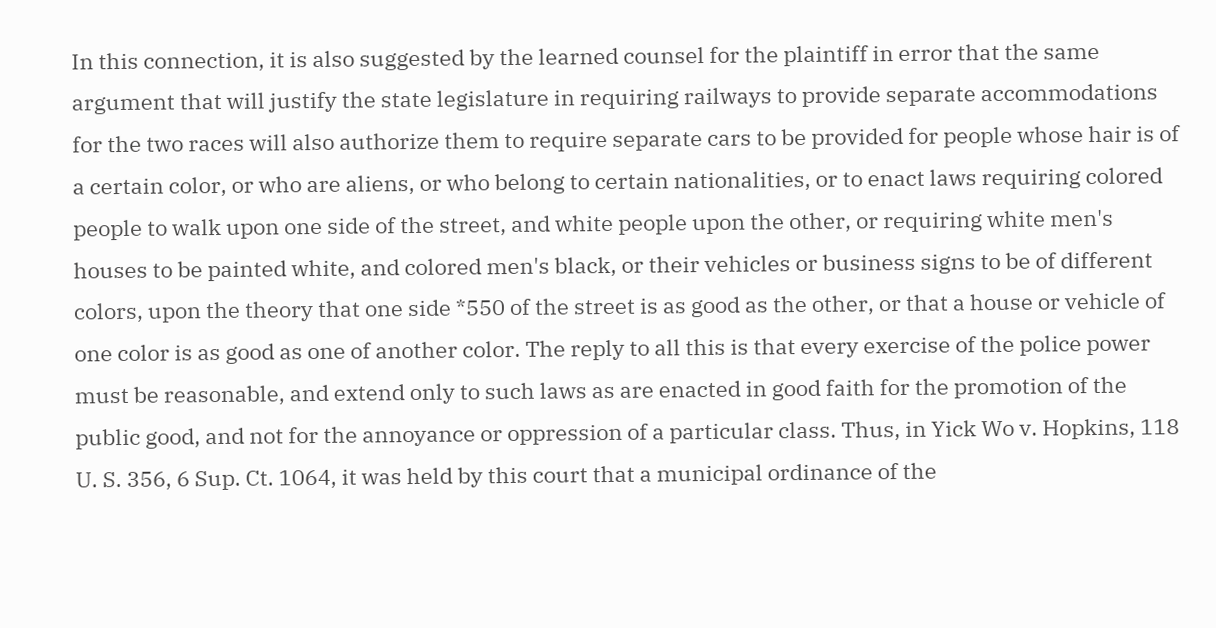In this connection, it is also suggested by the learned counsel for the plaintiff in error that the same argument that will justify the state legislature in requiring railways to provide separate accommodations for the two races will also authorize them to require separate cars to be provided for people whose hair is of a certain color, or who are aliens, or who belong to certain nationalities, or to enact laws requiring colored people to walk upon one side of the street, and white people upon the other, or requiring white men's houses to be painted white, and colored men's black, or their vehicles or business signs to be of different colors, upon the theory that one side *550 of the street is as good as the other, or that a house or vehicle of one color is as good as one of another color. The reply to all this is that every exercise of the police power must be reasonable, and extend only to such laws as are enacted in good faith for the promotion of the public good, and not for the annoyance or oppression of a particular class. Thus, in Yick Wo v. Hopkins, 118 U. S. 356, 6 Sup. Ct. 1064, it was held by this court that a municipal ordinance of the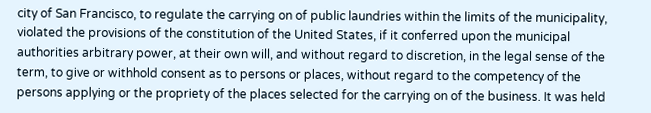city of San Francisco, to regulate the carrying on of public laundries within the limits of the municipality, violated the provisions of the constitution of the United States, if it conferred upon the municipal authorities arbitrary power, at their own will, and without regard to discretion, in the legal sense of the term, to give or withhold consent as to persons or places, without regard to the competency of the persons applying or the propriety of the places selected for the carrying on of the business. It was held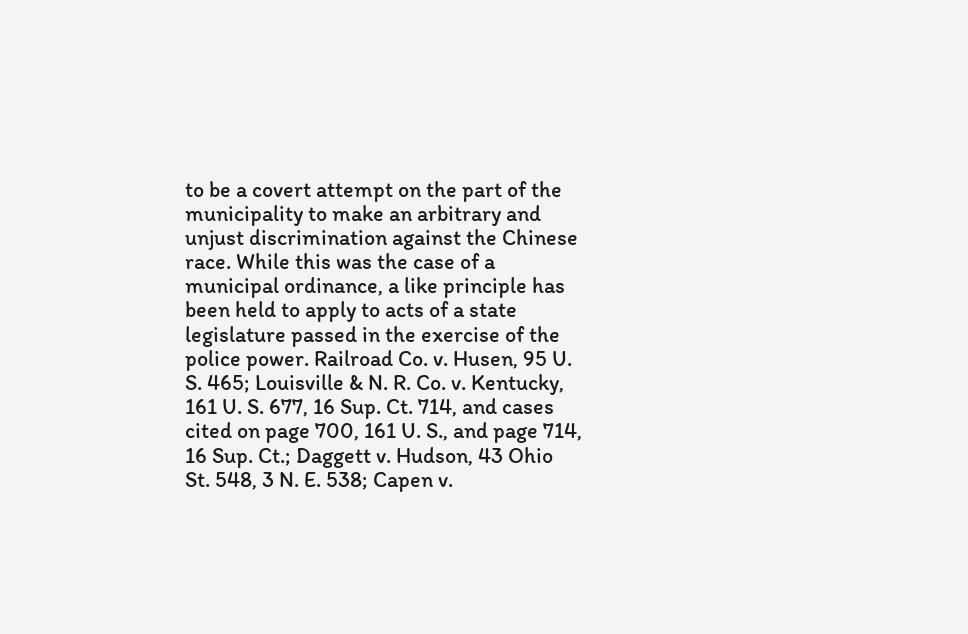to be a covert attempt on the part of the municipality to make an arbitrary and unjust discrimination against the Chinese race. While this was the case of a municipal ordinance, a like principle has been held to apply to acts of a state legislature passed in the exercise of the police power. Railroad Co. v. Husen, 95 U. S. 465; Louisville & N. R. Co. v. Kentucky, 161 U. S. 677, 16 Sup. Ct. 714, and cases cited on page 700, 161 U. S., and page 714, 16 Sup. Ct.; Daggett v. Hudson, 43 Ohio St. 548, 3 N. E. 538; Capen v.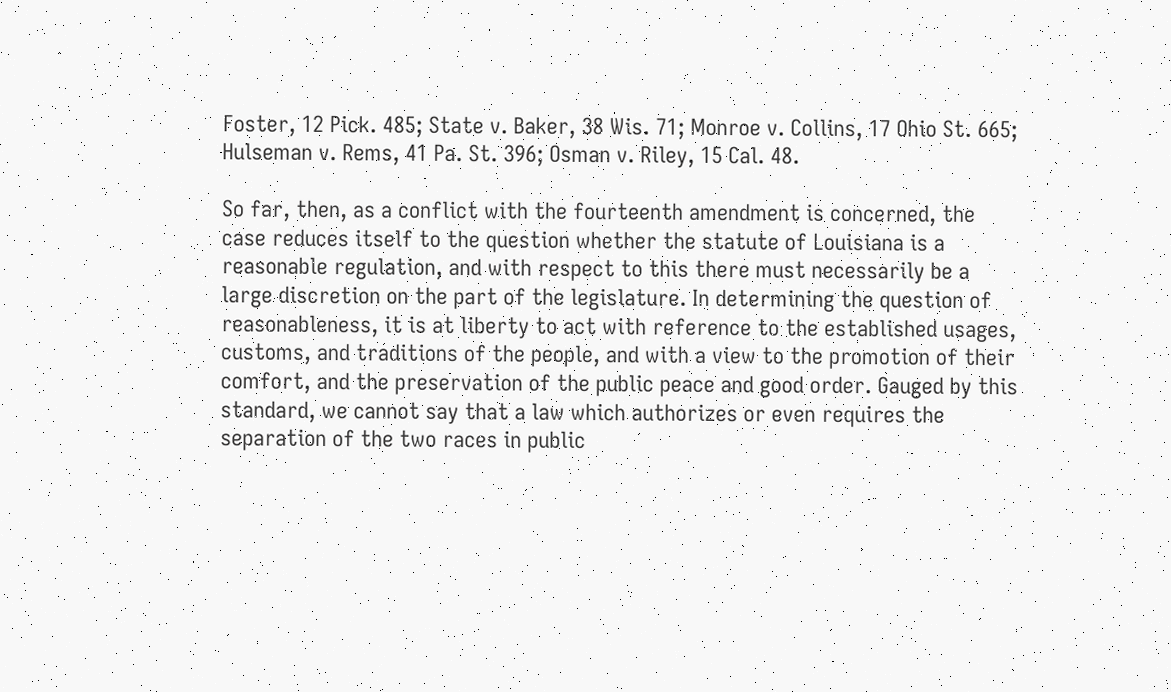Foster, 12 Pick. 485; State v. Baker, 38 Wis. 71; Monroe v. Collins, 17 Ohio St. 665; Hulseman v. Rems, 41 Pa. St. 396; Osman v. Riley, 15 Cal. 48.

So far, then, as a conflict with the fourteenth amendment is concerned, the case reduces itself to the question whether the statute of Louisiana is a reasonable regulation, and with respect to this there must necessarily be a large discretion on the part of the legislature. In determining the question of reasonableness, it is at liberty to act with reference to the established usages, customs, and traditions of the people, and with a view to the promotion of their comfort, and the preservation of the public peace and good order. Gauged by this standard, we cannot say that a law which authorizes or even requires the separation of the two races in public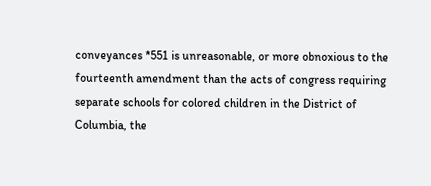conveyances *551 is unreasonable, or more obnoxious to the fourteenth amendment than the acts of congress requiring separate schools for colored children in the District of Columbia, the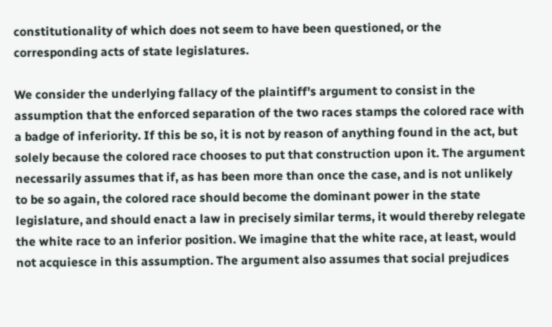constitutionality of which does not seem to have been questioned, or the corresponding acts of state legislatures.

We consider the underlying fallacy of the plaintiff's argument to consist in the assumption that the enforced separation of the two races stamps the colored race with a badge of inferiority. If this be so, it is not by reason of anything found in the act, but solely because the colored race chooses to put that construction upon it. The argument necessarily assumes that if, as has been more than once the case, and is not unlikely to be so again, the colored race should become the dominant power in the state legislature, and should enact a law in precisely similar terms, it would thereby relegate the white race to an inferior position. We imagine that the white race, at least, would not acquiesce in this assumption. The argument also assumes that social prejudices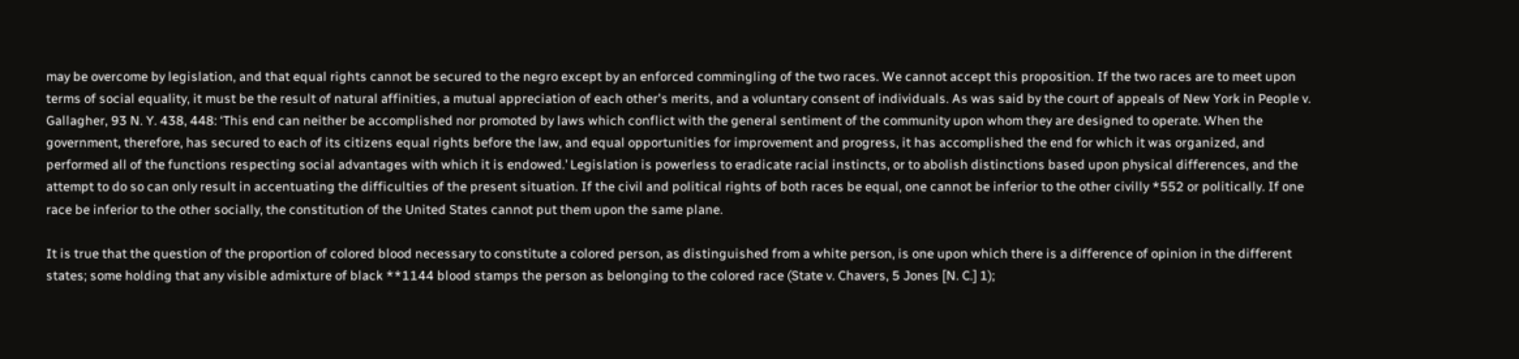may be overcome by legislation, and that equal rights cannot be secured to the negro except by an enforced commingling of the two races. We cannot accept this proposition. If the two races are to meet upon terms of social equality, it must be the result of natural affinities, a mutual appreciation of each other's merits, and a voluntary consent of individuals. As was said by the court of appeals of New York in People v. Gallagher, 93 N. Y. 438, 448: ‘This end can neither be accomplished nor promoted by laws which conflict with the general sentiment of the community upon whom they are designed to operate. When the government, therefore, has secured to each of its citizens equal rights before the law, and equal opportunities for improvement and progress, it has accomplished the end for which it was organized, and performed all of the functions respecting social advantages with which it is endowed.’ Legislation is powerless to eradicate racial instincts, or to abolish distinctions based upon physical differences, and the attempt to do so can only result in accentuating the difficulties of the present situation. If the civil and political rights of both races be equal, one cannot be inferior to the other civilly *552 or politically. If one race be inferior to the other socially, the constitution of the United States cannot put them upon the same plane.

It is true that the question of the proportion of colored blood necessary to constitute a colored person, as distinguished from a white person, is one upon which there is a difference of opinion in the different states; some holding that any visible admixture of black **1144 blood stamps the person as belonging to the colored race (State v. Chavers, 5 Jones [N. C.] 1);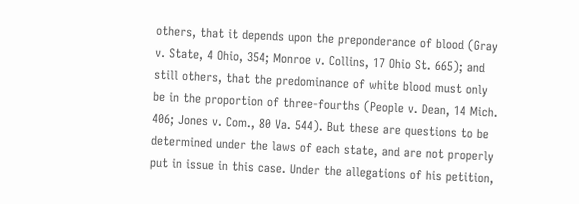others, that it depends upon the preponderance of blood (Gray v. State, 4 Ohio, 354; Monroe v. Collins, 17 Ohio St. 665); and still others, that the predominance of white blood must only be in the proportion of three-fourths (People v. Dean, 14 Mich. 406; Jones v. Com., 80 Va. 544). But these are questions to be determined under the laws of each state, and are not properly put in issue in this case. Under the allegations of his petition,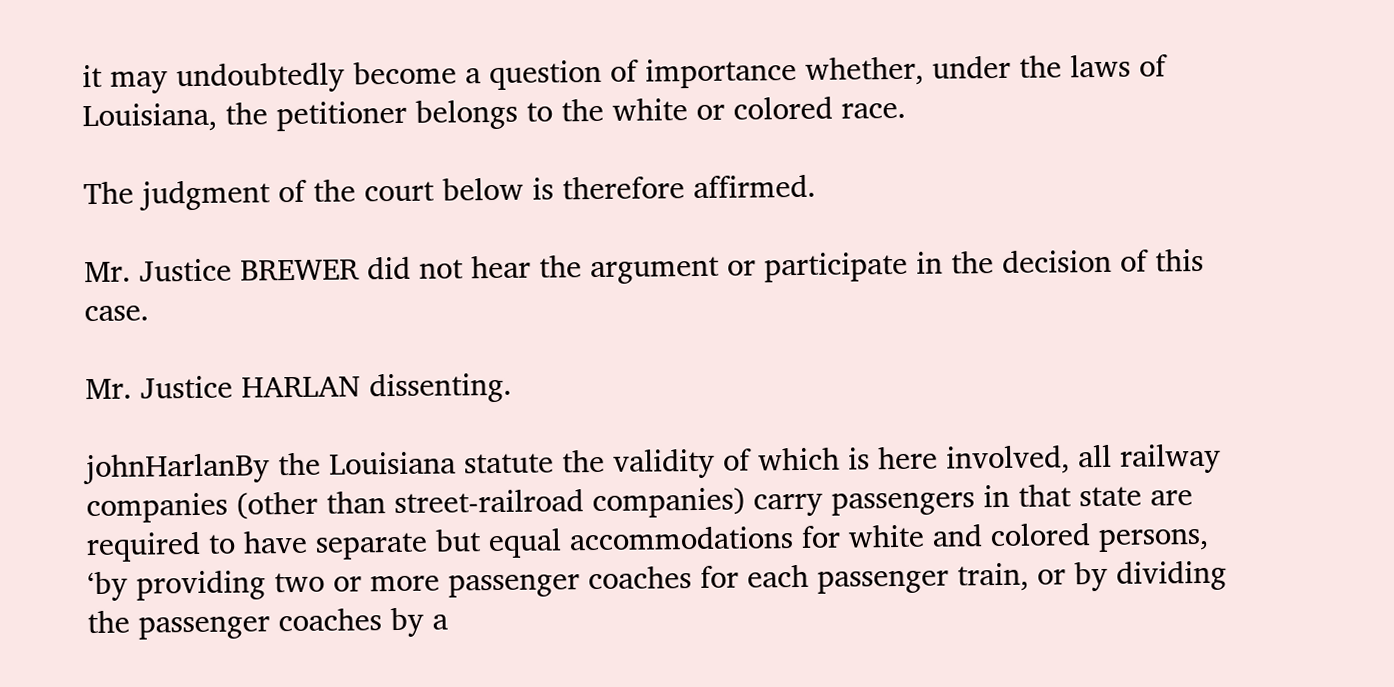it may undoubtedly become a question of importance whether, under the laws of Louisiana, the petitioner belongs to the white or colored race.

The judgment of the court below is therefore affirmed.

Mr. Justice BREWER did not hear the argument or participate in the decision of this case.

Mr. Justice HARLAN dissenting.

johnHarlanBy the Louisiana statute the validity of which is here involved, all railway companies (other than street-railroad companies) carry passengers in that state are required to have separate but equal accommodations for white and colored persons, ‘by providing two or more passenger coaches for each passenger train, or by dividing the passenger coaches by a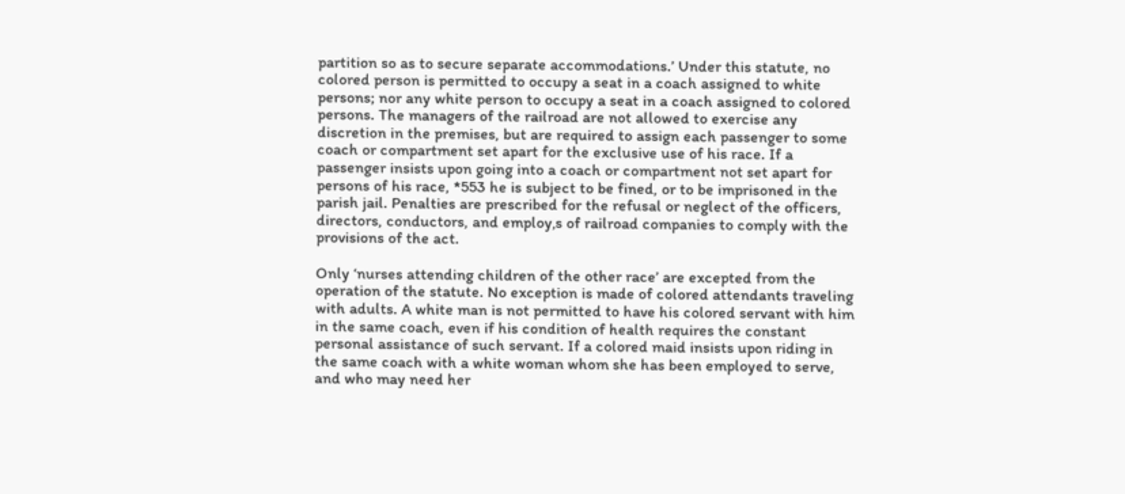partition so as to secure separate accommodations.’ Under this statute, no colored person is permitted to occupy a seat in a coach assigned to white persons; nor any white person to occupy a seat in a coach assigned to colored persons. The managers of the railroad are not allowed to exercise any discretion in the premises, but are required to assign each passenger to some coach or compartment set apart for the exclusive use of his race. If a passenger insists upon going into a coach or compartment not set apart for persons of his race, *553 he is subject to be fined, or to be imprisoned in the parish jail. Penalties are prescribed for the refusal or neglect of the officers, directors, conductors, and employ‚s of railroad companies to comply with the provisions of the act.

Only ‘nurses attending children of the other race’ are excepted from the operation of the statute. No exception is made of colored attendants traveling with adults. A white man is not permitted to have his colored servant with him in the same coach, even if his condition of health requires the constant personal assistance of such servant. If a colored maid insists upon riding in the same coach with a white woman whom she has been employed to serve, and who may need her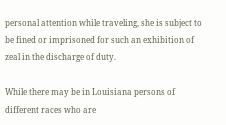personal attention while traveling, she is subject to be fined or imprisoned for such an exhibition of zeal in the discharge of duty.

While there may be in Louisiana persons of different races who are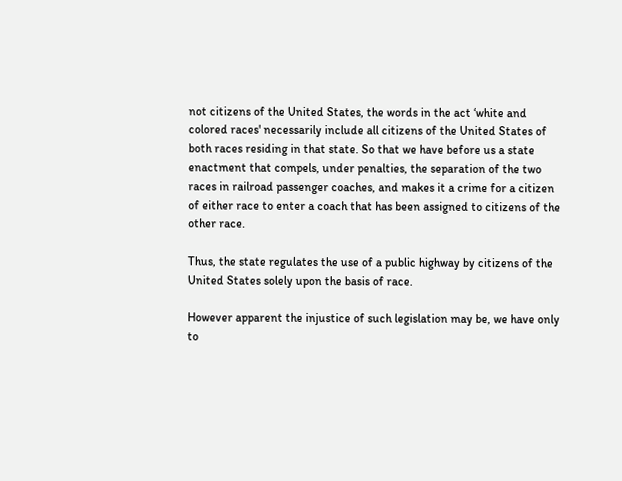not citizens of the United States, the words in the act ‘white and colored races' necessarily include all citizens of the United States of both races residing in that state. So that we have before us a state enactment that compels, under penalties, the separation of the two races in railroad passenger coaches, and makes it a crime for a citizen of either race to enter a coach that has been assigned to citizens of the other race.

Thus, the state regulates the use of a public highway by citizens of the United States solely upon the basis of race.

However apparent the injustice of such legislation may be, we have only to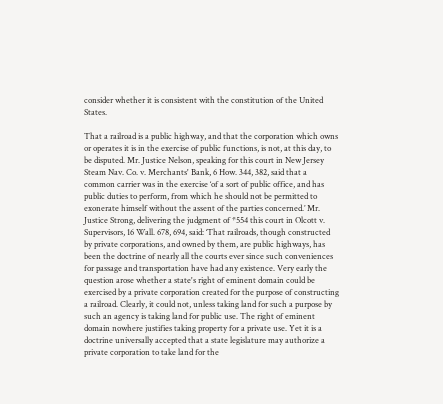consider whether it is consistent with the constitution of the United States.

That a railroad is a public highway, and that the corporation which owns or operates it is in the exercise of public functions, is not, at this day, to be disputed. Mr. Justice Nelson, speaking for this court in New Jersey Steam Nav. Co. v. Merchants' Bank, 6 How. 344, 382, said that a common carrier was in the exercise ‘of a sort of public office, and has public duties to perform, from which he should not be permitted to exonerate himself without the assent of the parties concerned.’ Mr. Justice Strong, delivering the judgment of *554 this court in Olcott v. Supervisors, 16 Wall. 678, 694, said: ‘That railroads, though constructed by private corporations, and owned by them, are public highways, has been the doctrine of nearly all the courts ever since such conveniences for passage and transportation have had any existence. Very early the question arose whether a state's right of eminent domain could be exercised by a private corporation created for the purpose of constructing a railroad. Clearly, it could not, unless taking land for such a purpose by such an agency is taking land for public use. The right of eminent domain nowhere justifies taking property for a private use. Yet it is a doctrine universally accepted that a state legislature may authorize a private corporation to take land for the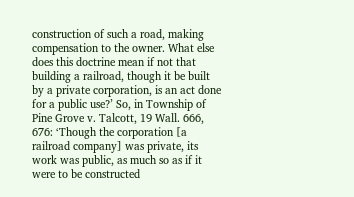construction of such a road, making compensation to the owner. What else does this doctrine mean if not that building a railroad, though it be built by a private corporation, is an act done for a public use?’ So, in Township of Pine Grove v. Talcott, 19 Wall. 666, 676: ‘Though the corporation [a railroad company] was private, its work was public, as much so as if it were to be constructed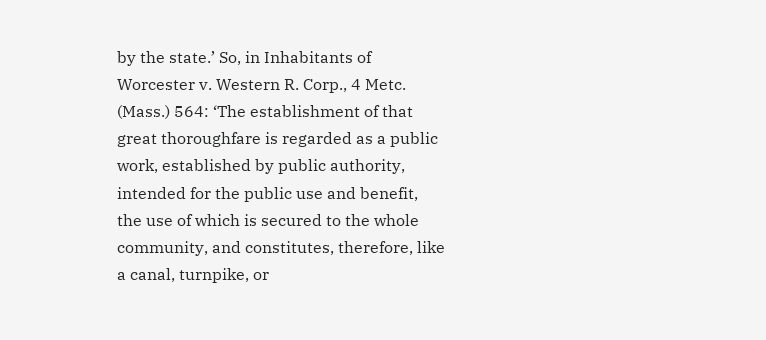by the state.’ So, in Inhabitants of Worcester v. Western R. Corp., 4 Metc. (Mass.) 564: ‘The establishment of that great thoroughfare is regarded as a public work, established by public authority, intended for the public use and benefit, the use of which is secured to the whole community, and constitutes, therefore, like a canal, turnpike, or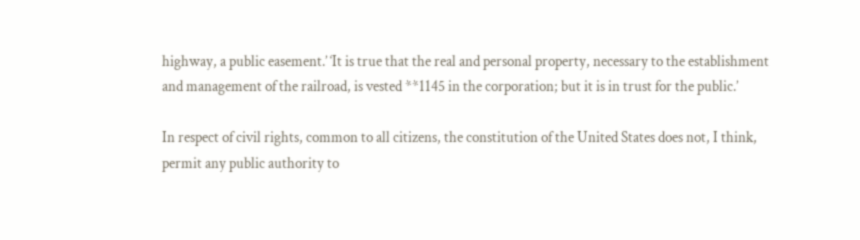highway, a public easement.’ ‘It is true that the real and personal property, necessary to the establishment and management of the railroad, is vested **1145 in the corporation; but it is in trust for the public.’

In respect of civil rights, common to all citizens, the constitution of the United States does not, I think, permit any public authority to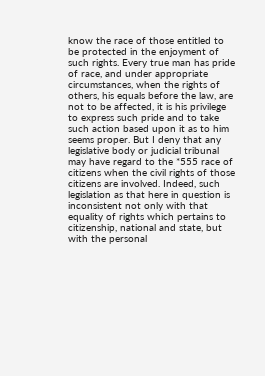know the race of those entitled to be protected in the enjoyment of such rights. Every true man has pride of race, and under appropriate circumstances, when the rights of others, his equals before the law, are not to be affected, it is his privilege to express such pride and to take such action based upon it as to him seems proper. But I deny that any legislative body or judicial tribunal may have regard to the *555 race of citizens when the civil rights of those citizens are involved. Indeed, such legislation as that here in question is inconsistent not only with that equality of rights which pertains to citizenship, national and state, but with the personal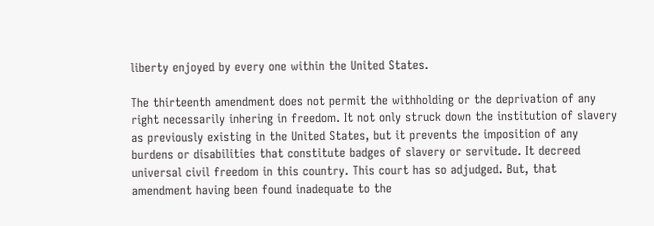liberty enjoyed by every one within the United States.

The thirteenth amendment does not permit the withholding or the deprivation of any right necessarily inhering in freedom. It not only struck down the institution of slavery as previously existing in the United States, but it prevents the imposition of any burdens or disabilities that constitute badges of slavery or servitude. It decreed universal civil freedom in this country. This court has so adjudged. But, that amendment having been found inadequate to the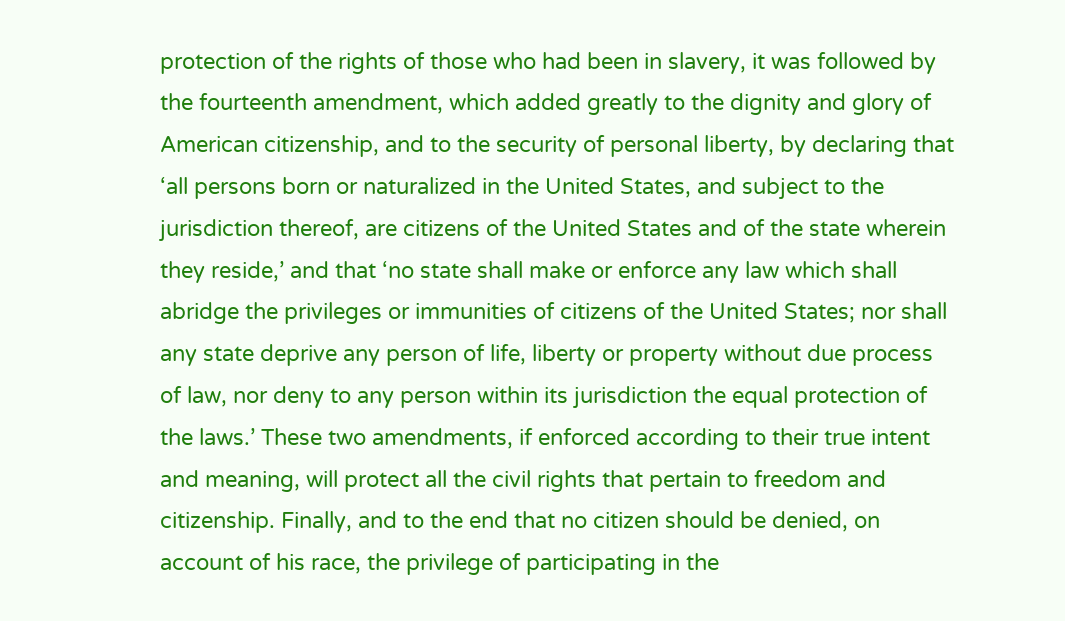protection of the rights of those who had been in slavery, it was followed by the fourteenth amendment, which added greatly to the dignity and glory of American citizenship, and to the security of personal liberty, by declaring that ‘all persons born or naturalized in the United States, and subject to the jurisdiction thereof, are citizens of the United States and of the state wherein they reside,’ and that ‘no state shall make or enforce any law which shall abridge the privileges or immunities of citizens of the United States; nor shall any state deprive any person of life, liberty or property without due process of law, nor deny to any person within its jurisdiction the equal protection of the laws.’ These two amendments, if enforced according to their true intent and meaning, will protect all the civil rights that pertain to freedom and citizenship. Finally, and to the end that no citizen should be denied, on account of his race, the privilege of participating in the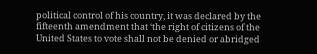political control of his country, it was declared by the fifteenth amendment that ‘the right of citizens of the United States to vote shall not be denied or abridged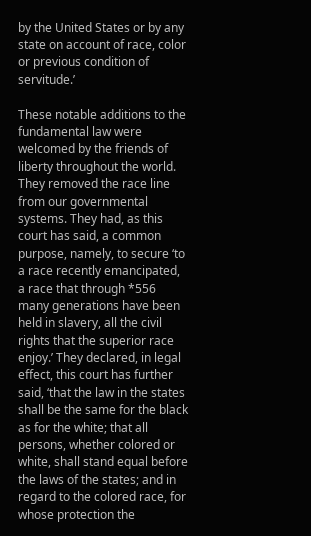by the United States or by any state on account of race, color or previous condition of servitude.’

These notable additions to the fundamental law were welcomed by the friends of liberty throughout the world. They removed the race line from our governmental systems. They had, as this court has said, a common purpose, namely, to secure ‘to a race recently emancipated, a race that through *556 many generations have been held in slavery, all the civil rights that the superior race enjoy.’ They declared, in legal effect, this court has further said, ‘that the law in the states shall be the same for the black as for the white; that all persons, whether colored or white, shall stand equal before the laws of the states; and in regard to the colored race, for whose protection the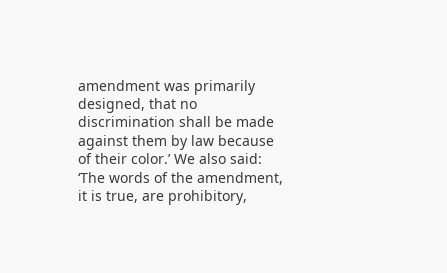amendment was primarily designed, that no discrimination shall be made against them by law because of their color.’ We also said: ‘The words of the amendment, it is true, are prohibitory,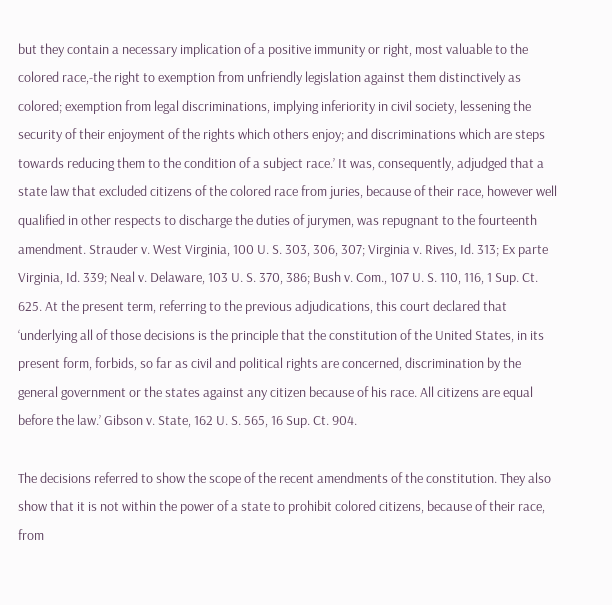but they contain a necessary implication of a positive immunity or right, most valuable to the colored race,-the right to exemption from unfriendly legislation against them distinctively as colored; exemption from legal discriminations, implying inferiority in civil society, lessening the security of their enjoyment of the rights which others enjoy; and discriminations which are steps towards reducing them to the condition of a subject race.’ It was, consequently, adjudged that a state law that excluded citizens of the colored race from juries, because of their race, however well qualified in other respects to discharge the duties of jurymen, was repugnant to the fourteenth amendment. Strauder v. West Virginia, 100 U. S. 303, 306, 307; Virginia v. Rives, Id. 313; Ex parte Virginia, Id. 339; Neal v. Delaware, 103 U. S. 370, 386; Bush v. Com., 107 U. S. 110, 116, 1 Sup. Ct. 625. At the present term, referring to the previous adjudications, this court declared that ‘underlying all of those decisions is the principle that the constitution of the United States, in its present form, forbids, so far as civil and political rights are concerned, discrimination by the general government or the states against any citizen because of his race. All citizens are equal before the law.’ Gibson v. State, 162 U. S. 565, 16 Sup. Ct. 904.

The decisions referred to show the scope of the recent amendments of the constitution. They also show that it is not within the power of a state to prohibit colored citizens, because of their race, from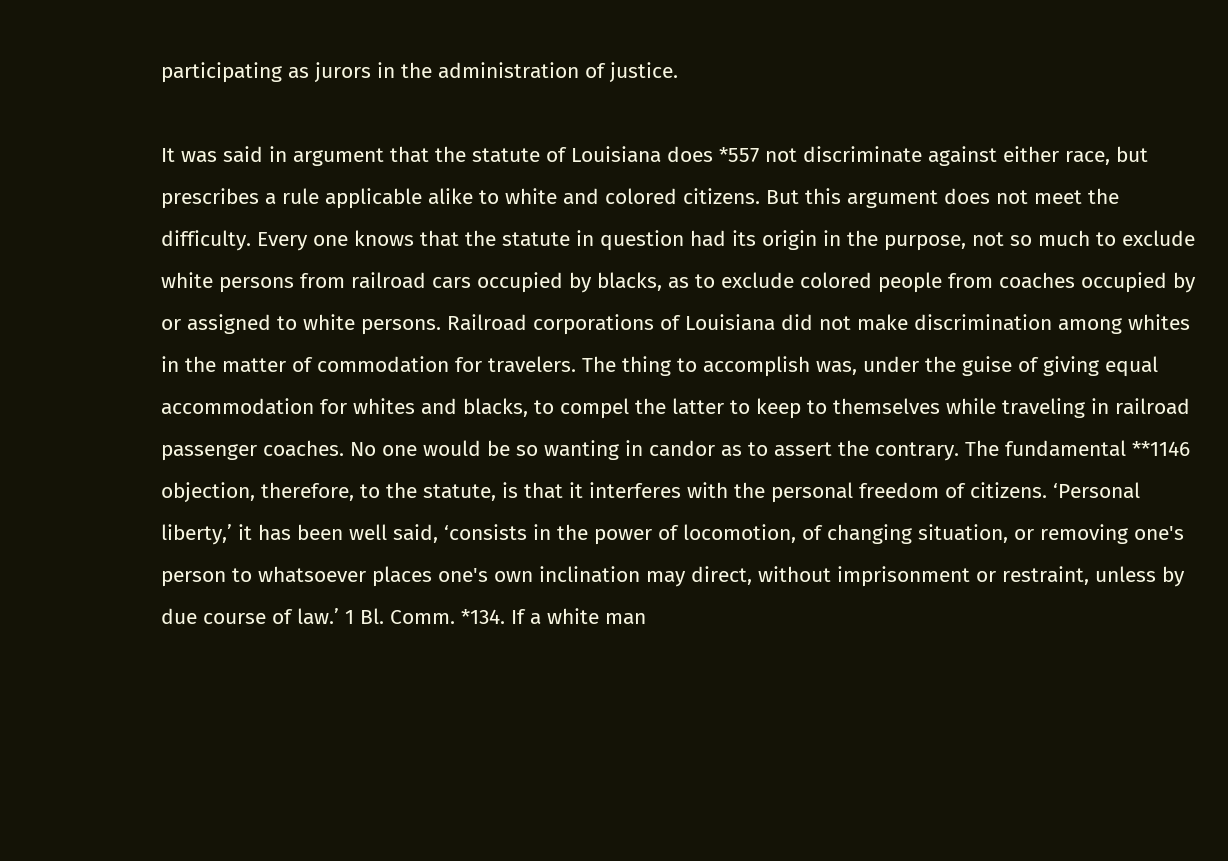participating as jurors in the administration of justice.

It was said in argument that the statute of Louisiana does *557 not discriminate against either race, but prescribes a rule applicable alike to white and colored citizens. But this argument does not meet the difficulty. Every one knows that the statute in question had its origin in the purpose, not so much to exclude white persons from railroad cars occupied by blacks, as to exclude colored people from coaches occupied by or assigned to white persons. Railroad corporations of Louisiana did not make discrimination among whites in the matter of commodation for travelers. The thing to accomplish was, under the guise of giving equal accommodation for whites and blacks, to compel the latter to keep to themselves while traveling in railroad passenger coaches. No one would be so wanting in candor as to assert the contrary. The fundamental **1146 objection, therefore, to the statute, is that it interferes with the personal freedom of citizens. ‘Personal liberty,’ it has been well said, ‘consists in the power of locomotion, of changing situation, or removing one's person to whatsoever places one's own inclination may direct, without imprisonment or restraint, unless by due course of law.’ 1 Bl. Comm. *134. If a white man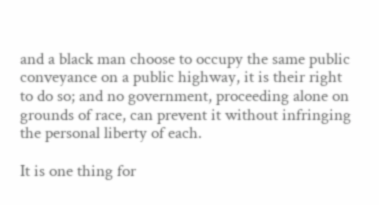and a black man choose to occupy the same public conveyance on a public highway, it is their right to do so; and no government, proceeding alone on grounds of race, can prevent it without infringing the personal liberty of each.

It is one thing for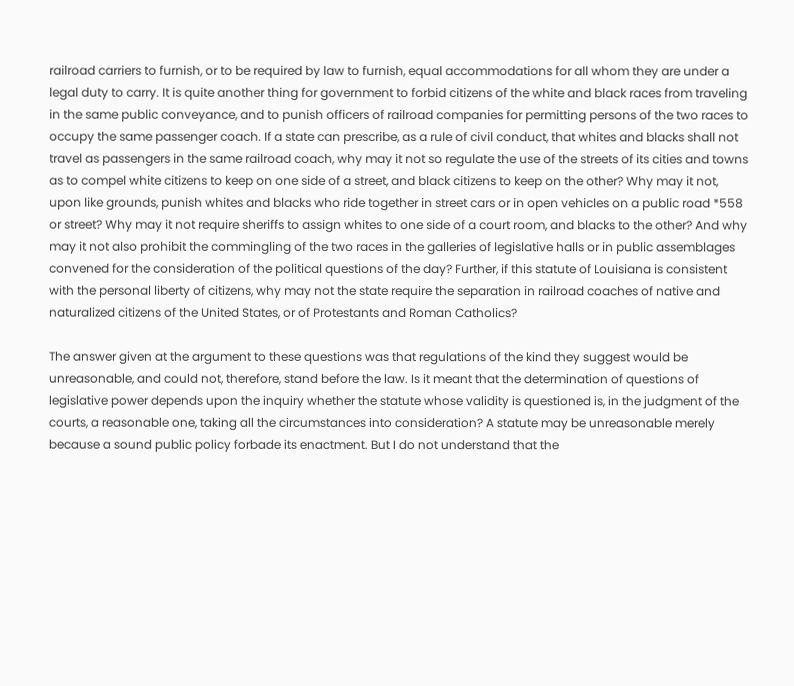railroad carriers to furnish, or to be required by law to furnish, equal accommodations for all whom they are under a legal duty to carry. It is quite another thing for government to forbid citizens of the white and black races from traveling in the same public conveyance, and to punish officers of railroad companies for permitting persons of the two races to occupy the same passenger coach. If a state can prescribe, as a rule of civil conduct, that whites and blacks shall not travel as passengers in the same railroad coach, why may it not so regulate the use of the streets of its cities and towns as to compel white citizens to keep on one side of a street, and black citizens to keep on the other? Why may it not, upon like grounds, punish whites and blacks who ride together in street cars or in open vehicles on a public road *558 or street? Why may it not require sheriffs to assign whites to one side of a court room, and blacks to the other? And why may it not also prohibit the commingling of the two races in the galleries of legislative halls or in public assemblages convened for the consideration of the political questions of the day? Further, if this statute of Louisiana is consistent with the personal liberty of citizens, why may not the state require the separation in railroad coaches of native and naturalized citizens of the United States, or of Protestants and Roman Catholics?

The answer given at the argument to these questions was that regulations of the kind they suggest would be unreasonable, and could not, therefore, stand before the law. Is it meant that the determination of questions of legislative power depends upon the inquiry whether the statute whose validity is questioned is, in the judgment of the courts, a reasonable one, taking all the circumstances into consideration? A statute may be unreasonable merely because a sound public policy forbade its enactment. But I do not understand that the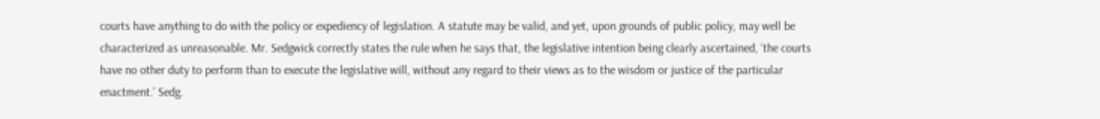courts have anything to do with the policy or expediency of legislation. A statute may be valid, and yet, upon grounds of public policy, may well be characterized as unreasonable. Mr. Sedgwick correctly states the rule when he says that, the legislative intention being clearly ascertained, ‘the courts have no other duty to perform than to execute the legislative will, without any regard to their views as to the wisdom or justice of the particular enactment.’ Sedg.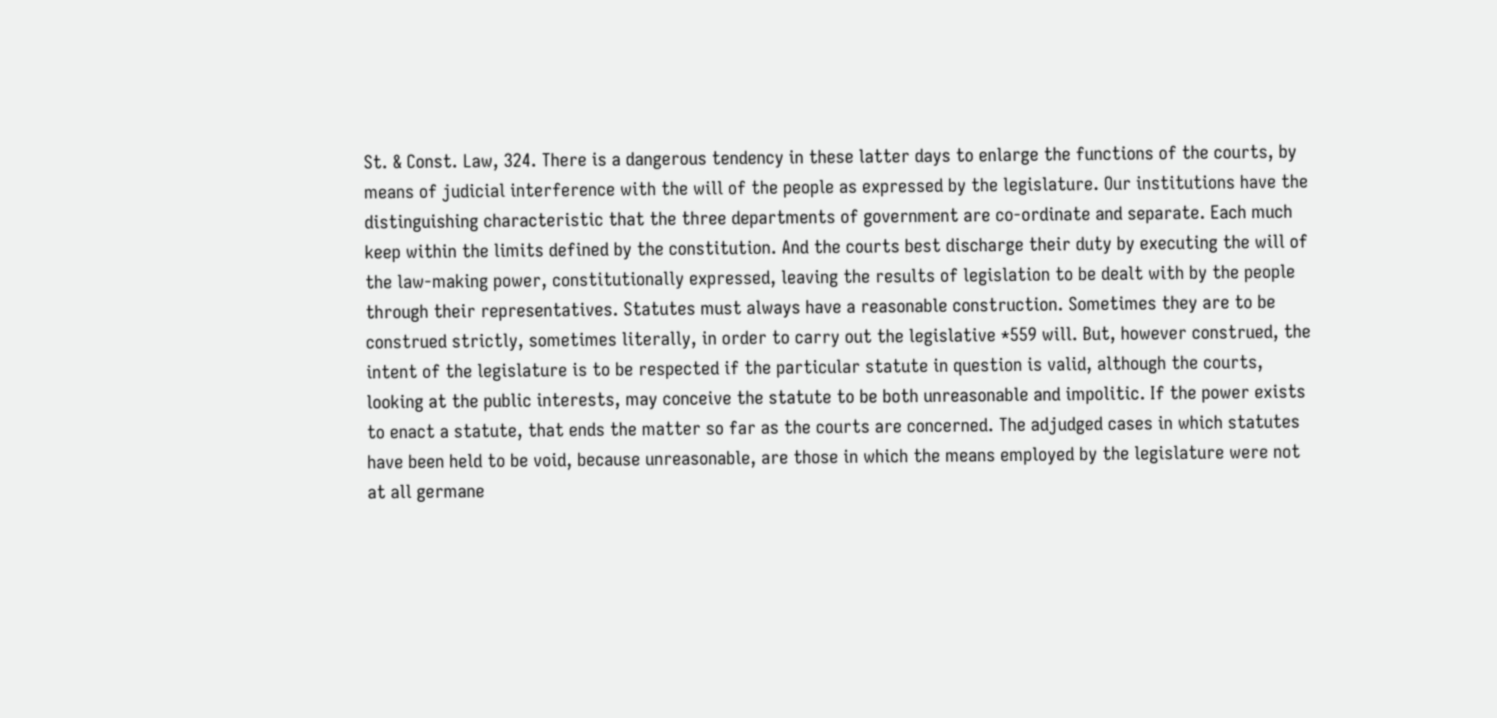St. & Const. Law, 324. There is a dangerous tendency in these latter days to enlarge the functions of the courts, by means of judicial interference with the will of the people as expressed by the legislature. Our institutions have the distinguishing characteristic that the three departments of government are co-ordinate and separate. Each much keep within the limits defined by the constitution. And the courts best discharge their duty by executing the will of the law-making power, constitutionally expressed, leaving the results of legislation to be dealt with by the people through their representatives. Statutes must always have a reasonable construction. Sometimes they are to be construed strictly, sometimes literally, in order to carry out the legislative *559 will. But, however construed, the intent of the legislature is to be respected if the particular statute in question is valid, although the courts, looking at the public interests, may conceive the statute to be both unreasonable and impolitic. If the power exists to enact a statute, that ends the matter so far as the courts are concerned. The adjudged cases in which statutes have been held to be void, because unreasonable, are those in which the means employed by the legislature were not at all germane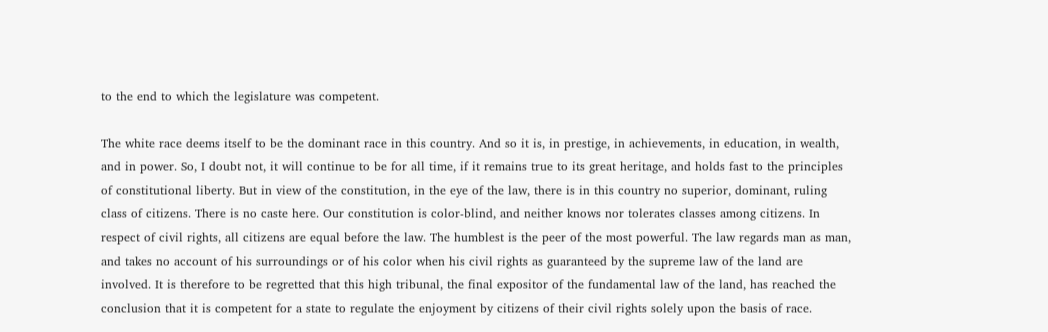to the end to which the legislature was competent.

The white race deems itself to be the dominant race in this country. And so it is, in prestige, in achievements, in education, in wealth, and in power. So, I doubt not, it will continue to be for all time, if it remains true to its great heritage, and holds fast to the principles of constitutional liberty. But in view of the constitution, in the eye of the law, there is in this country no superior, dominant, ruling class of citizens. There is no caste here. Our constitution is color-blind, and neither knows nor tolerates classes among citizens. In respect of civil rights, all citizens are equal before the law. The humblest is the peer of the most powerful. The law regards man as man, and takes no account of his surroundings or of his color when his civil rights as guaranteed by the supreme law of the land are involved. It is therefore to be regretted that this high tribunal, the final expositor of the fundamental law of the land, has reached the conclusion that it is competent for a state to regulate the enjoyment by citizens of their civil rights solely upon the basis of race.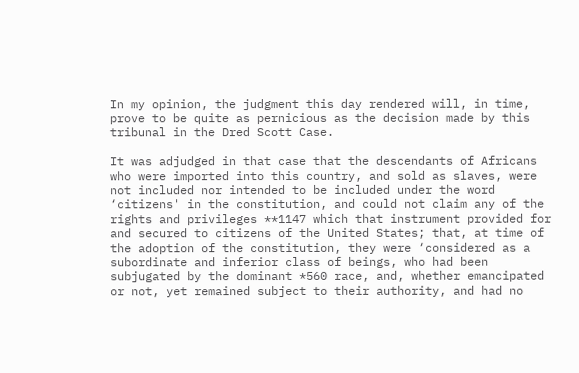In my opinion, the judgment this day rendered will, in time, prove to be quite as pernicious as the decision made by this tribunal in the Dred Scott Case.

It was adjudged in that case that the descendants of Africans who were imported into this country, and sold as slaves, were not included nor intended to be included under the word ‘citizens' in the constitution, and could not claim any of the rights and privileges **1147 which that instrument provided for and secured to citizens of the United States; that, at time of the adoption of the constitution, they were ‘considered as a subordinate and inferior class of beings, who had been subjugated by the dominant *560 race, and, whether emancipated or not, yet remained subject to their authority, and had no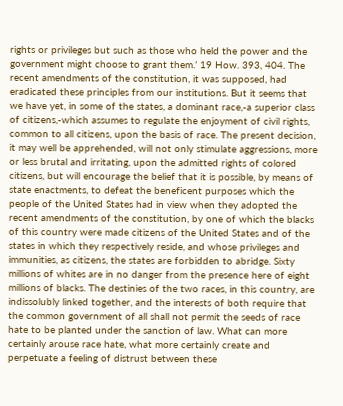rights or privileges but such as those who held the power and the government might choose to grant them.’ 19 How. 393, 404. The recent amendments of the constitution, it was supposed, had eradicated these principles from our institutions. But it seems that we have yet, in some of the states, a dominant race,-a superior class of citizens,-which assumes to regulate the enjoyment of civil rights, common to all citizens, upon the basis of race. The present decision, it may well be apprehended, will not only stimulate aggressions, more or less brutal and irritating, upon the admitted rights of colored citizens, but will encourage the belief that it is possible, by means of state enactments, to defeat the beneficent purposes which the people of the United States had in view when they adopted the recent amendments of the constitution, by one of which the blacks of this country were made citizens of the United States and of the states in which they respectively reside, and whose privileges and immunities, as citizens, the states are forbidden to abridge. Sixty millions of whites are in no danger from the presence here of eight millions of blacks. The destinies of the two races, in this country, are indissolubly linked together, and the interests of both require that the common government of all shall not permit the seeds of race hate to be planted under the sanction of law. What can more certainly arouse race hate, what more certainly create and perpetuate a feeling of distrust between these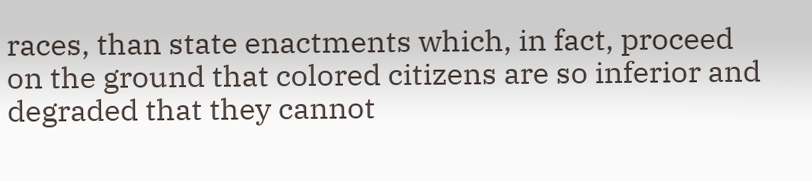races, than state enactments which, in fact, proceed on the ground that colored citizens are so inferior and degraded that they cannot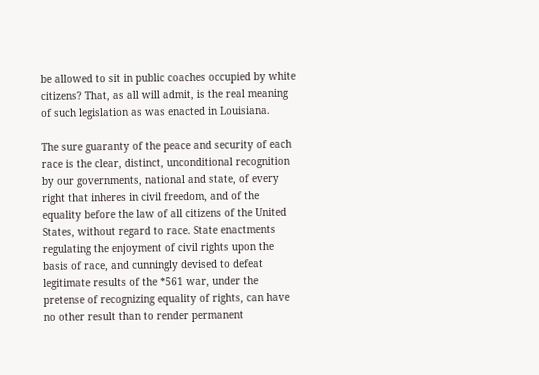be allowed to sit in public coaches occupied by white citizens? That, as all will admit, is the real meaning of such legislation as was enacted in Louisiana.

The sure guaranty of the peace and security of each race is the clear, distinct, unconditional recognition by our governments, national and state, of every right that inheres in civil freedom, and of the equality before the law of all citizens of the United States, without regard to race. State enactments regulating the enjoyment of civil rights upon the basis of race, and cunningly devised to defeat legitimate results of the *561 war, under the pretense of recognizing equality of rights, can have no other result than to render permanent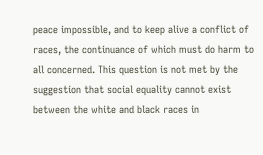peace impossible, and to keep alive a conflict of races, the continuance of which must do harm to all concerned. This question is not met by the suggestion that social equality cannot exist between the white and black races in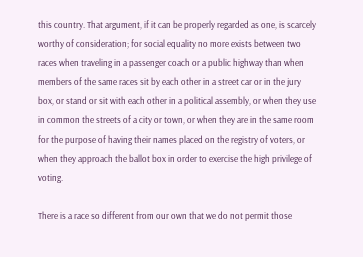this country. That argument, if it can be properly regarded as one, is scarcely worthy of consideration; for social equality no more exists between two races when traveling in a passenger coach or a public highway than when members of the same races sit by each other in a street car or in the jury box, or stand or sit with each other in a political assembly, or when they use in common the streets of a city or town, or when they are in the same room for the purpose of having their names placed on the registry of voters, or when they approach the ballot box in order to exercise the high privilege of voting.

There is a race so different from our own that we do not permit those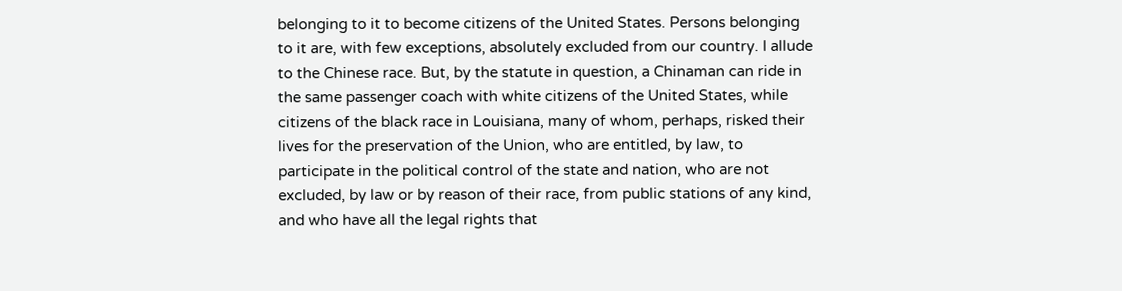belonging to it to become citizens of the United States. Persons belonging to it are, with few exceptions, absolutely excluded from our country. I allude to the Chinese race. But, by the statute in question, a Chinaman can ride in the same passenger coach with white citizens of the United States, while citizens of the black race in Louisiana, many of whom, perhaps, risked their lives for the preservation of the Union, who are entitled, by law, to participate in the political control of the state and nation, who are not excluded, by law or by reason of their race, from public stations of any kind, and who have all the legal rights that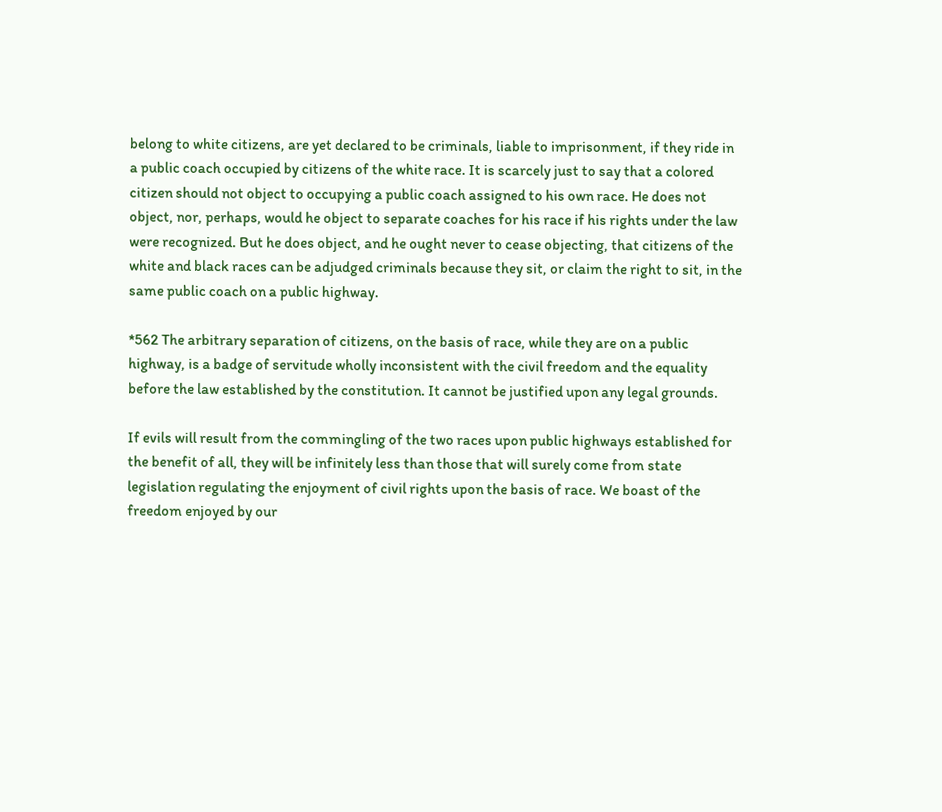belong to white citizens, are yet declared to be criminals, liable to imprisonment, if they ride in a public coach occupied by citizens of the white race. It is scarcely just to say that a colored citizen should not object to occupying a public coach assigned to his own race. He does not object, nor, perhaps, would he object to separate coaches for his race if his rights under the law were recognized. But he does object, and he ought never to cease objecting, that citizens of the white and black races can be adjudged criminals because they sit, or claim the right to sit, in the same public coach on a public highway.

*562 The arbitrary separation of citizens, on the basis of race, while they are on a public highway, is a badge of servitude wholly inconsistent with the civil freedom and the equality before the law established by the constitution. It cannot be justified upon any legal grounds.

If evils will result from the commingling of the two races upon public highways established for the benefit of all, they will be infinitely less than those that will surely come from state legislation regulating the enjoyment of civil rights upon the basis of race. We boast of the freedom enjoyed by our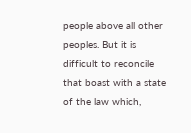people above all other peoples. But it is difficult to reconcile that boast with a state of the law which,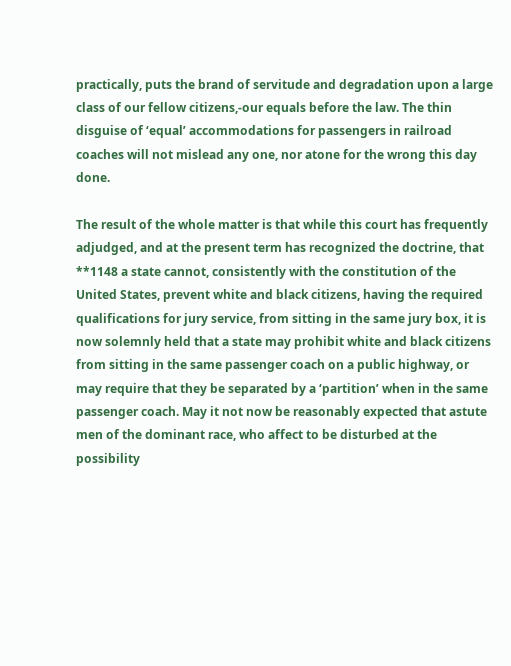practically, puts the brand of servitude and degradation upon a large class of our fellow citizens,-our equals before the law. The thin disguise of ‘equal’ accommodations for passengers in railroad coaches will not mislead any one, nor atone for the wrong this day done.

The result of the whole matter is that while this court has frequently adjudged, and at the present term has recognized the doctrine, that **1148 a state cannot, consistently with the constitution of the United States, prevent white and black citizens, having the required qualifications for jury service, from sitting in the same jury box, it is now solemnly held that a state may prohibit white and black citizens from sitting in the same passenger coach on a public highway, or may require that they be separated by a ‘partition’ when in the same passenger coach. May it not now be reasonably expected that astute men of the dominant race, who affect to be disturbed at the possibility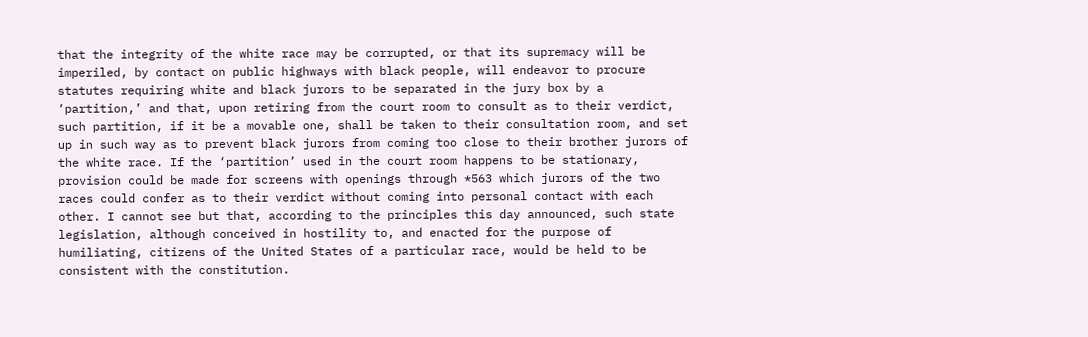that the integrity of the white race may be corrupted, or that its supremacy will be imperiled, by contact on public highways with black people, will endeavor to procure statutes requiring white and black jurors to be separated in the jury box by a ‘partition,’ and that, upon retiring from the court room to consult as to their verdict, such partition, if it be a movable one, shall be taken to their consultation room, and set up in such way as to prevent black jurors from coming too close to their brother jurors of the white race. If the ‘partition’ used in the court room happens to be stationary, provision could be made for screens with openings through *563 which jurors of the two races could confer as to their verdict without coming into personal contact with each other. I cannot see but that, according to the principles this day announced, such state legislation, although conceived in hostility to, and enacted for the purpose of humiliating, citizens of the United States of a particular race, would be held to be consistent with the constitution.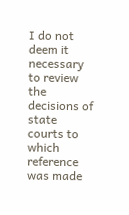I do not deem it necessary to review the decisions of state courts to which reference was made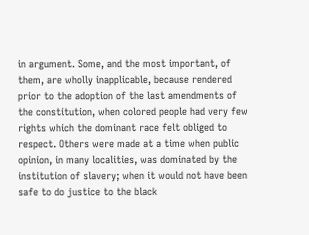in argument. Some, and the most important, of them, are wholly inapplicable, because rendered prior to the adoption of the last amendments of the constitution, when colored people had very few rights which the dominant race felt obliged to respect. Others were made at a time when public opinion, in many localities, was dominated by the institution of slavery; when it would not have been safe to do justice to the black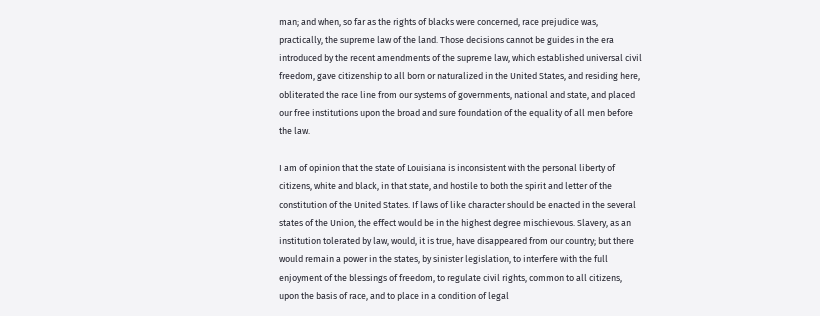man; and when, so far as the rights of blacks were concerned, race prejudice was, practically, the supreme law of the land. Those decisions cannot be guides in the era introduced by the recent amendments of the supreme law, which established universal civil freedom, gave citizenship to all born or naturalized in the United States, and residing here, obliterated the race line from our systems of governments, national and state, and placed our free institutions upon the broad and sure foundation of the equality of all men before the law.

I am of opinion that the state of Louisiana is inconsistent with the personal liberty of citizens, white and black, in that state, and hostile to both the spirit and letter of the constitution of the United States. If laws of like character should be enacted in the several states of the Union, the effect would be in the highest degree mischievous. Slavery, as an institution tolerated by law, would, it is true, have disappeared from our country; but there would remain a power in the states, by sinister legislation, to interfere with the full enjoyment of the blessings of freedom, to regulate civil rights, common to all citizens, upon the basis of race, and to place in a condition of legal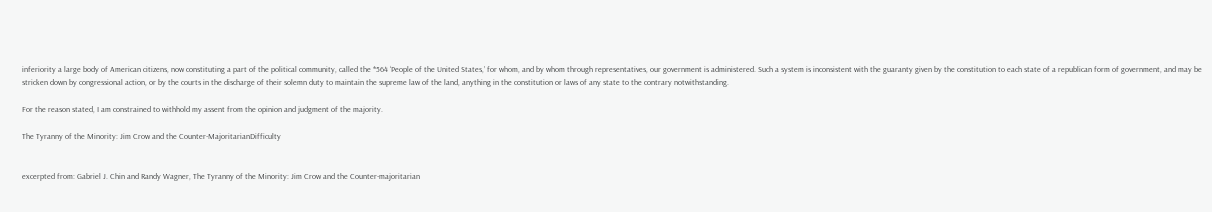inferiority a large body of American citizens, now constituting a part of the political community, called the *564 ‘People of the United States,’ for whom, and by whom through representatives, our government is administered. Such a system is inconsistent with the guaranty given by the constitution to each state of a republican form of government, and may be stricken down by congressional action, or by the courts in the discharge of their solemn duty to maintain the supreme law of the land, anything in the constitution or laws of any state to the contrary notwithstanding.

For the reason stated, I am constrained to withhold my assent from the opinion and judgment of the majority.

The Tyranny of the Minority: Jim Crow and the Counter-MajoritarianDifficulty


excerpted from: Gabriel J. Chin and Randy Wagner, The Tyranny of the Minority: Jim Crow and the Counter-majoritarian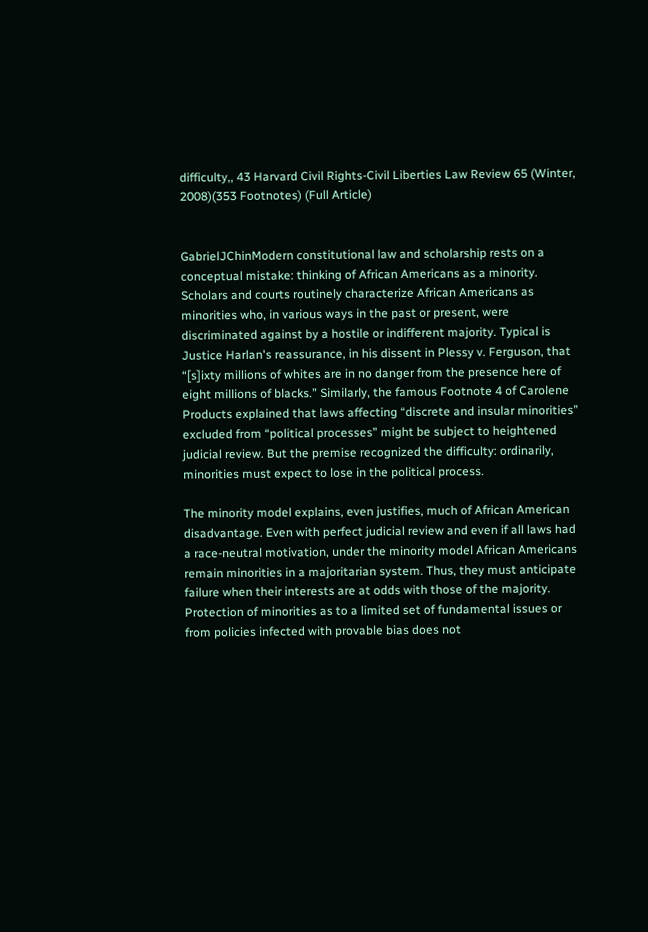difficulty,, 43 Harvard Civil Rights-Civil Liberties Law Review 65 (Winter, 2008)(353 Footnotes) (Full Article)


GabrielJChinModern constitutional law and scholarship rests on a conceptual mistake: thinking of African Americans as a minority. Scholars and courts routinely characterize African Americans as minorities who, in various ways in the past or present, were discriminated against by a hostile or indifferent majority. Typical is Justice Harlan's reassurance, in his dissent in Plessy v. Ferguson, that “[s]ixty millions of whites are in no danger from the presence here of eight millions of blacks.” Similarly, the famous Footnote 4 of Carolene Products explained that laws affecting “discrete and insular minorities” excluded from “political processes” might be subject to heightened judicial review. But the premise recognized the difficulty: ordinarily, minorities must expect to lose in the political process.

The minority model explains, even justifies, much of African American disadvantage. Even with perfect judicial review and even if all laws had a race-neutral motivation, under the minority model African Americans remain minorities in a majoritarian system. Thus, they must anticipate failure when their interests are at odds with those of the majority. Protection of minorities as to a limited set of fundamental issues or from policies infected with provable bias does not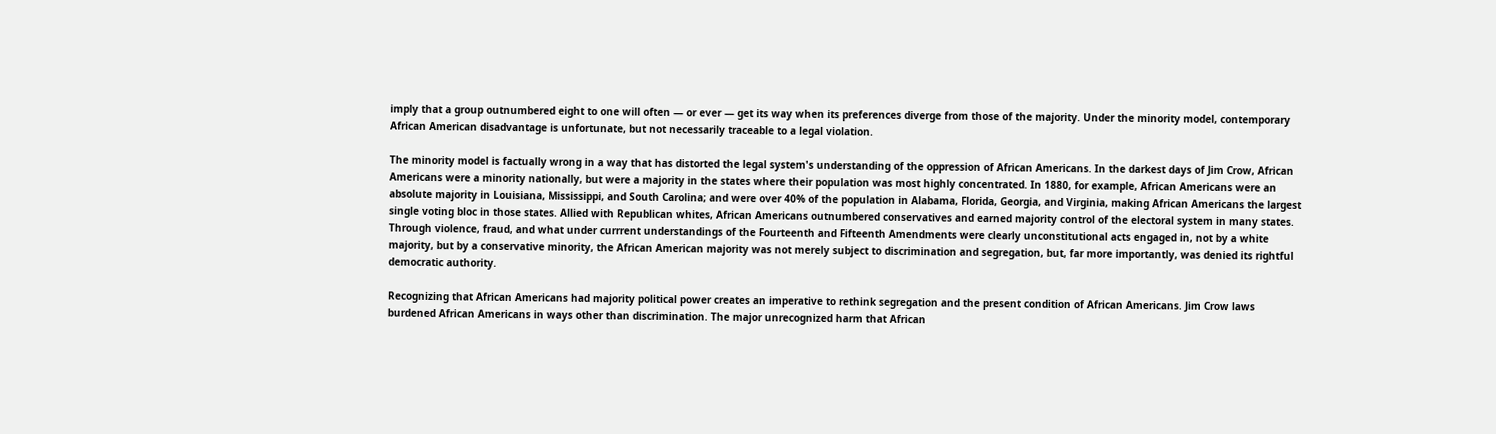imply that a group outnumbered eight to one will often — or ever — get its way when its preferences diverge from those of the majority. Under the minority model, contemporary African American disadvantage is unfortunate, but not necessarily traceable to a legal violation.

The minority model is factually wrong in a way that has distorted the legal system's understanding of the oppression of African Americans. In the darkest days of Jim Crow, African Americans were a minority nationally, but were a majority in the states where their population was most highly concentrated. In 1880, for example, African Americans were an absolute majority in Louisiana, Mississippi, and South Carolina; and were over 40% of the population in Alabama, Florida, Georgia, and Virginia, making African Americans the largest single voting bloc in those states. Allied with Republican whites, African Americans outnumbered conservatives and earned majority control of the electoral system in many states. Through violence, fraud, and what under currrent understandings of the Fourteenth and Fifteenth Amendments were clearly unconstitutional acts engaged in, not by a white majority, but by a conservative minority, the African American majority was not merely subject to discrimination and segregation, but, far more importantly, was denied its rightful democratic authority.

Recognizing that African Americans had majority political power creates an imperative to rethink segregation and the present condition of African Americans. Jim Crow laws burdened African Americans in ways other than discrimination. The major unrecognized harm that African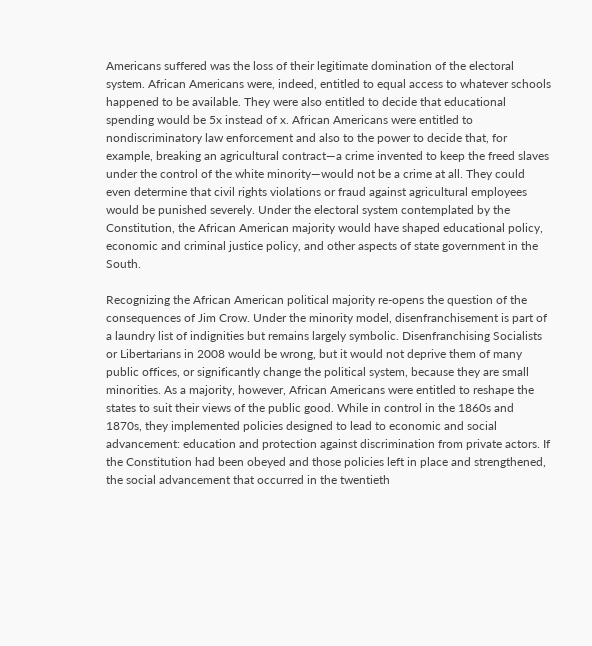Americans suffered was the loss of their legitimate domination of the electoral system. African Americans were, indeed, entitled to equal access to whatever schools happened to be available. They were also entitled to decide that educational spending would be 5x instead of x. African Americans were entitled to nondiscriminatory law enforcement and also to the power to decide that, for example, breaking an agricultural contract—a crime invented to keep the freed slaves under the control of the white minority—would not be a crime at all. They could even determine that civil rights violations or fraud against agricultural employees would be punished severely. Under the electoral system contemplated by the Constitution, the African American majority would have shaped educational policy, economic and criminal justice policy, and other aspects of state government in the South.

Recognizing the African American political majority re-opens the question of the consequences of Jim Crow. Under the minority model, disenfranchisement is part of a laundry list of indignities but remains largely symbolic. Disenfranchising Socialists or Libertarians in 2008 would be wrong, but it would not deprive them of many public offices, or significantly change the political system, because they are small minorities. As a majority, however, African Americans were entitled to reshape the states to suit their views of the public good. While in control in the 1860s and 1870s, they implemented policies designed to lead to economic and social advancement: education and protection against discrimination from private actors. If the Constitution had been obeyed and those policies left in place and strengthened, the social advancement that occurred in the twentieth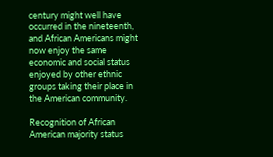century might well have occurred in the nineteenth, and African Americans might now enjoy the same economic and social status enjoyed by other ethnic groups taking their place in the American community.

Recognition of African American majority status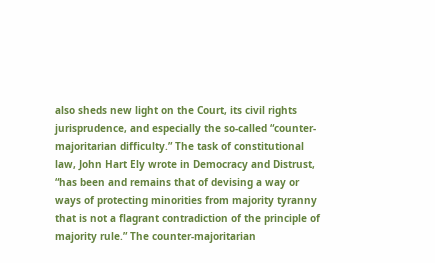also sheds new light on the Court, its civil rights jurisprudence, and especially the so-called “counter-majoritarian difficulty.” The task of constitutional law, John Hart Ely wrote in Democracy and Distrust, “has been and remains that of devising a way or ways of protecting minorities from majority tyranny that is not a flagrant contradiction of the principle of majority rule.” The counter-majoritarian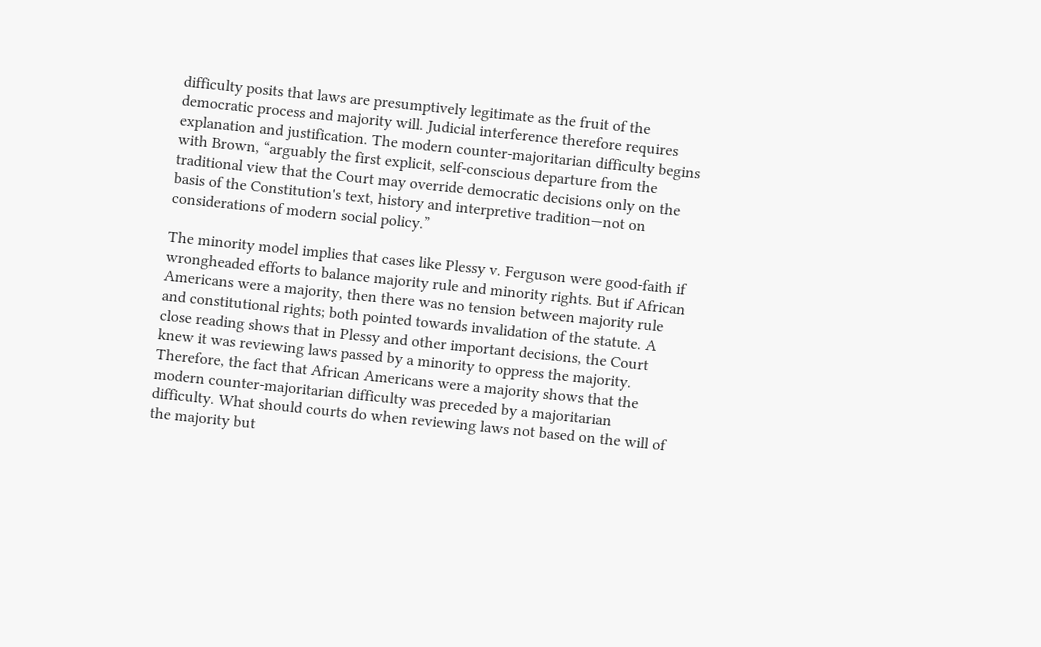difficulty posits that laws are presumptively legitimate as the fruit of the democratic process and majority will. Judicial interference therefore requires explanation and justification. The modern counter-majoritarian difficulty begins with Brown, “arguably the first explicit, self-conscious departure from the traditional view that the Court may override democratic decisions only on the basis of the Constitution's text, history and interpretive tradition—not on considerations of modern social policy.”

The minority model implies that cases like Plessy v. Ferguson were good-faith if wrongheaded efforts to balance majority rule and minority rights. But if African Americans were a majority, then there was no tension between majority rule and constitutional rights; both pointed towards invalidation of the statute. A close reading shows that in Plessy and other important decisions, the Court knew it was reviewing laws passed by a minority to oppress the majority. Therefore, the fact that African Americans were a majority shows that the modern counter-majoritarian difficulty was preceded by a majoritarian difficulty. What should courts do when reviewing laws not based on the will of the majority but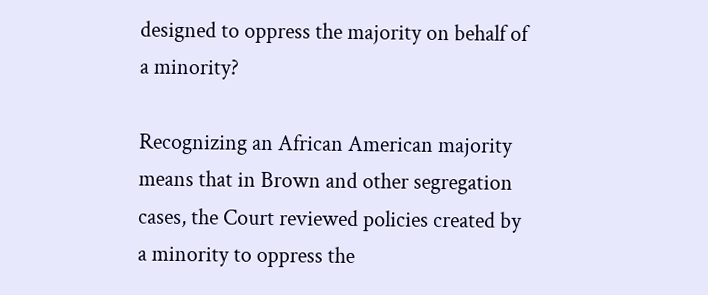designed to oppress the majority on behalf of a minority?

Recognizing an African American majority means that in Brown and other segregation cases, the Court reviewed policies created by a minority to oppress the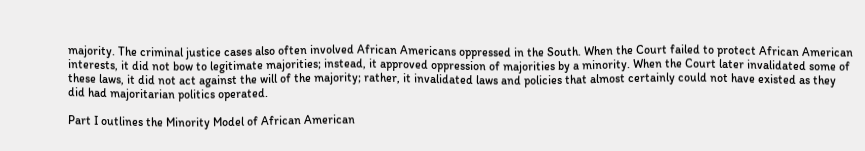majority. The criminal justice cases also often involved African Americans oppressed in the South. When the Court failed to protect African American interests, it did not bow to legitimate majorities; instead, it approved oppression of majorities by a minority. When the Court later invalidated some of these laws, it did not act against the will of the majority; rather, it invalidated laws and policies that almost certainly could not have existed as they did had majoritarian politics operated.

Part I outlines the Minority Model of African American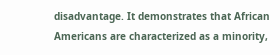disadvantage. It demonstrates that African Americans are characterized as a minority,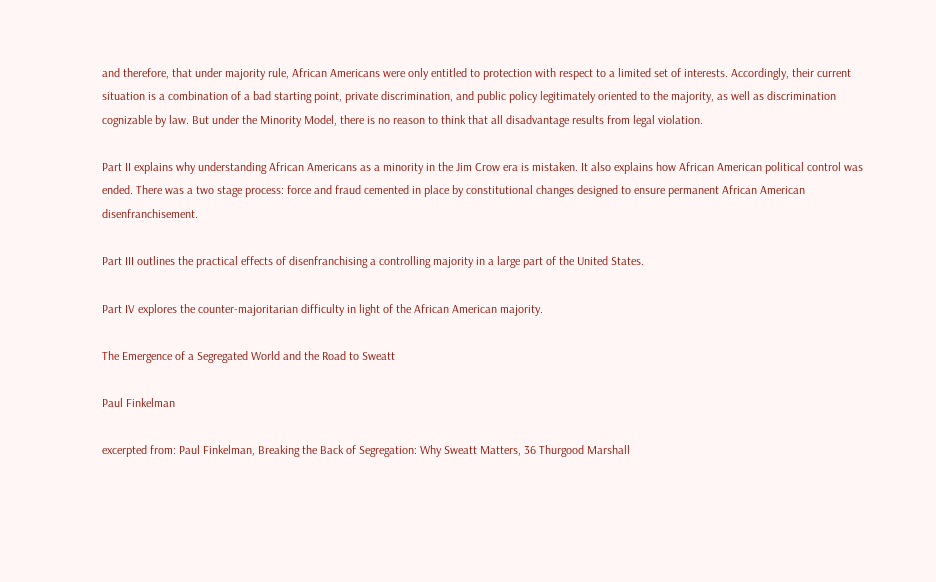and therefore, that under majority rule, African Americans were only entitled to protection with respect to a limited set of interests. Accordingly, their current situation is a combination of a bad starting point, private discrimination, and public policy legitimately oriented to the majority, as well as discrimination cognizable by law. But under the Minority Model, there is no reason to think that all disadvantage results from legal violation.

Part II explains why understanding African Americans as a minority in the Jim Crow era is mistaken. It also explains how African American political control was ended. There was a two stage process: force and fraud cemented in place by constitutional changes designed to ensure permanent African American disenfranchisement.

Part III outlines the practical effects of disenfranchising a controlling majority in a large part of the United States.

Part IV explores the counter-majoritarian difficulty in light of the African American majority.

The Emergence of a Segregated World and the Road to Sweatt

Paul Finkelman

excerpted from: Paul Finkelman, Breaking the Back of Segregation: Why Sweatt Matters, 36 Thurgood Marshall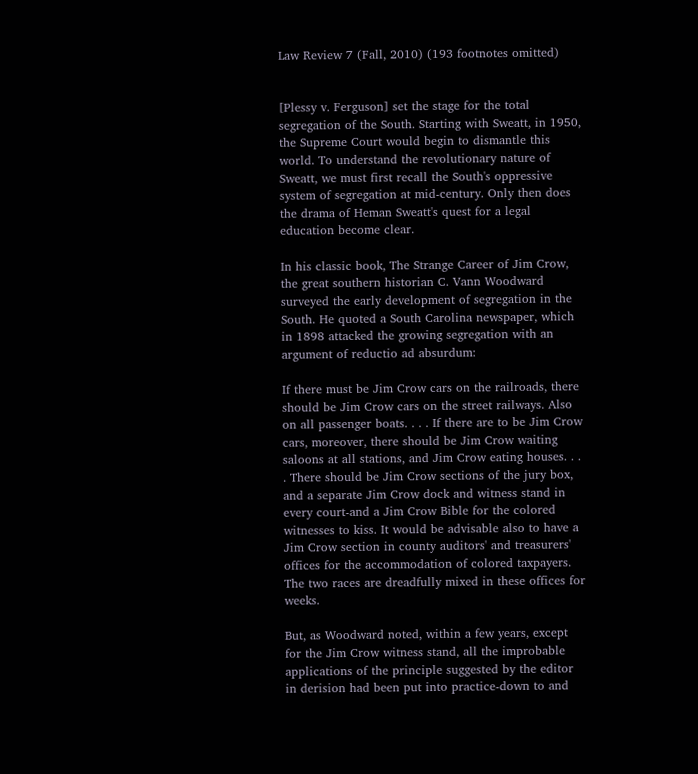Law Review 7 (Fall, 2010) (193 footnotes omitted)


[Plessy v. Ferguson] set the stage for the total segregation of the South. Starting with Sweatt, in 1950, the Supreme Court would begin to dismantle this world. To understand the revolutionary nature of Sweatt, we must first recall the South's oppressive system of segregation at mid-century. Only then does the drama of Heman Sweatt's quest for a legal education become clear.

In his classic book, The Strange Career of Jim Crow, the great southern historian C. Vann Woodward surveyed the early development of segregation in the South. He quoted a South Carolina newspaper, which in 1898 attacked the growing segregation with an argument of reductio ad absurdum:

If there must be Jim Crow cars on the railroads, there should be Jim Crow cars on the street railways. Also on all passenger boats. . . . If there are to be Jim Crow cars, moreover, there should be Jim Crow waiting saloons at all stations, and Jim Crow eating houses. . . . There should be Jim Crow sections of the jury box, and a separate Jim Crow dock and witness stand in every court-and a Jim Crow Bible for the colored witnesses to kiss. It would be advisable also to have a Jim Crow section in county auditors' and treasurers' offices for the accommodation of colored taxpayers. The two races are dreadfully mixed in these offices for weeks.

But, as Woodward noted, within a few years, except for the Jim Crow witness stand, all the improbable applications of the principle suggested by the editor in derision had been put into practice-down to and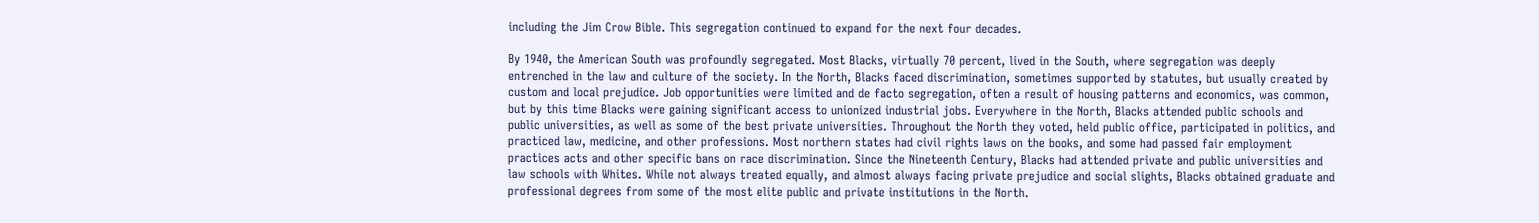including the Jim Crow Bible. This segregation continued to expand for the next four decades.

By 1940, the American South was profoundly segregated. Most Blacks, virtually 70 percent, lived in the South, where segregation was deeply entrenched in the law and culture of the society. In the North, Blacks faced discrimination, sometimes supported by statutes, but usually created by custom and local prejudice. Job opportunities were limited and de facto segregation, often a result of housing patterns and economics, was common, but by this time Blacks were gaining significant access to unionized industrial jobs. Everywhere in the North, Blacks attended public schools and public universities, as well as some of the best private universities. Throughout the North they voted, held public office, participated in politics, and practiced law, medicine, and other professions. Most northern states had civil rights laws on the books, and some had passed fair employment practices acts and other specific bans on race discrimination. Since the Nineteenth Century, Blacks had attended private and public universities and law schools with Whites. While not always treated equally, and almost always facing private prejudice and social slights, Blacks obtained graduate and professional degrees from some of the most elite public and private institutions in the North.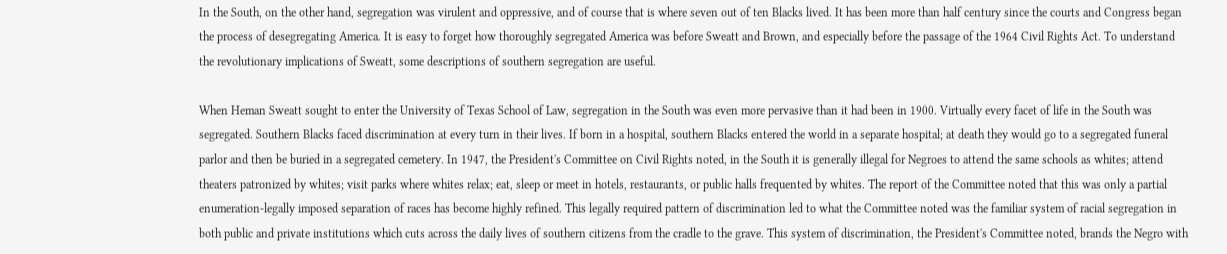In the South, on the other hand, segregation was virulent and oppressive, and of course that is where seven out of ten Blacks lived. It has been more than half century since the courts and Congress began the process of desegregating America. It is easy to forget how thoroughly segregated America was before Sweatt and Brown, and especially before the passage of the 1964 Civil Rights Act. To understand the revolutionary implications of Sweatt, some descriptions of southern segregation are useful.

When Heman Sweatt sought to enter the University of Texas School of Law, segregation in the South was even more pervasive than it had been in 1900. Virtually every facet of life in the South was segregated. Southern Blacks faced discrimination at every turn in their lives. If born in a hospital, southern Blacks entered the world in a separate hospital; at death they would go to a segregated funeral parlor and then be buried in a segregated cemetery. In 1947, the President's Committee on Civil Rights noted, in the South it is generally illegal for Negroes to attend the same schools as whites; attend theaters patronized by whites; visit parks where whites relax; eat, sleep or meet in hotels, restaurants, or public halls frequented by whites. The report of the Committee noted that this was only a partial enumeration-legally imposed separation of races has become highly refined. This legally required pattern of discrimination led to what the Committee noted was the familiar system of racial segregation in both public and private institutions which cuts across the daily lives of southern citizens from the cradle to the grave. This system of discrimination, the President's Committee noted, brands the Negro with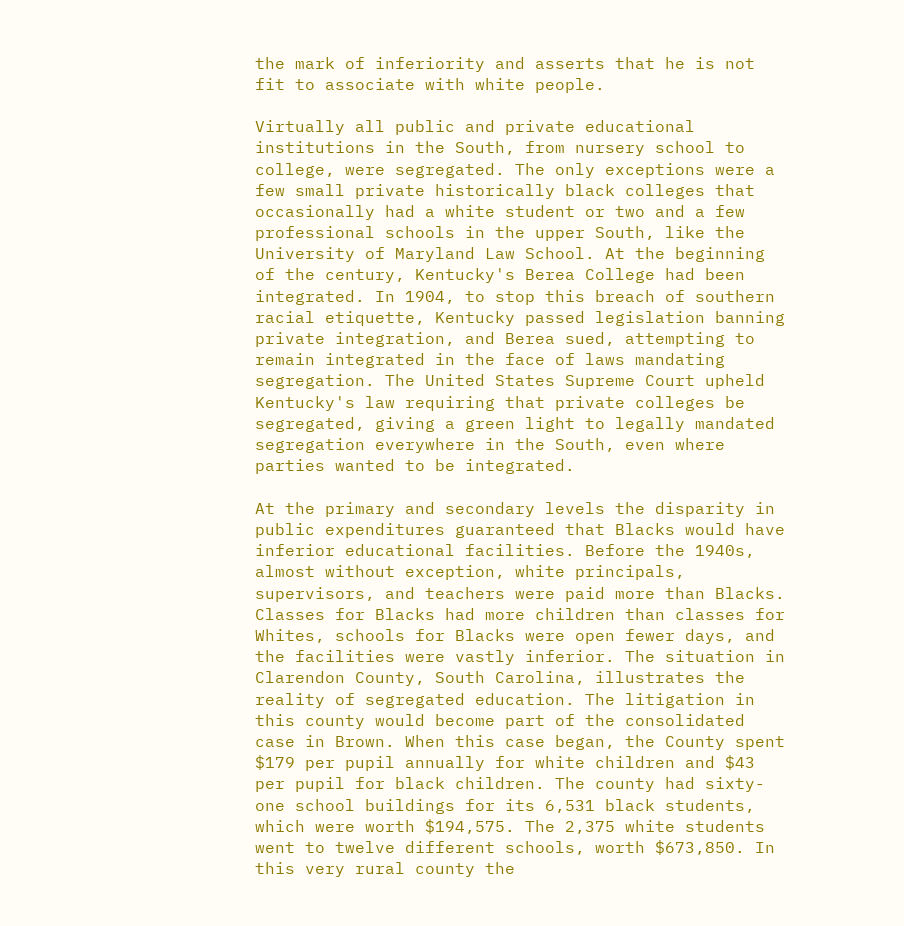the mark of inferiority and asserts that he is not fit to associate with white people.

Virtually all public and private educational institutions in the South, from nursery school to college, were segregated. The only exceptions were a few small private historically black colleges that occasionally had a white student or two and a few professional schools in the upper South, like the University of Maryland Law School. At the beginning of the century, Kentucky's Berea College had been integrated. In 1904, to stop this breach of southern racial etiquette, Kentucky passed legislation banning private integration, and Berea sued, attempting to remain integrated in the face of laws mandating segregation. The United States Supreme Court upheld Kentucky's law requiring that private colleges be segregated, giving a green light to legally mandated segregation everywhere in the South, even where parties wanted to be integrated.

At the primary and secondary levels the disparity in public expenditures guaranteed that Blacks would have inferior educational facilities. Before the 1940s, almost without exception, white principals, supervisors, and teachers were paid more than Blacks. Classes for Blacks had more children than classes for Whites, schools for Blacks were open fewer days, and the facilities were vastly inferior. The situation in Clarendon County, South Carolina, illustrates the reality of segregated education. The litigation in this county would become part of the consolidated case in Brown. When this case began, the County spent $179 per pupil annually for white children and $43 per pupil for black children. The county had sixty-one school buildings for its 6,531 black students, which were worth $194,575. The 2,375 white students went to twelve different schools, worth $673,850. In this very rural county the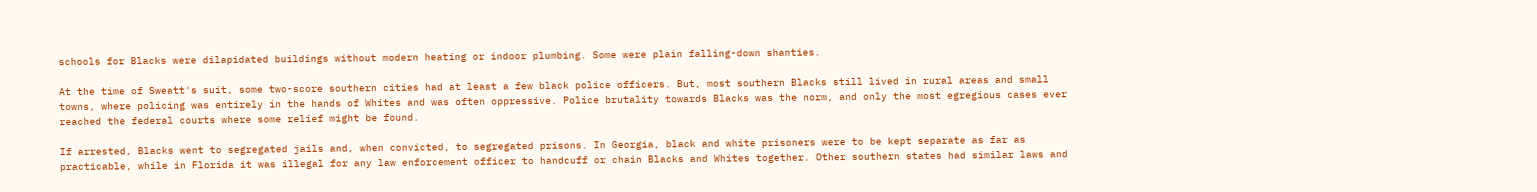schools for Blacks were dilapidated buildings without modern heating or indoor plumbing. Some were plain falling-down shanties.

At the time of Sweatt's suit, some two-score southern cities had at least a few black police officers. But, most southern Blacks still lived in rural areas and small towns, where policing was entirely in the hands of Whites and was often oppressive. Police brutality towards Blacks was the norm, and only the most egregious cases ever reached the federal courts where some relief might be found.

If arrested, Blacks went to segregated jails and, when convicted, to segregated prisons. In Georgia, black and white prisoners were to be kept separate as far as practicable, while in Florida it was illegal for any law enforcement officer to handcuff or chain Blacks and Whites together. Other southern states had similar laws and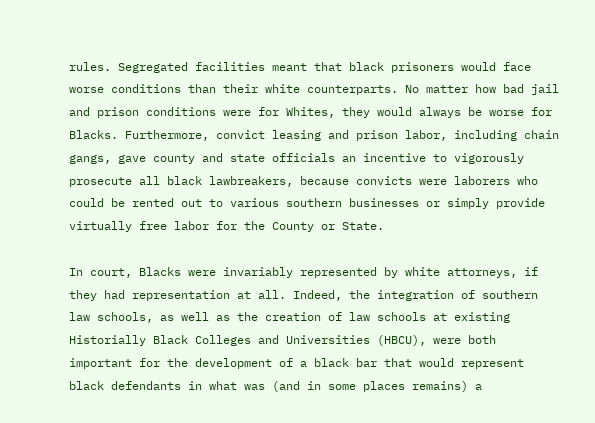rules. Segregated facilities meant that black prisoners would face worse conditions than their white counterparts. No matter how bad jail and prison conditions were for Whites, they would always be worse for Blacks. Furthermore, convict leasing and prison labor, including chain gangs, gave county and state officials an incentive to vigorously prosecute all black lawbreakers, because convicts were laborers who could be rented out to various southern businesses or simply provide virtually free labor for the County or State.

In court, Blacks were invariably represented by white attorneys, if they had representation at all. Indeed, the integration of southern law schools, as well as the creation of law schools at existing Historially Black Colleges and Universities (HBCU), were both important for the development of a black bar that would represent black defendants in what was (and in some places remains) a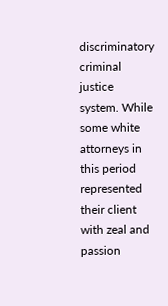discriminatory criminal justice system. While some white attorneys in this period represented their client with zeal and passion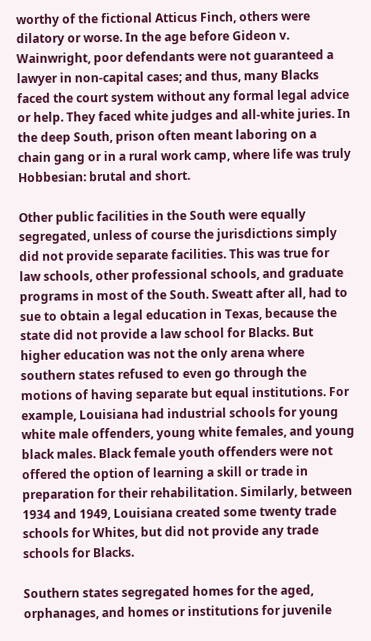worthy of the fictional Atticus Finch, others were dilatory or worse. In the age before Gideon v. Wainwright, poor defendants were not guaranteed a lawyer in non-capital cases; and thus, many Blacks faced the court system without any formal legal advice or help. They faced white judges and all-white juries. In the deep South, prison often meant laboring on a chain gang or in a rural work camp, where life was truly Hobbesian: brutal and short.

Other public facilities in the South were equally segregated, unless of course the jurisdictions simply did not provide separate facilities. This was true for law schools, other professional schools, and graduate programs in most of the South. Sweatt after all, had to sue to obtain a legal education in Texas, because the state did not provide a law school for Blacks. But higher education was not the only arena where southern states refused to even go through the motions of having separate but equal institutions. For example, Louisiana had industrial schools for young white male offenders, young white females, and young black males. Black female youth offenders were not offered the option of learning a skill or trade in preparation for their rehabilitation. Similarly, between 1934 and 1949, Louisiana created some twenty trade schools for Whites, but did not provide any trade schools for Blacks.

Southern states segregated homes for the aged, orphanages, and homes or institutions for juvenile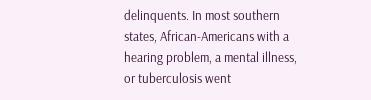delinquents. In most southern states, African-Americans with a hearing problem, a mental illness, or tuberculosis went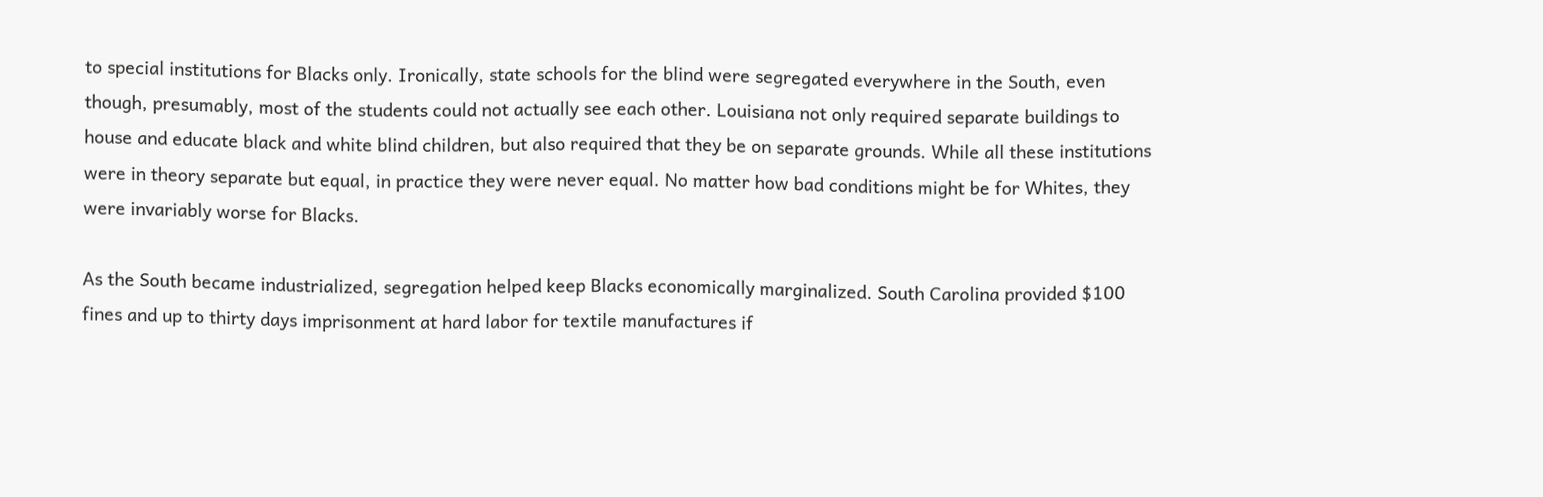to special institutions for Blacks only. Ironically, state schools for the blind were segregated everywhere in the South, even though, presumably, most of the students could not actually see each other. Louisiana not only required separate buildings to house and educate black and white blind children, but also required that they be on separate grounds. While all these institutions were in theory separate but equal, in practice they were never equal. No matter how bad conditions might be for Whites, they were invariably worse for Blacks.

As the South became industrialized, segregation helped keep Blacks economically marginalized. South Carolina provided $100 fines and up to thirty days imprisonment at hard labor for textile manufactures if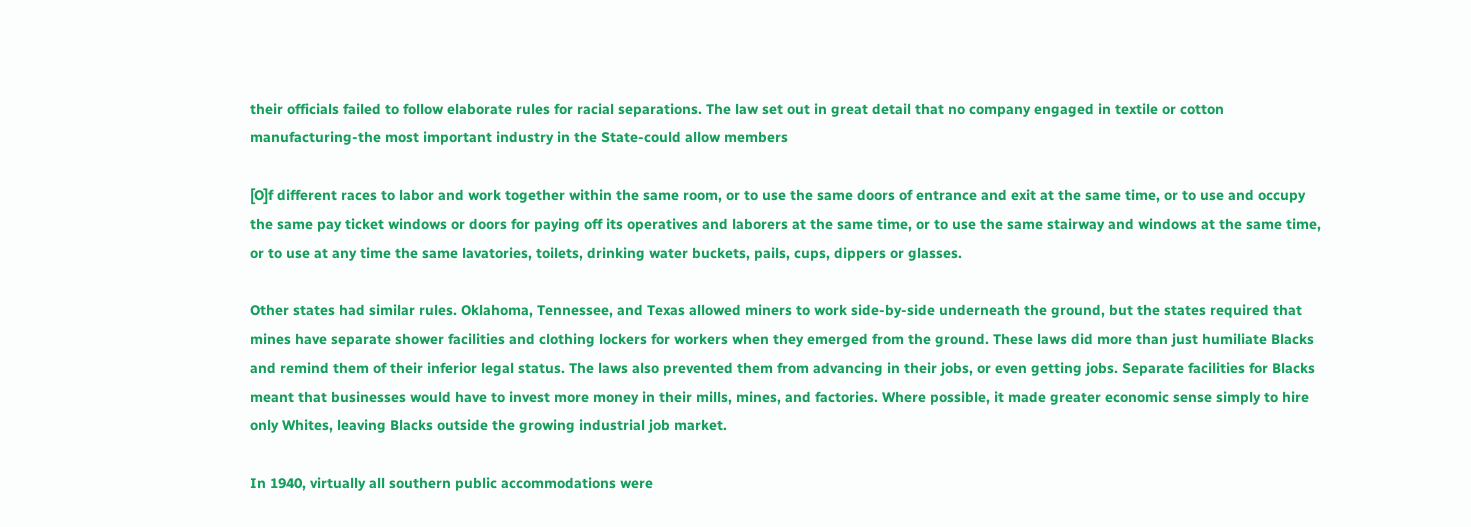their officials failed to follow elaborate rules for racial separations. The law set out in great detail that no company engaged in textile or cotton manufacturing-the most important industry in the State-could allow members

[O]f different races to labor and work together within the same room, or to use the same doors of entrance and exit at the same time, or to use and occupy the same pay ticket windows or doors for paying off its operatives and laborers at the same time, or to use the same stairway and windows at the same time, or to use at any time the same lavatories, toilets, drinking water buckets, pails, cups, dippers or glasses.

Other states had similar rules. Oklahoma, Tennessee, and Texas allowed miners to work side-by-side underneath the ground, but the states required that mines have separate shower facilities and clothing lockers for workers when they emerged from the ground. These laws did more than just humiliate Blacks and remind them of their inferior legal status. The laws also prevented them from advancing in their jobs, or even getting jobs. Separate facilities for Blacks meant that businesses would have to invest more money in their mills, mines, and factories. Where possible, it made greater economic sense simply to hire only Whites, leaving Blacks outside the growing industrial job market.

In 1940, virtually all southern public accommodations were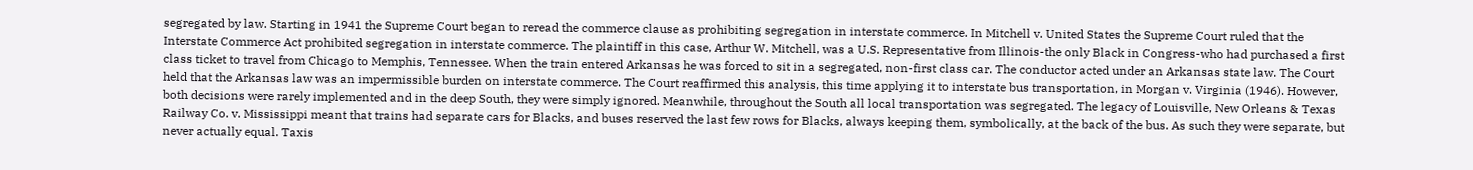segregated by law. Starting in 1941 the Supreme Court began to reread the commerce clause as prohibiting segregation in interstate commerce. In Mitchell v. United States the Supreme Court ruled that the Interstate Commerce Act prohibited segregation in interstate commerce. The plaintiff in this case, Arthur W. Mitchell, was a U.S. Representative from Illinois-the only Black in Congress-who had purchased a first class ticket to travel from Chicago to Memphis, Tennessee. When the train entered Arkansas he was forced to sit in a segregated, non-first class car. The conductor acted under an Arkansas state law. The Court held that the Arkansas law was an impermissible burden on interstate commerce. The Court reaffirmed this analysis, this time applying it to interstate bus transportation, in Morgan v. Virginia (1946). However, both decisions were rarely implemented and in the deep South, they were simply ignored. Meanwhile, throughout the South all local transportation was segregated. The legacy of Louisville, New Orleans & Texas Railway Co. v. Mississippi meant that trains had separate cars for Blacks, and buses reserved the last few rows for Blacks, always keeping them, symbolically, at the back of the bus. As such they were separate, but never actually equal. Taxis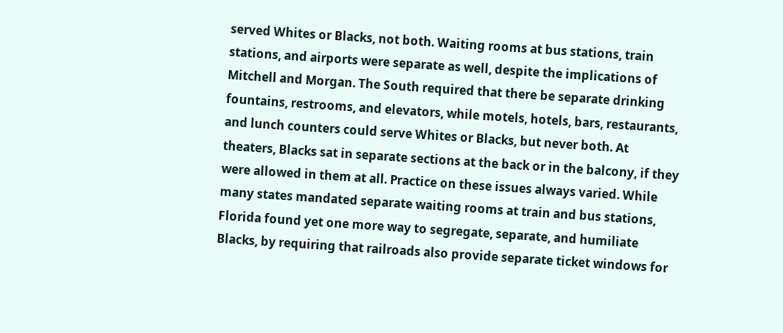served Whites or Blacks, not both. Waiting rooms at bus stations, train stations, and airports were separate as well, despite the implications of Mitchell and Morgan. The South required that there be separate drinking fountains, restrooms, and elevators, while motels, hotels, bars, restaurants, and lunch counters could serve Whites or Blacks, but never both. At theaters, Blacks sat in separate sections at the back or in the balcony, if they were allowed in them at all. Practice on these issues always varied. While many states mandated separate waiting rooms at train and bus stations, Florida found yet one more way to segregate, separate, and humiliate Blacks, by requiring that railroads also provide separate ticket windows for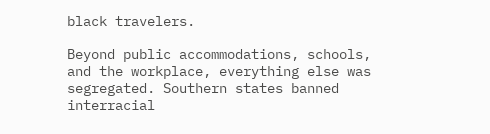black travelers.

Beyond public accommodations, schools, and the workplace, everything else was segregated. Southern states banned interracial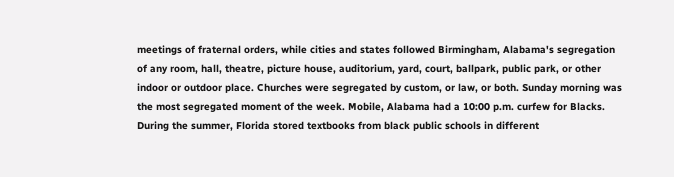meetings of fraternal orders, while cities and states followed Birmingham, Alabama's segregation of any room, hall, theatre, picture house, auditorium, yard, court, ballpark, public park, or other indoor or outdoor place. Churches were segregated by custom, or law, or both. Sunday morning was the most segregated moment of the week. Mobile, Alabama had a 10:00 p.m. curfew for Blacks. During the summer, Florida stored textbooks from black public schools in different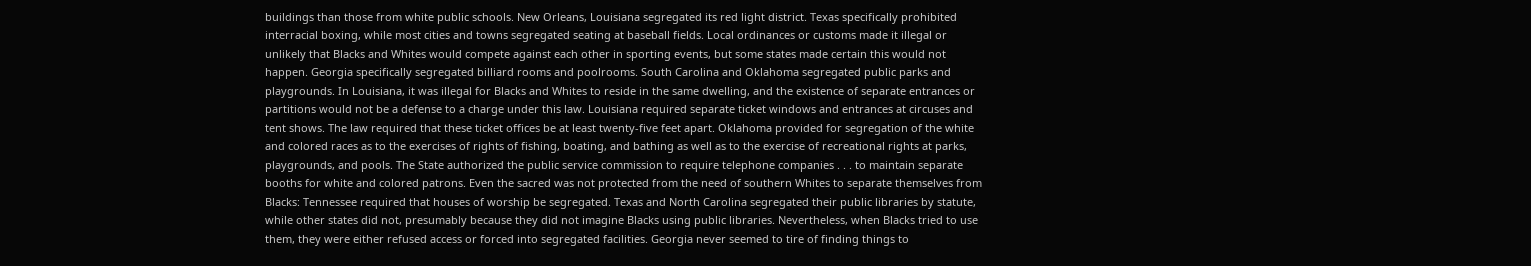buildings than those from white public schools. New Orleans, Louisiana segregated its red light district. Texas specifically prohibited interracial boxing, while most cities and towns segregated seating at baseball fields. Local ordinances or customs made it illegal or unlikely that Blacks and Whites would compete against each other in sporting events, but some states made certain this would not happen. Georgia specifically segregated billiard rooms and poolrooms. South Carolina and Oklahoma segregated public parks and playgrounds. In Louisiana, it was illegal for Blacks and Whites to reside in the same dwelling, and the existence of separate entrances or partitions would not be a defense to a charge under this law. Louisiana required separate ticket windows and entrances at circuses and tent shows. The law required that these ticket offices be at least twenty-five feet apart. Oklahoma provided for segregation of the white and colored races as to the exercises of rights of fishing, boating, and bathing as well as to the exercise of recreational rights at parks, playgrounds, and pools. The State authorized the public service commission to require telephone companies . . . to maintain separate booths for white and colored patrons. Even the sacred was not protected from the need of southern Whites to separate themselves from Blacks: Tennessee required that houses of worship be segregated. Texas and North Carolina segregated their public libraries by statute, while other states did not, presumably because they did not imagine Blacks using public libraries. Nevertheless, when Blacks tried to use them, they were either refused access or forced into segregated facilities. Georgia never seemed to tire of finding things to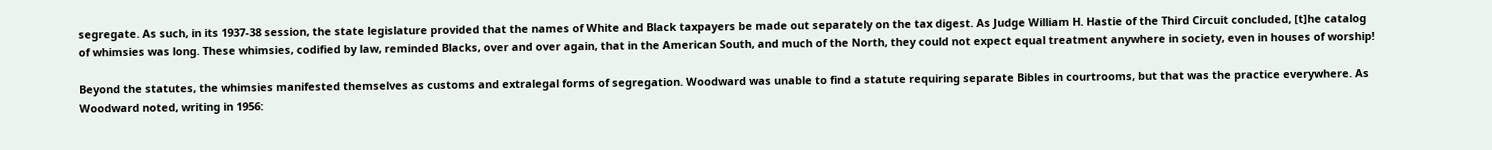segregate. As such, in its 1937-38 session, the state legislature provided that the names of White and Black taxpayers be made out separately on the tax digest. As Judge William H. Hastie of the Third Circuit concluded, [t]he catalog of whimsies was long. These whimsies, codified by law, reminded Blacks, over and over again, that in the American South, and much of the North, they could not expect equal treatment anywhere in society, even in houses of worship!

Beyond the statutes, the whimsies manifested themselves as customs and extralegal forms of segregation. Woodward was unable to find a statute requiring separate Bibles in courtrooms, but that was the practice everywhere. As Woodward noted, writing in 1956: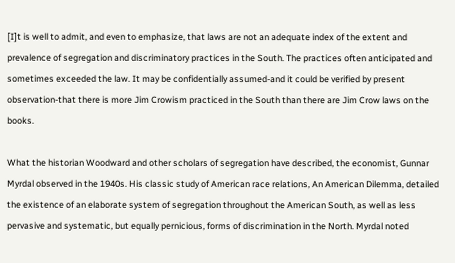[I]t is well to admit, and even to emphasize, that laws are not an adequate index of the extent and prevalence of segregation and discriminatory practices in the South. The practices often anticipated and sometimes exceeded the law. It may be confidentially assumed-and it could be verified by present observation-that there is more Jim Crowism practiced in the South than there are Jim Crow laws on the books.

What the historian Woodward and other scholars of segregation have described, the economist, Gunnar Myrdal observed in the 1940s. His classic study of American race relations, An American Dilemma, detailed the existence of an elaborate system of segregation throughout the American South, as well as less pervasive and systematic, but equally pernicious, forms of discrimination in the North. Myrdal noted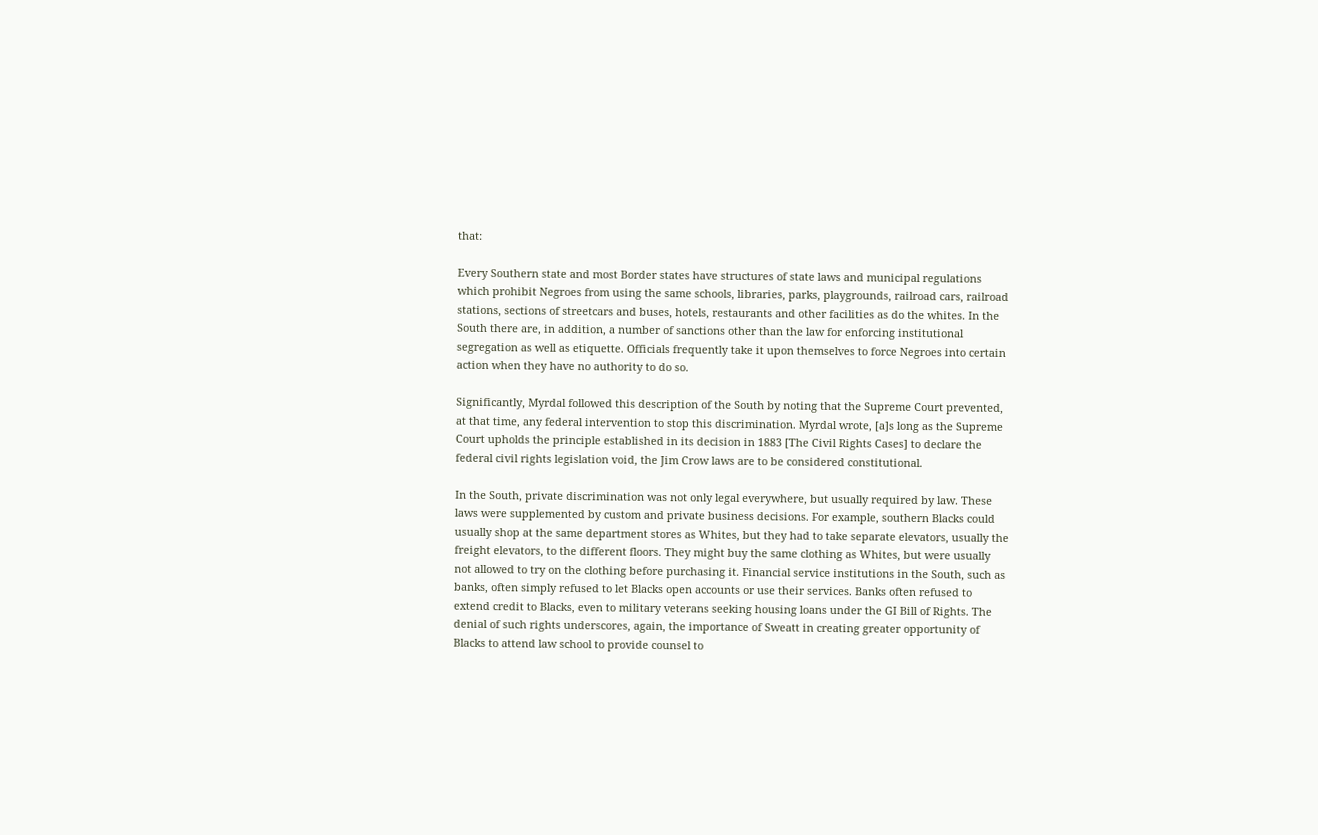that:

Every Southern state and most Border states have structures of state laws and municipal regulations which prohibit Negroes from using the same schools, libraries, parks, playgrounds, railroad cars, railroad stations, sections of streetcars and buses, hotels, restaurants and other facilities as do the whites. In the South there are, in addition, a number of sanctions other than the law for enforcing institutional segregation as well as etiquette. Officials frequently take it upon themselves to force Negroes into certain action when they have no authority to do so.

Significantly, Myrdal followed this description of the South by noting that the Supreme Court prevented, at that time, any federal intervention to stop this discrimination. Myrdal wrote, [a]s long as the Supreme Court upholds the principle established in its decision in 1883 [The Civil Rights Cases] to declare the federal civil rights legislation void, the Jim Crow laws are to be considered constitutional.

In the South, private discrimination was not only legal everywhere, but usually required by law. These laws were supplemented by custom and private business decisions. For example, southern Blacks could usually shop at the same department stores as Whites, but they had to take separate elevators, usually the freight elevators, to the different floors. They might buy the same clothing as Whites, but were usually not allowed to try on the clothing before purchasing it. Financial service institutions in the South, such as banks, often simply refused to let Blacks open accounts or use their services. Banks often refused to extend credit to Blacks, even to military veterans seeking housing loans under the GI Bill of Rights. The denial of such rights underscores, again, the importance of Sweatt in creating greater opportunity of Blacks to attend law school to provide counsel to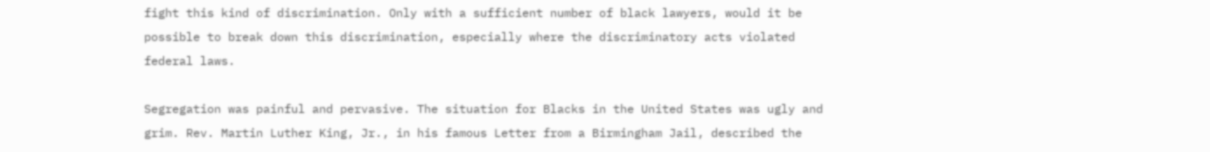fight this kind of discrimination. Only with a sufficient number of black lawyers, would it be possible to break down this discrimination, especially where the discriminatory acts violated federal laws.

Segregation was painful and pervasive. The situation for Blacks in the United States was ugly and grim. Rev. Martin Luther King, Jr., in his famous Letter from a Birmingham Jail, described the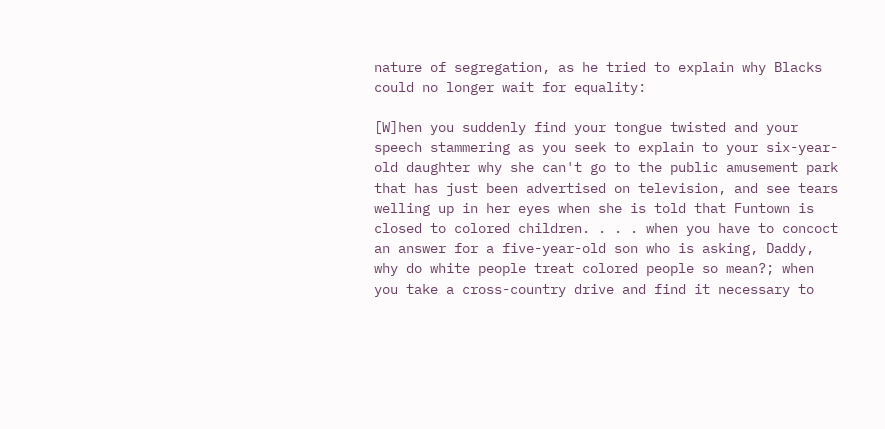nature of segregation, as he tried to explain why Blacks could no longer wait for equality:

[W]hen you suddenly find your tongue twisted and your speech stammering as you seek to explain to your six-year-old daughter why she can't go to the public amusement park that has just been advertised on television, and see tears welling up in her eyes when she is told that Funtown is closed to colored children. . . . when you have to concoct an answer for a five-year-old son who is asking, Daddy, why do white people treat colored people so mean?; when you take a cross-country drive and find it necessary to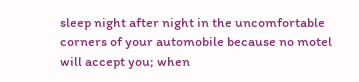sleep night after night in the uncomfortable corners of your automobile because no motel will accept you; when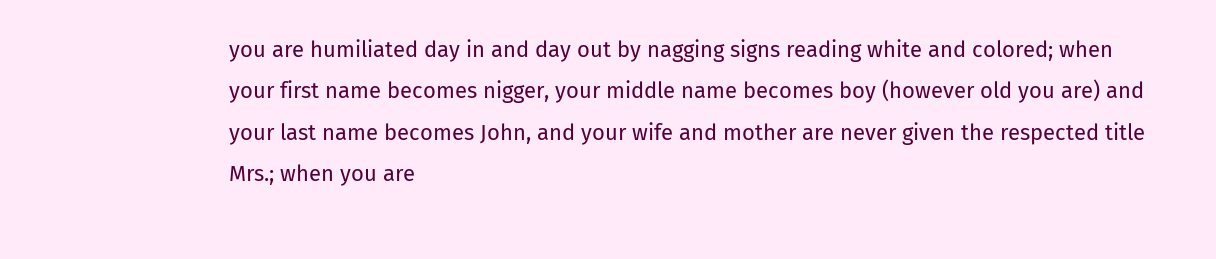you are humiliated day in and day out by nagging signs reading white and colored; when your first name becomes nigger, your middle name becomes boy (however old you are) and your last name becomes John, and your wife and mother are never given the respected title Mrs.; when you are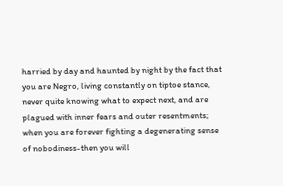harried by day and haunted by night by the fact that you are Negro, living constantly on tiptoe stance, never quite knowing what to expect next, and are plagued with inner fears and outer resentments; when you are forever fighting a degenerating sense of nobodiness-then you will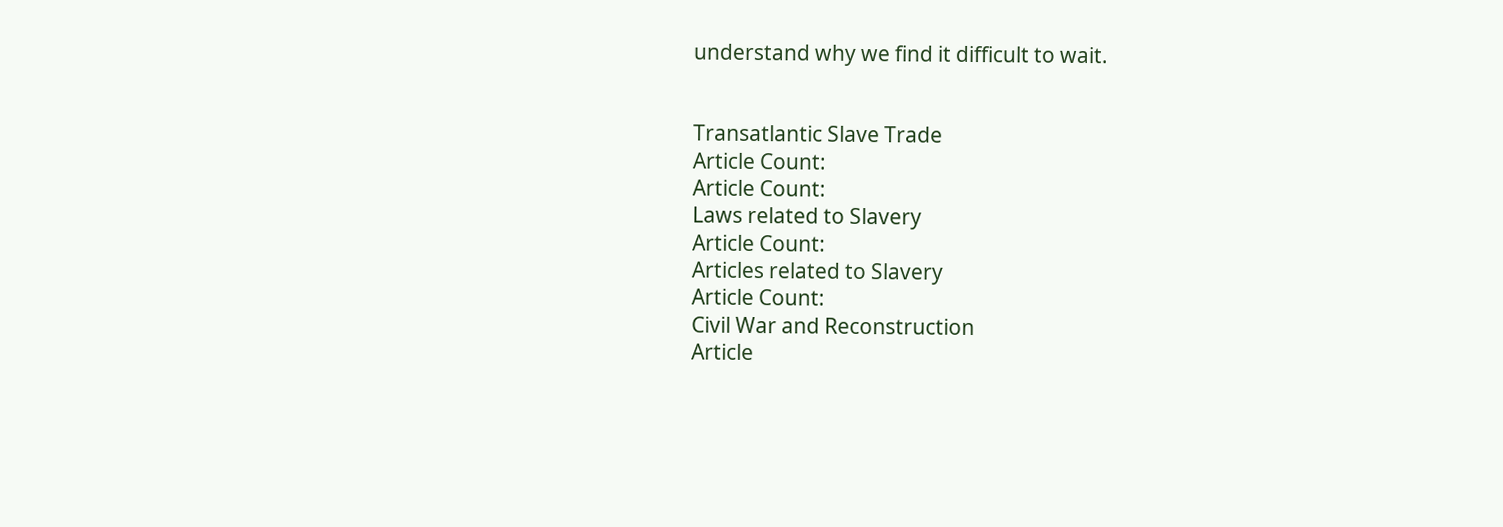understand why we find it difficult to wait.


Transatlantic Slave Trade
Article Count:
Article Count:
Laws related to Slavery
Article Count:
Articles related to Slavery
Article Count:
Civil War and Reconstruction
Article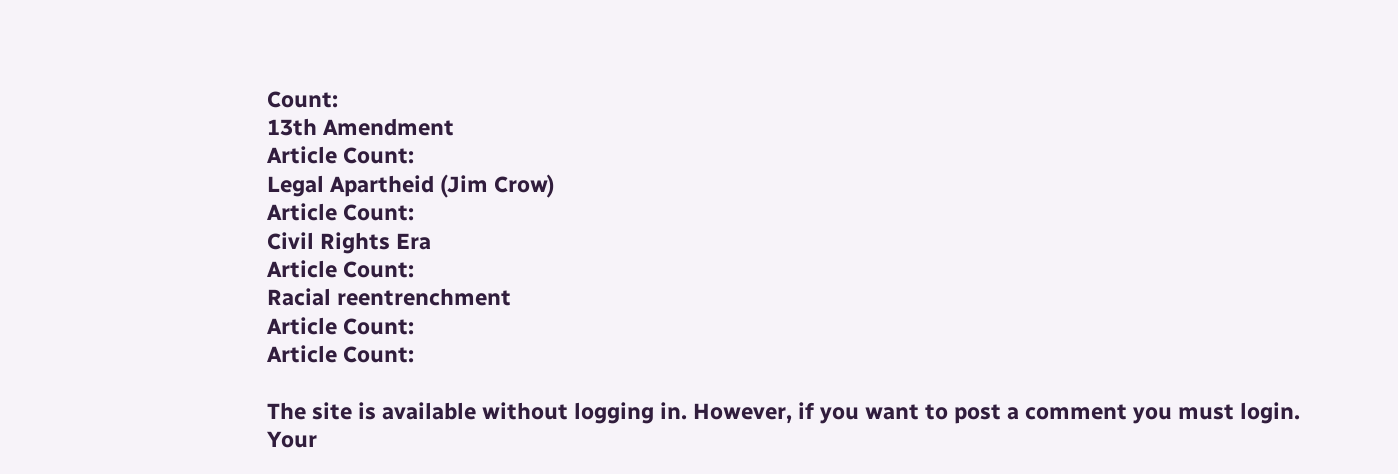Count:
13th Amendment
Article Count:
Legal Apartheid (Jim Crow)
Article Count:
Civil Rights Era
Article Count:
Racial reentrenchment
Article Count:
Article Count:

The site is available without logging in. However, if you want to post a comment you must login. Your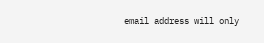email address will only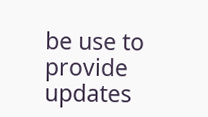be use to provide updates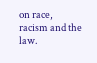on race, racism and the law.